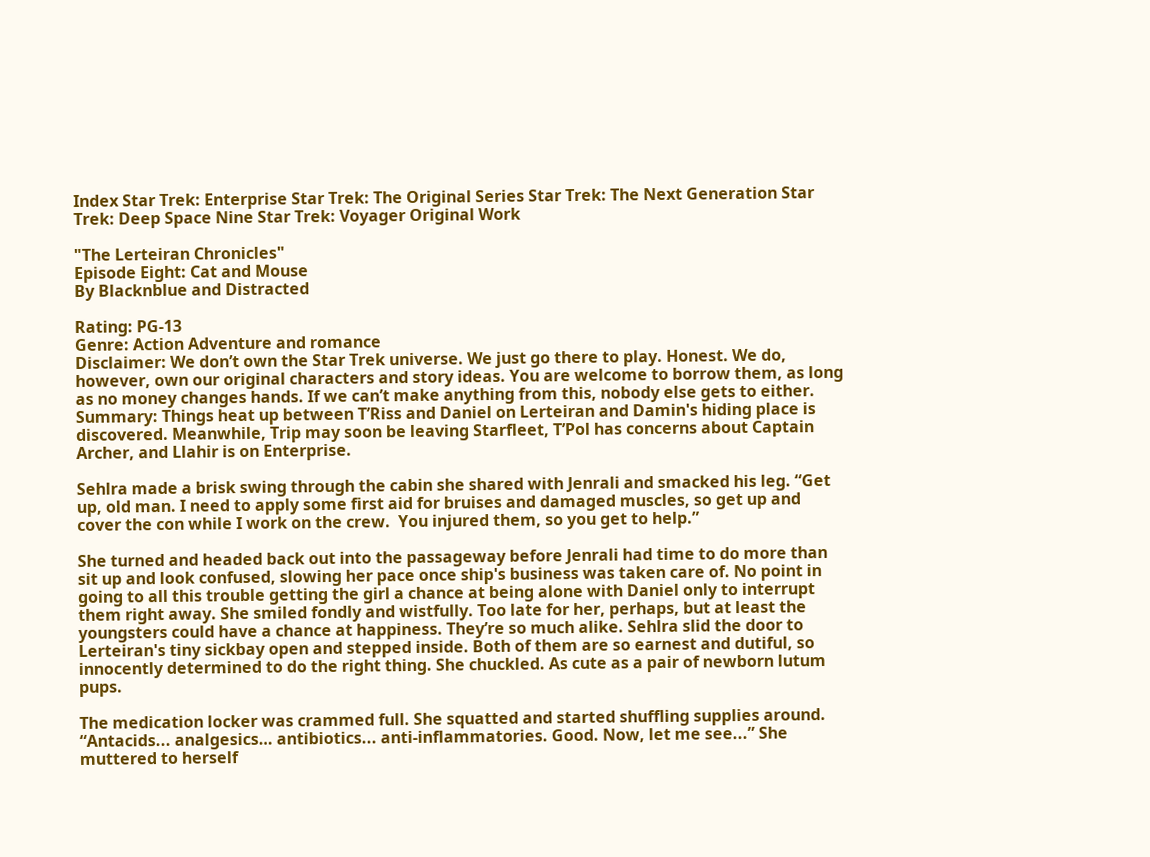Index Star Trek: Enterprise Star Trek: The Original Series Star Trek: The Next Generation Star Trek: Deep Space Nine Star Trek: Voyager Original Work

"The Lerteiran Chronicles"
Episode Eight: Cat and Mouse
By Blacknblue and Distracted

Rating: PG-13
Genre: Action Adventure and romance
Disclaimer: We don’t own the Star Trek universe. We just go there to play. Honest. We do, however, own our original characters and story ideas. You are welcome to borrow them, as long as no money changes hands. If we can’t make anything from this, nobody else gets to either.
Summary: Things heat up between T’Riss and Daniel on Lerteiran and Damin's hiding place is discovered. Meanwhile, Trip may soon be leaving Starfleet, T’Pol has concerns about Captain Archer, and Llahir is on Enterprise.

Sehlra made a brisk swing through the cabin she shared with Jenrali and smacked his leg. “Get up, old man. I need to apply some first aid for bruises and damaged muscles, so get up and cover the con while I work on the crew.  You injured them, so you get to help.”

She turned and headed back out into the passageway before Jenrali had time to do more than sit up and look confused, slowing her pace once ship's business was taken care of. No point in going to all this trouble getting the girl a chance at being alone with Daniel only to interrupt them right away. She smiled fondly and wistfully. Too late for her, perhaps, but at least the youngsters could have a chance at happiness. They’re so much alike. Sehlra slid the door to Lerteiran's tiny sickbay open and stepped inside. Both of them are so earnest and dutiful, so innocently determined to do the right thing. She chuckled. As cute as a pair of newborn lutum pups.

The medication locker was crammed full. She squatted and started shuffling supplies around. “Antacids... analgesics… antibiotics... anti-inflammatories. Good. Now, let me see...” She muttered to herself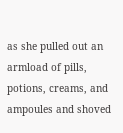as she pulled out an armload of pills, potions, creams, and ampoules and shoved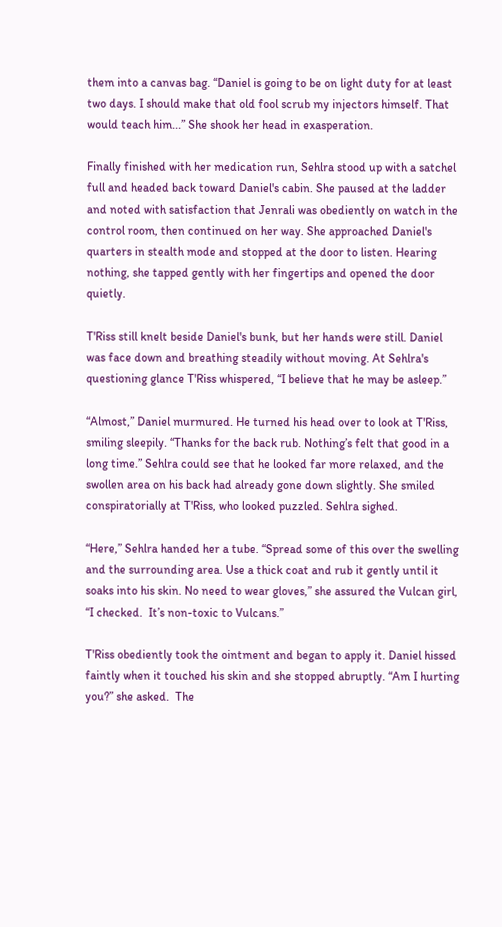them into a canvas bag. “Daniel is going to be on light duty for at least two days. I should make that old fool scrub my injectors himself. That would teach him...” She shook her head in exasperation.

Finally finished with her medication run, Sehlra stood up with a satchel full and headed back toward Daniel's cabin. She paused at the ladder and noted with satisfaction that Jenrali was obediently on watch in the control room, then continued on her way. She approached Daniel's quarters in stealth mode and stopped at the door to listen. Hearing nothing, she tapped gently with her fingertips and opened the door quietly.

T'Riss still knelt beside Daniel's bunk, but her hands were still. Daniel was face down and breathing steadily without moving. At Sehlra's questioning glance T'Riss whispered, “I believe that he may be asleep.”

“Almost,” Daniel murmured. He turned his head over to look at T'Riss, smiling sleepily. “Thanks for the back rub. Nothing’s felt that good in a long time.” Sehlra could see that he looked far more relaxed, and the swollen area on his back had already gone down slightly. She smiled conspiratorially at T'Riss, who looked puzzled. Sehlra sighed.

“Here,” Sehlra handed her a tube. “Spread some of this over the swelling and the surrounding area. Use a thick coat and rub it gently until it soaks into his skin. No need to wear gloves,” she assured the Vulcan girl, “I checked.  It’s non-toxic to Vulcans.”

T'Riss obediently took the ointment and began to apply it. Daniel hissed faintly when it touched his skin and she stopped abruptly. “Am I hurting you?” she asked.  The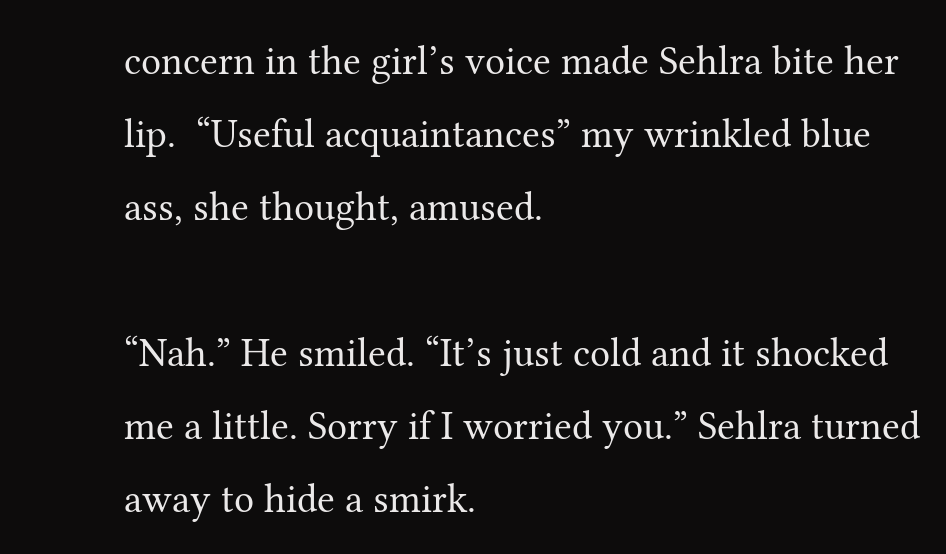concern in the girl’s voice made Sehlra bite her lip.  “Useful acquaintances” my wrinkled blue ass, she thought, amused.

“Nah.” He smiled. “It’s just cold and it shocked me a little. Sorry if I worried you.” Sehlra turned away to hide a smirk.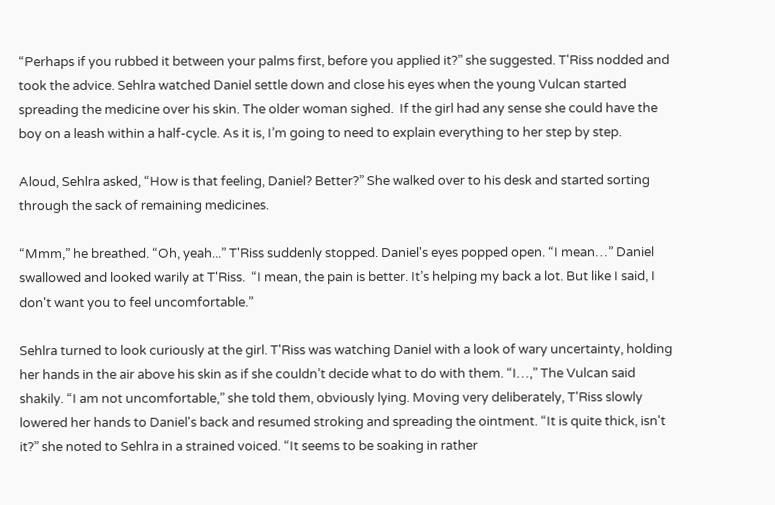“Perhaps if you rubbed it between your palms first, before you applied it?” she suggested. T'Riss nodded and took the advice. Sehlra watched Daniel settle down and close his eyes when the young Vulcan started spreading the medicine over his skin. The older woman sighed.  If the girl had any sense she could have the boy on a leash within a half-cycle. As it is, I’m going to need to explain everything to her step by step.

Aloud, Sehlra asked, “How is that feeling, Daniel? Better?” She walked over to his desk and started sorting through the sack of remaining medicines.

“Mmm,” he breathed. “Oh, yeah...” T'Riss suddenly stopped. Daniel's eyes popped open. “I mean…” Daniel swallowed and looked warily at T'Riss.  “I mean, the pain is better. It’s helping my back a lot. But like I said, I don't want you to feel uncomfortable.”

Sehlra turned to look curiously at the girl. T'Riss was watching Daniel with a look of wary uncertainty, holding her hands in the air above his skin as if she couldn’t decide what to do with them. “I…,” The Vulcan said shakily. “I am not uncomfortable,” she told them, obviously lying. Moving very deliberately, T'Riss slowly lowered her hands to Daniel's back and resumed stroking and spreading the ointment. “It is quite thick, isn't it?” she noted to Sehlra in a strained voiced. “It seems to be soaking in rather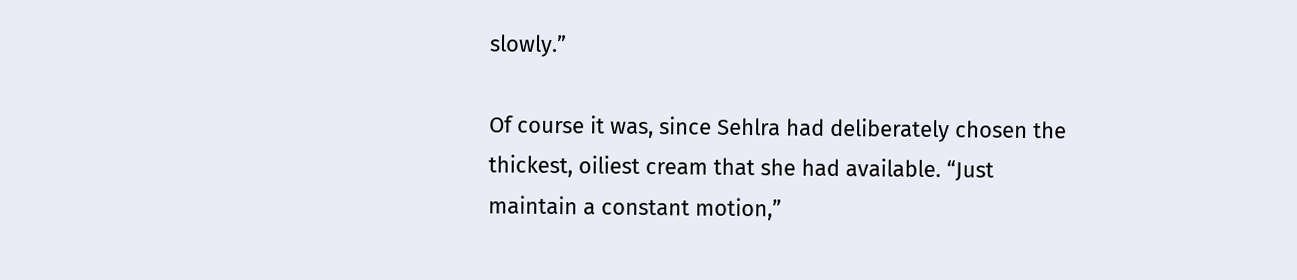slowly.”

Of course it was, since Sehlra had deliberately chosen the thickest, oiliest cream that she had available. “Just maintain a constant motion,”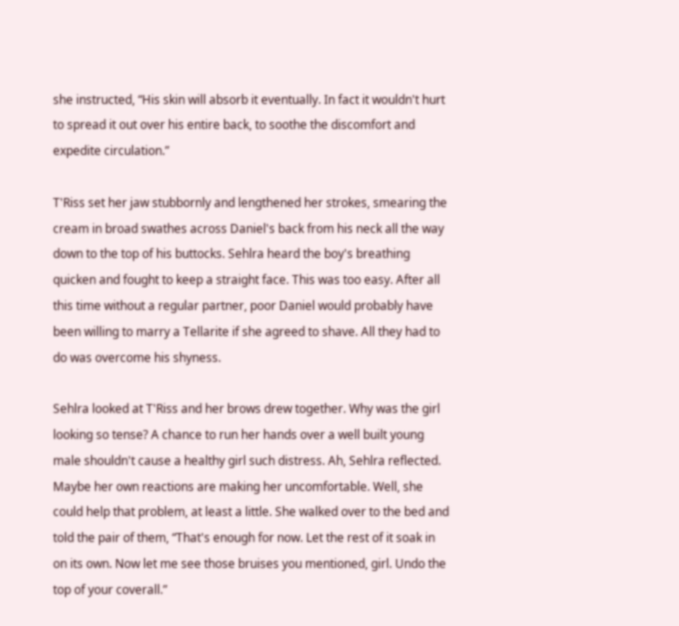she instructed, “His skin will absorb it eventually. In fact it wouldn't hurt to spread it out over his entire back, to soothe the discomfort and expedite circulation.”

T'Riss set her jaw stubbornly and lengthened her strokes, smearing the cream in broad swathes across Daniel's back from his neck all the way down to the top of his buttocks. Sehlra heard the boy's breathing quicken and fought to keep a straight face. This was too easy. After all this time without a regular partner, poor Daniel would probably have been willing to marry a Tellarite if she agreed to shave. All they had to do was overcome his shyness.

Sehlra looked at T'Riss and her brows drew together. Why was the girl looking so tense? A chance to run her hands over a well built young male shouldn't cause a healthy girl such distress. Ah, Sehlra reflected.  Maybe her own reactions are making her uncomfortable. Well, she could help that problem, at least a little. She walked over to the bed and told the pair of them, “That's enough for now. Let the rest of it soak in on its own. Now let me see those bruises you mentioned, girl. Undo the top of your coverall.”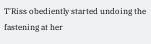T'Riss obediently started undoing the fastening at her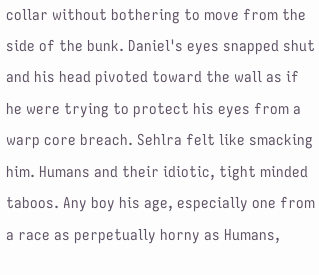collar without bothering to move from the side of the bunk. Daniel's eyes snapped shut and his head pivoted toward the wall as if he were trying to protect his eyes from a warp core breach. Sehlra felt like smacking him. Humans and their idiotic, tight minded taboos. Any boy his age, especially one from a race as perpetually horny as Humans,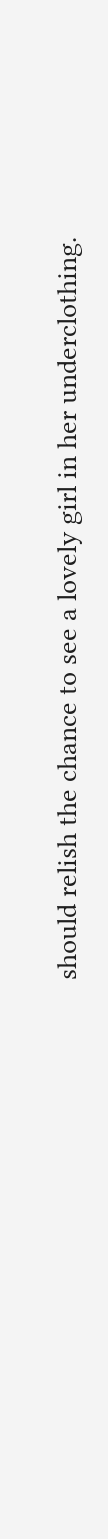should relish the chance to see a lovely girl in her underclothing.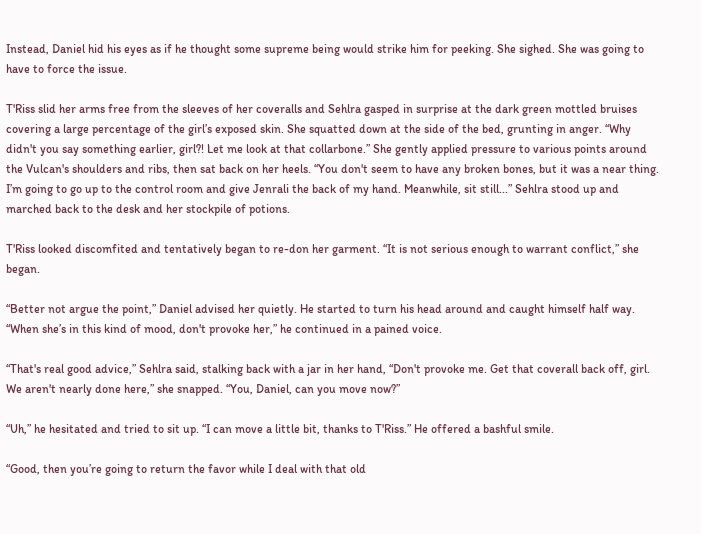Instead, Daniel hid his eyes as if he thought some supreme being would strike him for peeking. She sighed. She was going to have to force the issue.

T'Riss slid her arms free from the sleeves of her coveralls and Sehlra gasped in surprise at the dark green mottled bruises covering a large percentage of the girl’s exposed skin. She squatted down at the side of the bed, grunting in anger. “Why didn't you say something earlier, girl?! Let me look at that collarbone.” She gently applied pressure to various points around the Vulcan's shoulders and ribs, then sat back on her heels. “You don't seem to have any broken bones, but it was a near thing. I’m going to go up to the control room and give Jenrali the back of my hand. Meanwhile, sit still...” Sehlra stood up and marched back to the desk and her stockpile of potions.

T'Riss looked discomfited and tentatively began to re-don her garment. “It is not serious enough to warrant conflict,” she began.

“Better not argue the point,” Daniel advised her quietly. He started to turn his head around and caught himself half way. “When she’s in this kind of mood, don't provoke her,” he continued in a pained voice.

“That's real good advice,” Sehlra said, stalking back with a jar in her hand, “Don't provoke me. Get that coverall back off, girl.  We aren't nearly done here,” she snapped. “You, Daniel, can you move now?”

“Uh,” he hesitated and tried to sit up. “I can move a little bit, thanks to T'Riss.” He offered a bashful smile.

“Good, then you’re going to return the favor while I deal with that old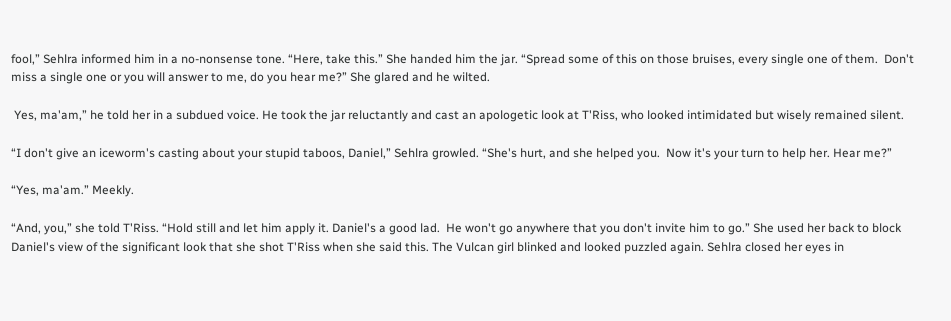fool,” Sehlra informed him in a no-nonsense tone. “Here, take this.” She handed him the jar. “Spread some of this on those bruises, every single one of them.  Don't miss a single one or you will answer to me, do you hear me?” She glared and he wilted.

 Yes, ma'am,” he told her in a subdued voice. He took the jar reluctantly and cast an apologetic look at T'Riss, who looked intimidated but wisely remained silent.

“I don't give an iceworm's casting about your stupid taboos, Daniel,” Sehlra growled. “She's hurt, and she helped you.  Now it's your turn to help her. Hear me?”

“Yes, ma'am.” Meekly.

“And, you,” she told T'Riss. “Hold still and let him apply it. Daniel's a good lad.  He won't go anywhere that you don't invite him to go.” She used her back to block Daniel's view of the significant look that she shot T'Riss when she said this. The Vulcan girl blinked and looked puzzled again. Sehlra closed her eyes in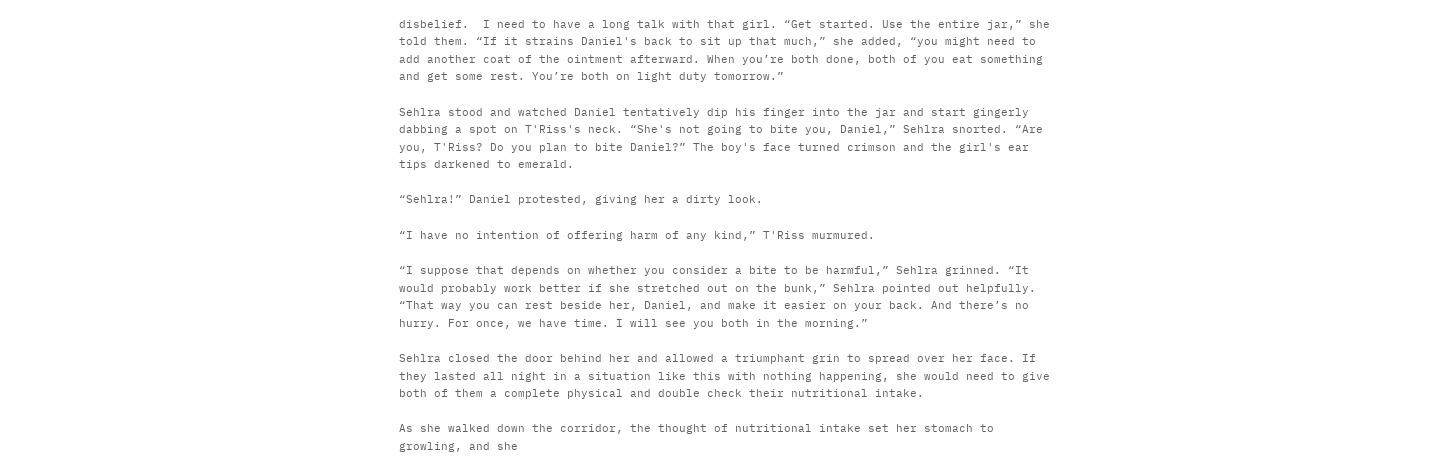disbelief.  I need to have a long talk with that girl. “Get started. Use the entire jar,” she told them. “If it strains Daniel's back to sit up that much,” she added, “you might need to add another coat of the ointment afterward. When you’re both done, both of you eat something and get some rest. You’re both on light duty tomorrow.”

Sehlra stood and watched Daniel tentatively dip his finger into the jar and start gingerly dabbing a spot on T'Riss's neck. “She's not going to bite you, Daniel,” Sehlra snorted. “Are you, T'Riss? Do you plan to bite Daniel?” The boy's face turned crimson and the girl's ear tips darkened to emerald.

“Sehlra!” Daniel protested, giving her a dirty look.

“I have no intention of offering harm of any kind,” T'Riss murmured.

“I suppose that depends on whether you consider a bite to be harmful,” Sehlra grinned. “It would probably work better if she stretched out on the bunk,” Sehlra pointed out helpfully. “That way you can rest beside her, Daniel, and make it easier on your back. And there’s no hurry. For once, we have time. I will see you both in the morning.”

Sehlra closed the door behind her and allowed a triumphant grin to spread over her face. If they lasted all night in a situation like this with nothing happening, she would need to give both of them a complete physical and double check their nutritional intake.

As she walked down the corridor, the thought of nutritional intake set her stomach to growling, and she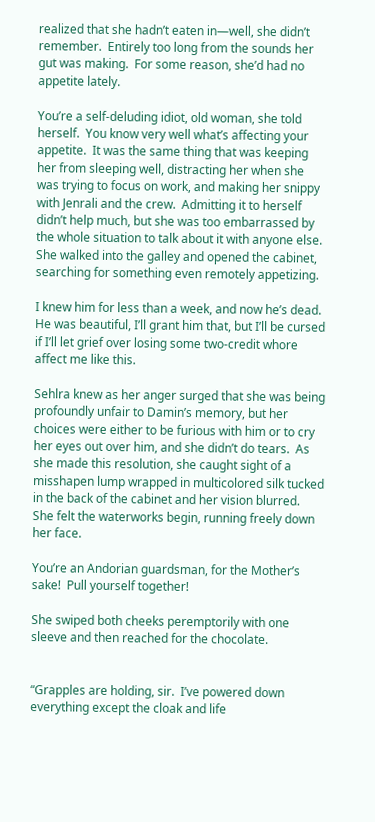realized that she hadn’t eaten in—well, she didn’t remember.  Entirely too long from the sounds her gut was making.  For some reason, she’d had no appetite lately.

You’re a self-deluding idiot, old woman, she told herself.  You know very well what’s affecting your appetite.  It was the same thing that was keeping her from sleeping well, distracting her when she was trying to focus on work, and making her snippy with Jenrali and the crew.  Admitting it to herself didn’t help much, but she was too embarrassed by the whole situation to talk about it with anyone else.  She walked into the galley and opened the cabinet, searching for something even remotely appetizing.

I knew him for less than a week, and now he’s dead.  He was beautiful, I’ll grant him that, but I’ll be cursed if I’ll let grief over losing some two-credit whore affect me like this.

Sehlra knew as her anger surged that she was being profoundly unfair to Damin’s memory, but her choices were either to be furious with him or to cry her eyes out over him, and she didn’t do tears.  As she made this resolution, she caught sight of a misshapen lump wrapped in multicolored silk tucked in the back of the cabinet and her vision blurred.  She felt the waterworks begin, running freely down her face.

You’re an Andorian guardsman, for the Mother’s sake!  Pull yourself together!

She swiped both cheeks peremptorily with one sleeve and then reached for the chocolate.


“Grapples are holding, sir.  I’ve powered down everything except the cloak and life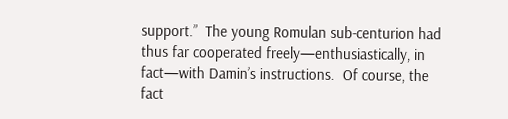support.”  The young Romulan sub-centurion had thus far cooperated freely—enthusiastically, in fact—with Damin’s instructions.  Of course, the fact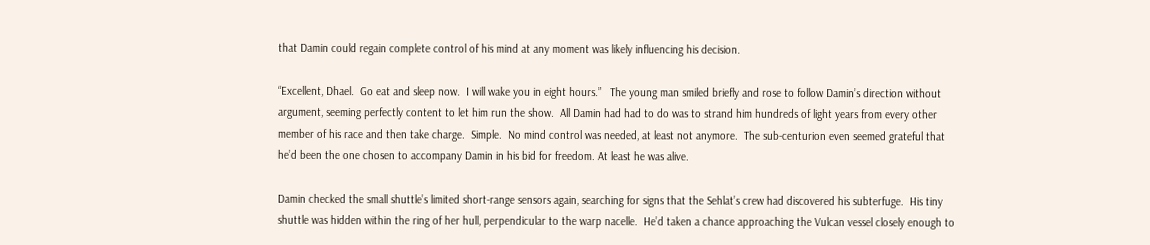that Damin could regain complete control of his mind at any moment was likely influencing his decision.

“Excellent, Dhael.  Go eat and sleep now.  I will wake you in eight hours.”   The young man smiled briefly and rose to follow Damin’s direction without argument, seeming perfectly content to let him run the show.  All Damin had had to do was to strand him hundreds of light years from every other member of his race and then take charge.  Simple.  No mind control was needed, at least not anymore.  The sub-centurion even seemed grateful that he’d been the one chosen to accompany Damin in his bid for freedom. At least he was alive.

Damin checked the small shuttle’s limited short-range sensors again, searching for signs that the Sehlat’s crew had discovered his subterfuge.  His tiny shuttle was hidden within the ring of her hull, perpendicular to the warp nacelle.  He’d taken a chance approaching the Vulcan vessel closely enough to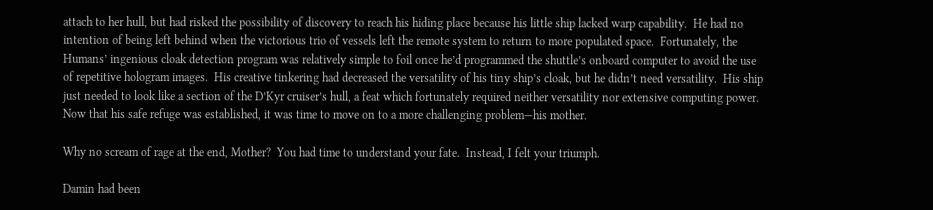attach to her hull, but had risked the possibility of discovery to reach his hiding place because his little ship lacked warp capability.  He had no intention of being left behind when the victorious trio of vessels left the remote system to return to more populated space.  Fortunately, the Humans’ ingenious cloak detection program was relatively simple to foil once he’d programmed the shuttle’s onboard computer to avoid the use of repetitive hologram images.  His creative tinkering had decreased the versatility of his tiny ship’s cloak, but he didn’t need versatility.  His ship just needed to look like a section of the D’Kyr cruiser’s hull, a feat which fortunately required neither versatility nor extensive computing power.  Now that his safe refuge was established, it was time to move on to a more challenging problem—his mother.

Why no scream of rage at the end, Mother?  You had time to understand your fate.  Instead, I felt your triumph.

Damin had been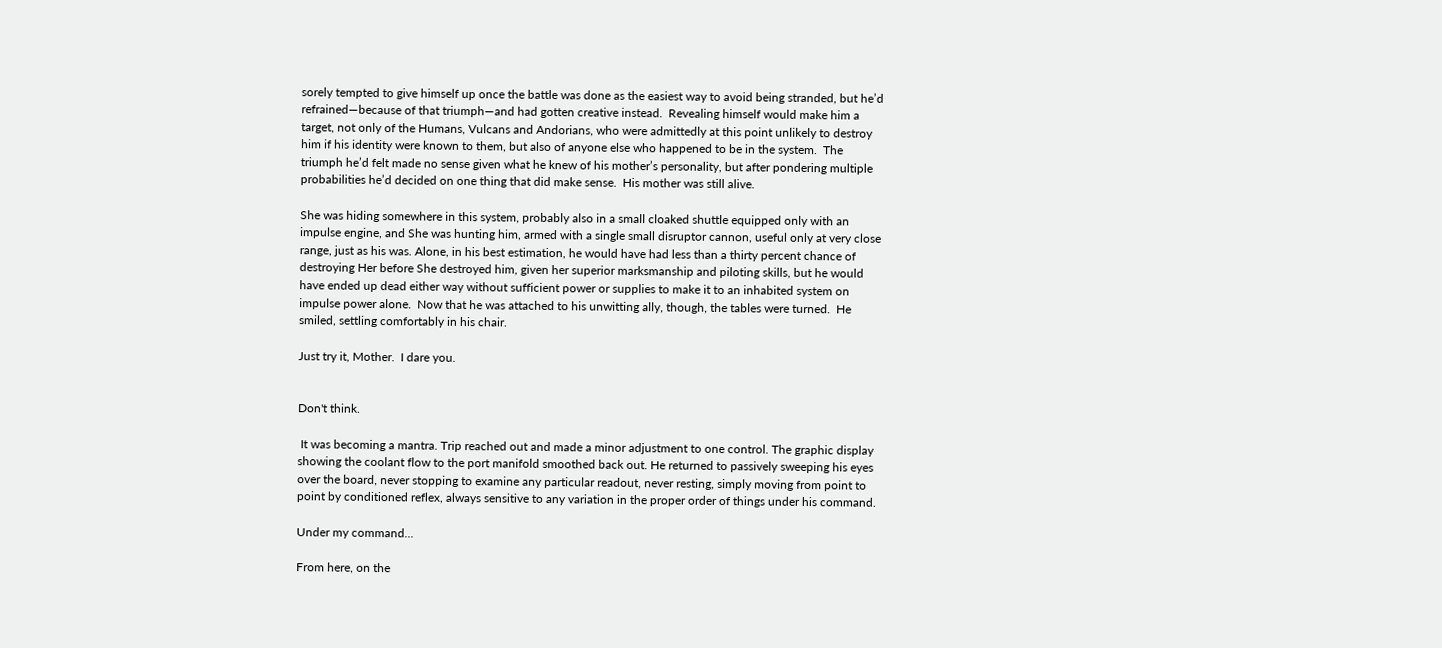sorely tempted to give himself up once the battle was done as the easiest way to avoid being stranded, but he’d refrained—because of that triumph—and had gotten creative instead.  Revealing himself would make him a target, not only of the Humans, Vulcans and Andorians, who were admittedly at this point unlikely to destroy him if his identity were known to them, but also of anyone else who happened to be in the system.  The triumph he’d felt made no sense given what he knew of his mother’s personality, but after pondering multiple probabilities he’d decided on one thing that did make sense.  His mother was still alive.

She was hiding somewhere in this system, probably also in a small cloaked shuttle equipped only with an impulse engine, and She was hunting him, armed with a single small disruptor cannon, useful only at very close range, just as his was. Alone, in his best estimation, he would have had less than a thirty percent chance of destroying Her before She destroyed him, given her superior marksmanship and piloting skills, but he would have ended up dead either way without sufficient power or supplies to make it to an inhabited system on impulse power alone.  Now that he was attached to his unwitting ally, though, the tables were turned.  He smiled, settling comfortably in his chair.

Just try it, Mother.  I dare you.


Don't think.

 It was becoming a mantra. Trip reached out and made a minor adjustment to one control. The graphic display showing the coolant flow to the port manifold smoothed back out. He returned to passively sweeping his eyes over the board, never stopping to examine any particular readout, never resting, simply moving from point to point by conditioned reflex, always sensitive to any variation in the proper order of things under his command.

Under my command...

From here, on the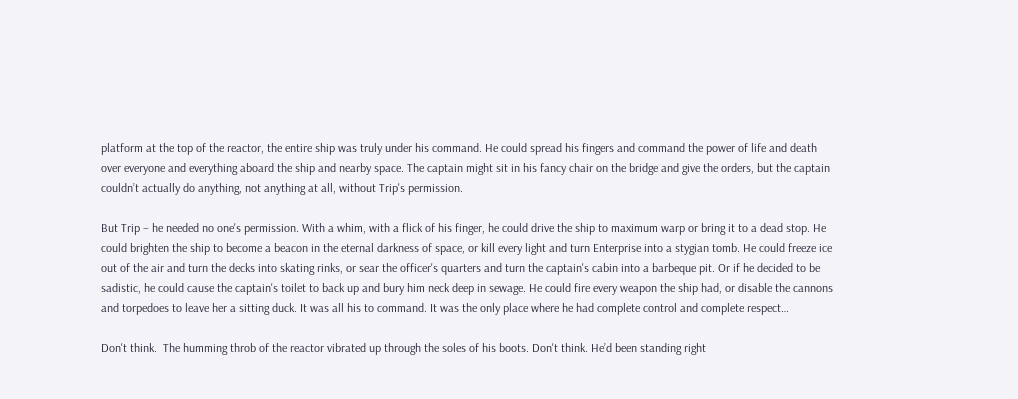platform at the top of the reactor, the entire ship was truly under his command. He could spread his fingers and command the power of life and death over everyone and everything aboard the ship and nearby space. The captain might sit in his fancy chair on the bridge and give the orders, but the captain couldn’t actually do anything, not anything at all, without Trip's permission.

But Trip – he needed no one's permission. With a whim, with a flick of his finger, he could drive the ship to maximum warp or bring it to a dead stop. He could brighten the ship to become a beacon in the eternal darkness of space, or kill every light and turn Enterprise into a stygian tomb. He could freeze ice out of the air and turn the decks into skating rinks, or sear the officer's quarters and turn the captain's cabin into a barbeque pit. Or if he decided to be sadistic, he could cause the captain's toilet to back up and bury him neck deep in sewage. He could fire every weapon the ship had, or disable the cannons and torpedoes to leave her a sitting duck. It was all his to command. It was the only place where he had complete control and complete respect…

Don't think.  The humming throb of the reactor vibrated up through the soles of his boots. Don't think. He’d been standing right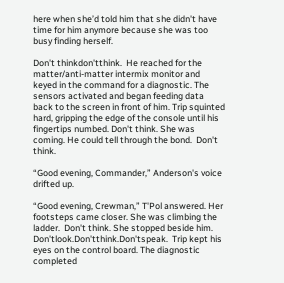here when she’d told him that she didn't have time for him anymore because she was too busy finding herself.

Don't thinkdon'tthink.  He reached for the matter/anti-matter intermix monitor and keyed in the command for a diagnostic. The sensors activated and began feeding data back to the screen in front of him. Trip squinted hard, gripping the edge of the console until his fingertips numbed. Don't think. She was coming. He could tell through the bond.  Don't think.

“Good evening, Commander,” Anderson's voice drifted up.

“Good evening, Crewman,” T'Pol answered. Her footsteps came closer. She was climbing the ladder.  Don't think. She stopped beside him.  Don'tlook.Don'tthink.Don'tspeak.  Trip kept his eyes on the control board. The diagnostic completed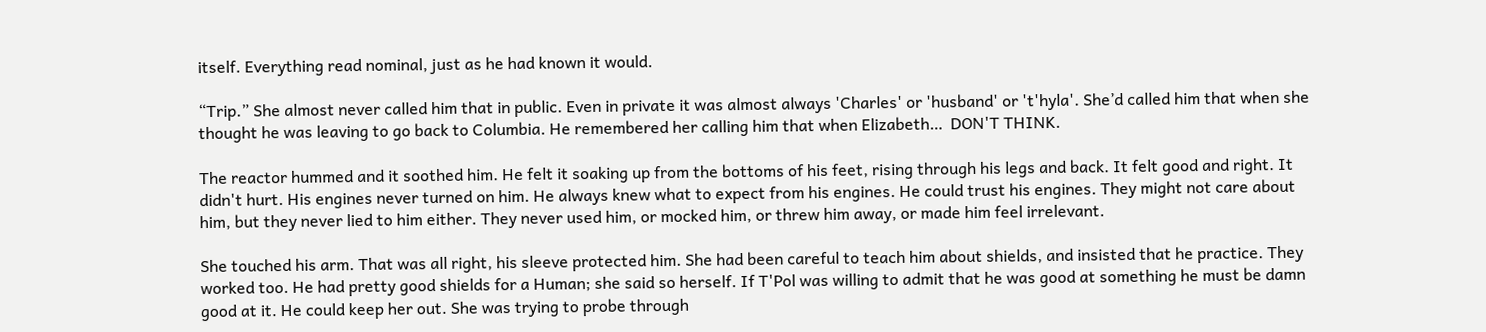itself. Everything read nominal, just as he had known it would.

“Trip.” She almost never called him that in public. Even in private it was almost always 'Charles' or 'husband' or 't'hyla'. She’d called him that when she thought he was leaving to go back to Columbia. He remembered her calling him that when Elizabeth…  DON'T THINK.

The reactor hummed and it soothed him. He felt it soaking up from the bottoms of his feet, rising through his legs and back. It felt good and right. It didn't hurt. His engines never turned on him. He always knew what to expect from his engines. He could trust his engines. They might not care about him, but they never lied to him either. They never used him, or mocked him, or threw him away, or made him feel irrelevant.

She touched his arm. That was all right, his sleeve protected him. She had been careful to teach him about shields, and insisted that he practice. They worked too. He had pretty good shields for a Human; she said so herself. If T'Pol was willing to admit that he was good at something he must be damn good at it. He could keep her out. She was trying to probe through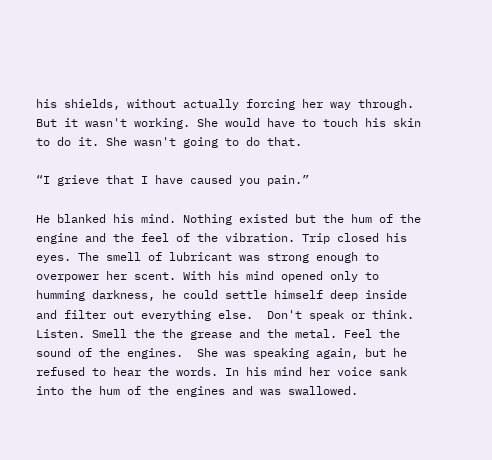his shields, without actually forcing her way through. But it wasn't working. She would have to touch his skin to do it. She wasn't going to do that.

“I grieve that I have caused you pain.”

He blanked his mind. Nothing existed but the hum of the engine and the feel of the vibration. Trip closed his eyes. The smell of lubricant was strong enough to overpower her scent. With his mind opened only to humming darkness, he could settle himself deep inside and filter out everything else.  Don't speak or think. Listen. Smell the the grease and the metal. Feel the sound of the engines.  She was speaking again, but he refused to hear the words. In his mind her voice sank into the hum of the engines and was swallowed.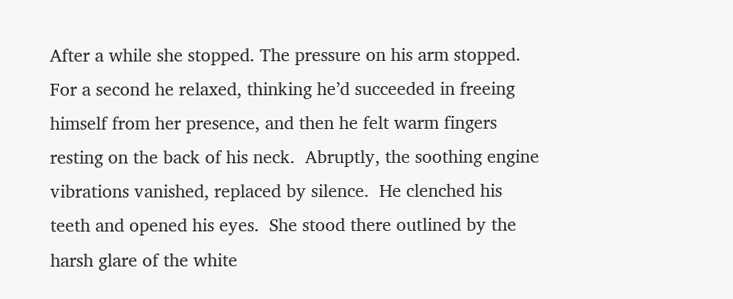After a while she stopped. The pressure on his arm stopped. For a second he relaxed, thinking he’d succeeded in freeing himself from her presence, and then he felt warm fingers resting on the back of his neck.  Abruptly, the soothing engine vibrations vanished, replaced by silence.  He clenched his teeth and opened his eyes.  She stood there outlined by the harsh glare of the white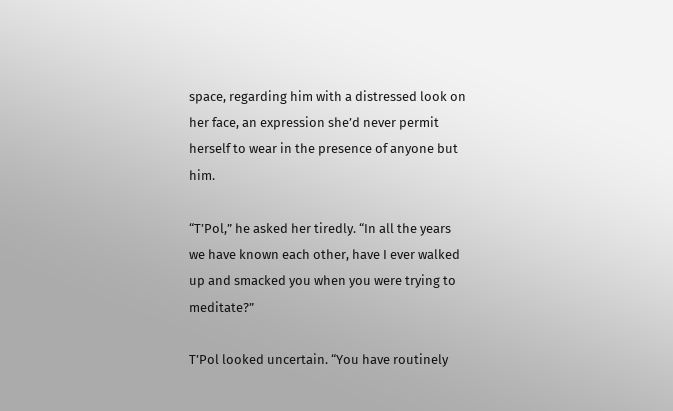space, regarding him with a distressed look on her face, an expression she’d never permit herself to wear in the presence of anyone but him.

“T’Pol,” he asked her tiredly. “In all the years we have known each other, have I ever walked up and smacked you when you were trying to meditate?”

T’Pol looked uncertain. “You have routinely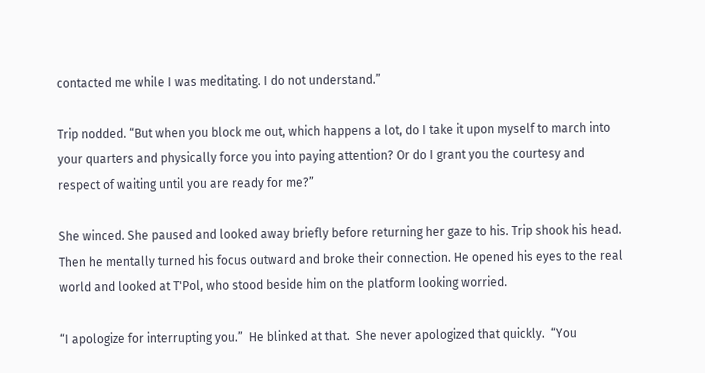contacted me while I was meditating. I do not understand.”

Trip nodded. “But when you block me out, which happens a lot, do I take it upon myself to march into your quarters and physically force you into paying attention? Or do I grant you the courtesy and respect of waiting until you are ready for me?”

She winced. She paused and looked away briefly before returning her gaze to his. Trip shook his head. Then he mentally turned his focus outward and broke their connection. He opened his eyes to the real world and looked at T'Pol, who stood beside him on the platform looking worried.

“I apologize for interrupting you.”  He blinked at that.  She never apologized that quickly.  “You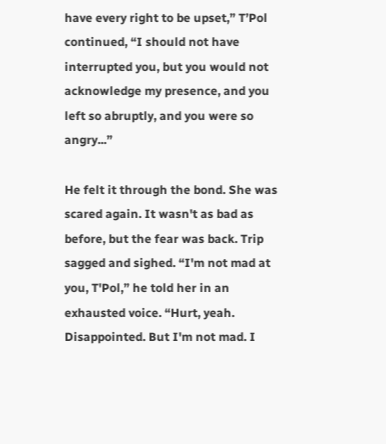have every right to be upset,” T’Pol continued, “I should not have interrupted you, but you would not acknowledge my presence, and you left so abruptly, and you were so angry...”

He felt it through the bond. She was scared again. It wasn't as bad as before, but the fear was back. Trip sagged and sighed. “I'm not mad at you, T'Pol,” he told her in an exhausted voice. “Hurt, yeah. Disappointed. But I'm not mad. I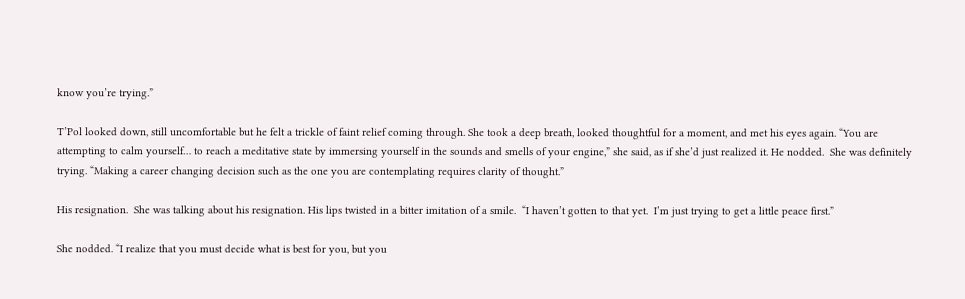know you’re trying.”

T’Pol looked down, still uncomfortable but he felt a trickle of faint relief coming through. She took a deep breath, looked thoughtful for a moment, and met his eyes again. “You are attempting to calm yourself… to reach a meditative state by immersing yourself in the sounds and smells of your engine,” she said, as if she’d just realized it. He nodded.  She was definitely trying. “Making a career changing decision such as the one you are contemplating requires clarity of thought.”

His resignation.  She was talking about his resignation. His lips twisted in a bitter imitation of a smile.  “I haven’t gotten to that yet.  I’m just trying to get a little peace first.”

She nodded. “I realize that you must decide what is best for you, but you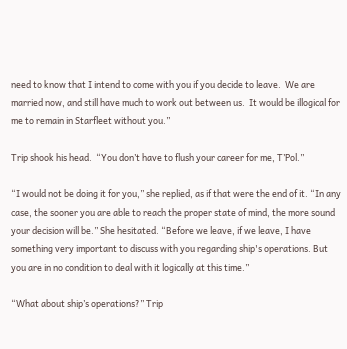need to know that I intend to come with you if you decide to leave.  We are married now, and still have much to work out between us.  It would be illogical for me to remain in Starfleet without you.”

Trip shook his head.  “You don’t have to flush your career for me, T’Pol.”

“I would not be doing it for you,” she replied, as if that were the end of it. “In any case, the sooner you are able to reach the proper state of mind, the more sound your decision will be.” She hesitated. “Before we leave, if we leave, I have something very important to discuss with you regarding ship's operations. But you are in no condition to deal with it logically at this time.”

“What about ship’s operations?” Trip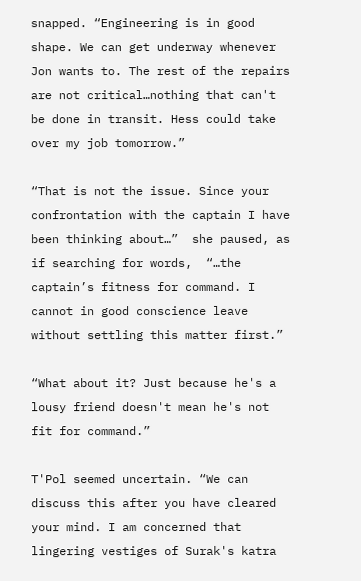snapped. “Engineering is in good shape. We can get underway whenever Jon wants to. The rest of the repairs are not critical…nothing that can't be done in transit. Hess could take over my job tomorrow.”

“That is not the issue. Since your confrontation with the captain I have been thinking about…”  she paused, as if searching for words,  “…the captain’s fitness for command. I cannot in good conscience leave without settling this matter first.”

“What about it? Just because he's a lousy friend doesn't mean he's not fit for command.”

T'Pol seemed uncertain. “We can discuss this after you have cleared your mind. I am concerned that lingering vestiges of Surak's katra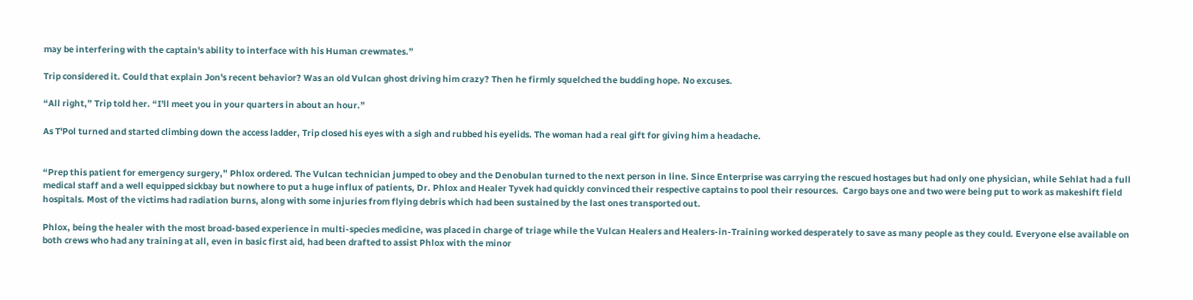may be interfering with the captain's ability to interface with his Human crewmates.”

Trip considered it. Could that explain Jon's recent behavior? Was an old Vulcan ghost driving him crazy? Then he firmly squelched the budding hope. No excuses.

“All right,” Trip told her. “I'll meet you in your quarters in about an hour.”

As T'Pol turned and started climbing down the access ladder, Trip closed his eyes with a sigh and rubbed his eyelids. The woman had a real gift for giving him a headache.


“Prep this patient for emergency surgery,” Phlox ordered. The Vulcan technician jumped to obey and the Denobulan turned to the next person in line. Since Enterprise was carrying the rescued hostages but had only one physician, while Sehlat had a full medical staff and a well equipped sickbay but nowhere to put a huge influx of patients, Dr. Phlox and Healer Tyvek had quickly convinced their respective captains to pool their resources.  Cargo bays one and two were being put to work as makeshift field hospitals. Most of the victims had radiation burns, along with some injuries from flying debris which had been sustained by the last ones transported out.

Phlox, being the healer with the most broad-based experience in multi-species medicine, was placed in charge of triage while the Vulcan Healers and Healers-in-Training worked desperately to save as many people as they could. Everyone else available on both crews who had any training at all, even in basic first aid, had been drafted to assist Phlox with the minor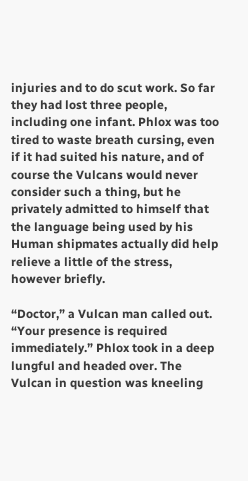injuries and to do scut work. So far they had lost three people, including one infant. Phlox was too tired to waste breath cursing, even if it had suited his nature, and of course the Vulcans would never consider such a thing, but he privately admitted to himself that the language being used by his Human shipmates actually did help relieve a little of the stress, however briefly.

“Doctor,” a Vulcan man called out. “Your presence is required immediately.” Phlox took in a deep lungful and headed over. The Vulcan in question was kneeling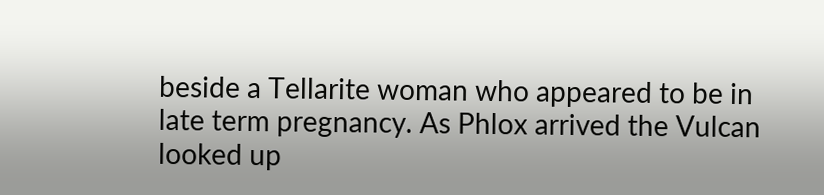beside a Tellarite woman who appeared to be in late term pregnancy. As Phlox arrived the Vulcan looked up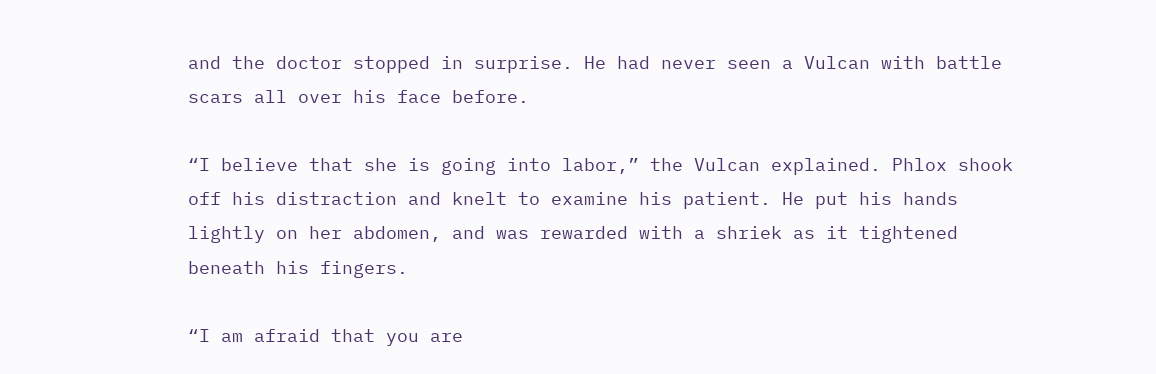and the doctor stopped in surprise. He had never seen a Vulcan with battle scars all over his face before.

“I believe that she is going into labor,” the Vulcan explained. Phlox shook off his distraction and knelt to examine his patient. He put his hands lightly on her abdomen, and was rewarded with a shriek as it tightened beneath his fingers.

“I am afraid that you are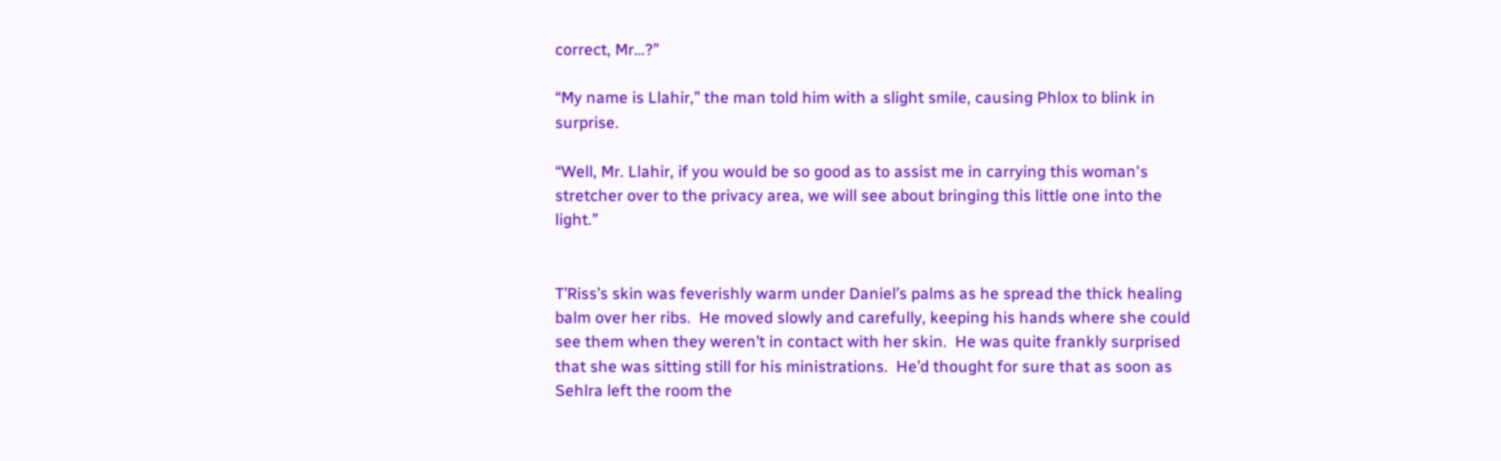correct, Mr…?”

“My name is Llahir,” the man told him with a slight smile, causing Phlox to blink in surprise.

“Well, Mr. Llahir, if you would be so good as to assist me in carrying this woman's stretcher over to the privacy area, we will see about bringing this little one into the light.”


T’Riss’s skin was feverishly warm under Daniel’s palms as he spread the thick healing balm over her ribs.  He moved slowly and carefully, keeping his hands where she could see them when they weren’t in contact with her skin.  He was quite frankly surprised that she was sitting still for his ministrations.  He’d thought for sure that as soon as Sehlra left the room the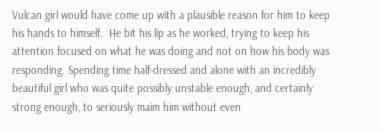Vulcan girl would have come up with a plausible reason for him to keep his hands to himself.  He bit his lip as he worked, trying to keep his attention focused on what he was doing and not on how his body was responding. Spending time half-dressed and alone with an incredibly beautiful girl who was quite possibly unstable enough, and certainly strong enough, to seriously maim him without even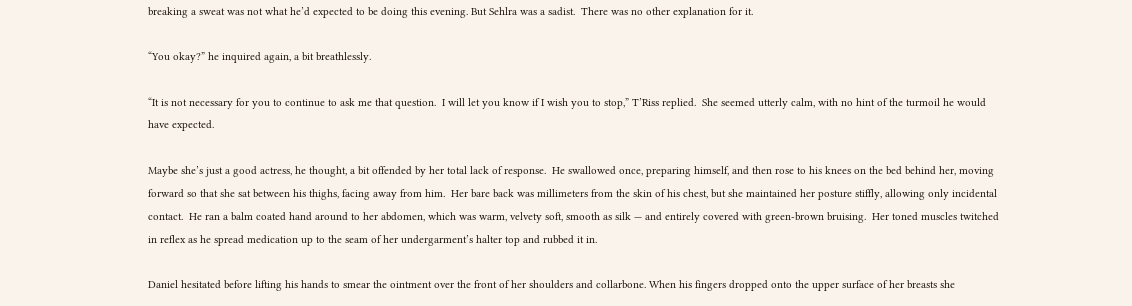breaking a sweat was not what he’d expected to be doing this evening. But Sehlra was a sadist.  There was no other explanation for it.

“You okay?” he inquired again, a bit breathlessly.

“It is not necessary for you to continue to ask me that question.  I will let you know if I wish you to stop,” T’Riss replied.  She seemed utterly calm, with no hint of the turmoil he would have expected.

Maybe she’s just a good actress, he thought, a bit offended by her total lack of response.  He swallowed once, preparing himself, and then rose to his knees on the bed behind her, moving forward so that she sat between his thighs, facing away from him.  Her bare back was millimeters from the skin of his chest, but she maintained her posture stiffly, allowing only incidental contact.  He ran a balm coated hand around to her abdomen, which was warm, velvety soft, smooth as silk — and entirely covered with green-brown bruising.  Her toned muscles twitched in reflex as he spread medication up to the seam of her undergarment’s halter top and rubbed it in.

Daniel hesitated before lifting his hands to smear the ointment over the front of her shoulders and collarbone. When his fingers dropped onto the upper surface of her breasts she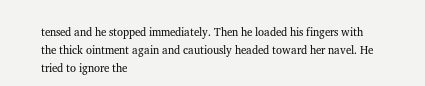tensed and he stopped immediately. Then he loaded his fingers with the thick ointment again and cautiously headed toward her navel. He tried to ignore the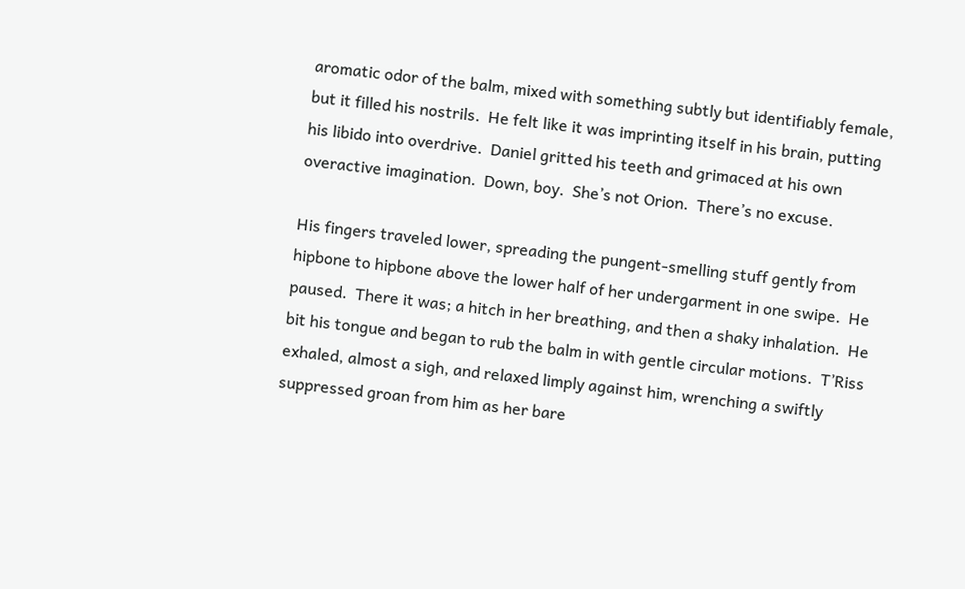aromatic odor of the balm, mixed with something subtly but identifiably female, but it filled his nostrils.  He felt like it was imprinting itself in his brain, putting his libido into overdrive.  Daniel gritted his teeth and grimaced at his own overactive imagination.  Down, boy.  She’s not Orion.  There’s no excuse.

His fingers traveled lower, spreading the pungent-smelling stuff gently from hipbone to hipbone above the lower half of her undergarment in one swipe.  He paused.  There it was; a hitch in her breathing, and then a shaky inhalation.  He bit his tongue and began to rub the balm in with gentle circular motions.  T’Riss exhaled, almost a sigh, and relaxed limply against him, wrenching a swiftly suppressed groan from him as her bare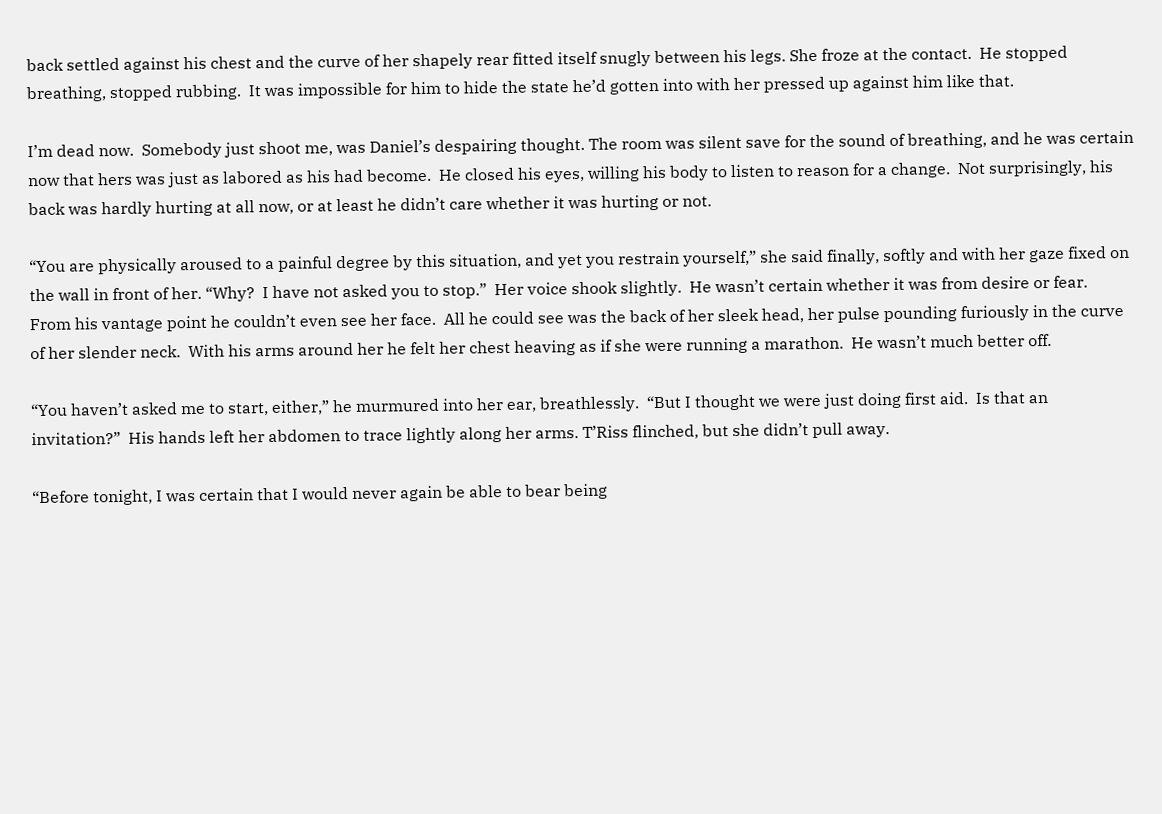back settled against his chest and the curve of her shapely rear fitted itself snugly between his legs. She froze at the contact.  He stopped breathing, stopped rubbing.  It was impossible for him to hide the state he’d gotten into with her pressed up against him like that.

I’m dead now.  Somebody just shoot me, was Daniel’s despairing thought. The room was silent save for the sound of breathing, and he was certain now that hers was just as labored as his had become.  He closed his eyes, willing his body to listen to reason for a change.  Not surprisingly, his back was hardly hurting at all now, or at least he didn’t care whether it was hurting or not.

“You are physically aroused to a painful degree by this situation, and yet you restrain yourself,” she said finally, softly and with her gaze fixed on the wall in front of her. “Why?  I have not asked you to stop.”  Her voice shook slightly.  He wasn’t certain whether it was from desire or fear.  From his vantage point he couldn’t even see her face.  All he could see was the back of her sleek head, her pulse pounding furiously in the curve of her slender neck.  With his arms around her he felt her chest heaving as if she were running a marathon.  He wasn’t much better off.

“You haven’t asked me to start, either,” he murmured into her ear, breathlessly.  “But I thought we were just doing first aid.  Is that an invitation?”  His hands left her abdomen to trace lightly along her arms. T’Riss flinched, but she didn’t pull away.

“Before tonight, I was certain that I would never again be able to bear being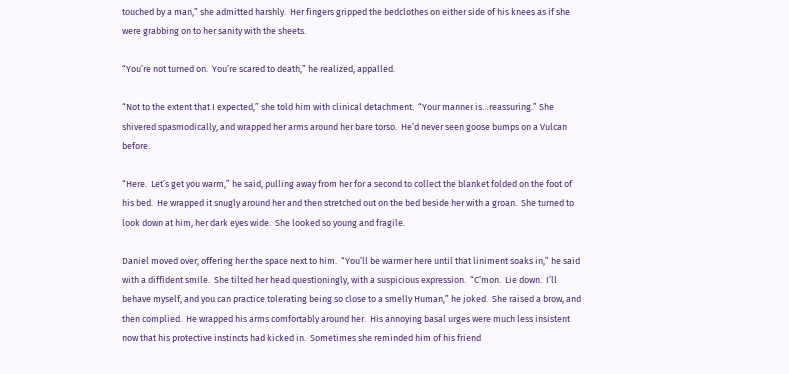touched by a man,” she admitted harshly.  Her fingers gripped the bedclothes on either side of his knees as if she were grabbing on to her sanity with the sheets.

“You’re not turned on.  You’re scared to death,” he realized, appalled.

“Not to the extent that I expected,” she told him with clinical detachment.  “Your manner is…reassuring.” She shivered spasmodically, and wrapped her arms around her bare torso.  He’d never seen goose bumps on a Vulcan before.

“Here.  Let’s get you warm,” he said, pulling away from her for a second to collect the blanket folded on the foot of his bed.  He wrapped it snugly around her and then stretched out on the bed beside her with a groan.  She turned to look down at him, her dark eyes wide.  She looked so young and fragile.

Daniel moved over, offering her the space next to him.  “You’ll be warmer here until that liniment soaks in,” he said with a diffident smile.  She tilted her head questioningly, with a suspicious expression.  “C’mon.  Lie down.  I’ll behave myself, and you can practice tolerating being so close to a smelly Human,” he joked.  She raised a brow, and then complied.  He wrapped his arms comfortably around her.  His annoying basal urges were much less insistent now that his protective instincts had kicked in.  Sometimes she reminded him of his friend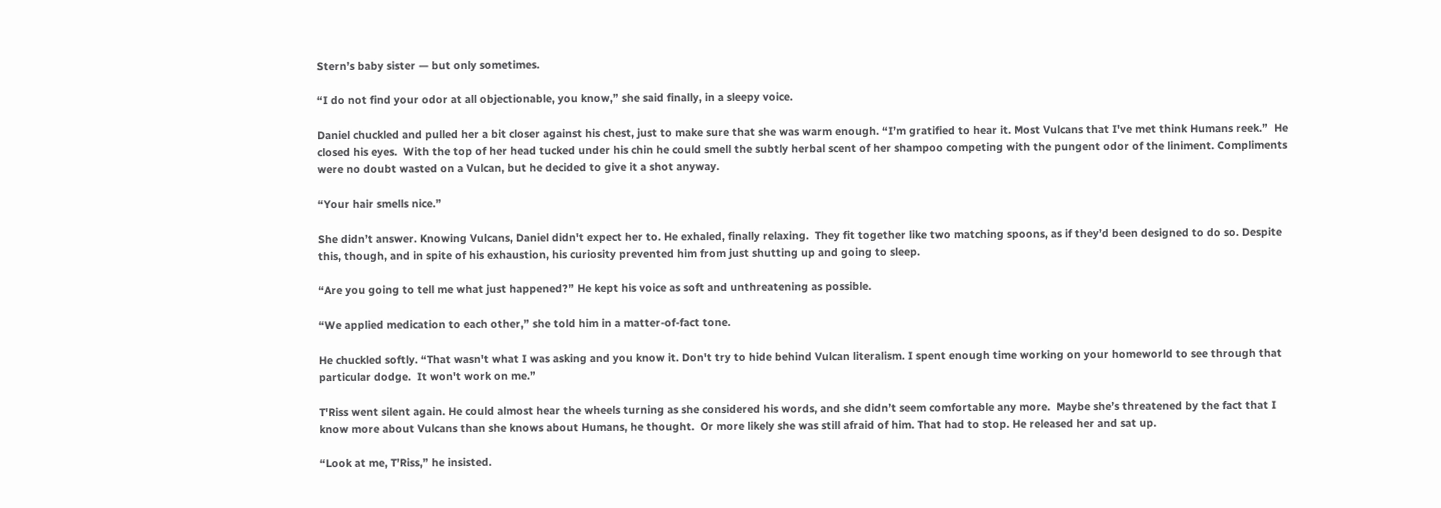Stern’s baby sister — but only sometimes.

“I do not find your odor at all objectionable, you know,” she said finally, in a sleepy voice.

Daniel chuckled and pulled her a bit closer against his chest, just to make sure that she was warm enough. “I’m gratified to hear it. Most Vulcans that I've met think Humans reek.”  He closed his eyes.  With the top of her head tucked under his chin he could smell the subtly herbal scent of her shampoo competing with the pungent odor of the liniment. Compliments were no doubt wasted on a Vulcan, but he decided to give it a shot anyway.

“Your hair smells nice.”

She didn’t answer. Knowing Vulcans, Daniel didn't expect her to. He exhaled, finally relaxing.  They fit together like two matching spoons, as if they’d been designed to do so. Despite this, though, and in spite of his exhaustion, his curiosity prevented him from just shutting up and going to sleep.

“Are you going to tell me what just happened?” He kept his voice as soft and unthreatening as possible.

“We applied medication to each other,” she told him in a matter-of-fact tone.

He chuckled softly. “That wasn't what I was asking and you know it. Don't try to hide behind Vulcan literalism. I spent enough time working on your homeworld to see through that particular dodge.  It won't work on me.”

T'Riss went silent again. He could almost hear the wheels turning as she considered his words, and she didn’t seem comfortable any more.  Maybe she’s threatened by the fact that I know more about Vulcans than she knows about Humans, he thought.  Or more likely she was still afraid of him. That had to stop. He released her and sat up.

“Look at me, T’Riss,” he insisted.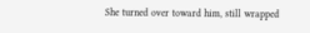She turned over toward him, still wrapped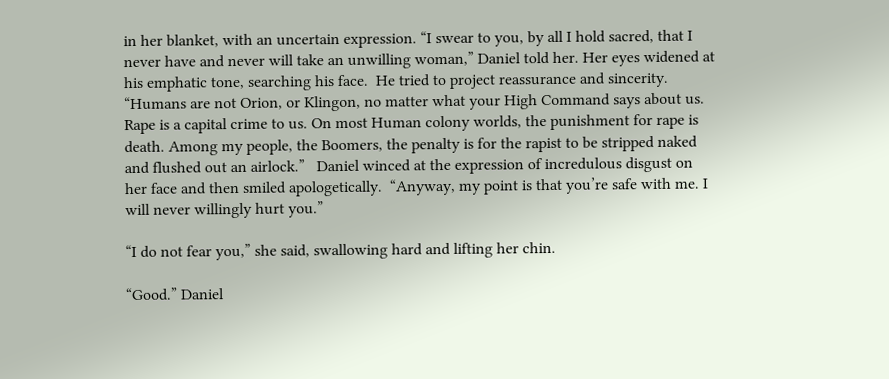in her blanket, with an uncertain expression. “I swear to you, by all I hold sacred, that I never have and never will take an unwilling woman,” Daniel told her. Her eyes widened at his emphatic tone, searching his face.  He tried to project reassurance and sincerity. “Humans are not Orion, or Klingon, no matter what your High Command says about us. Rape is a capital crime to us. On most Human colony worlds, the punishment for rape is death. Among my people, the Boomers, the penalty is for the rapist to be stripped naked and flushed out an airlock.”   Daniel winced at the expression of incredulous disgust on her face and then smiled apologetically.  “Anyway, my point is that you’re safe with me. I will never willingly hurt you.”

“I do not fear you,” she said, swallowing hard and lifting her chin.

“Good.” Daniel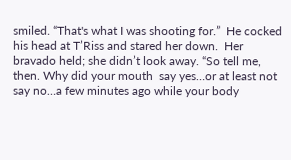smiled. “That's what I was shooting for.”  He cocked his head at T’Riss and stared her down.  Her bravado held; she didn’t look away. “So tell me, then. Why did your mouth  say yes…or at least not say no…a few minutes ago while your body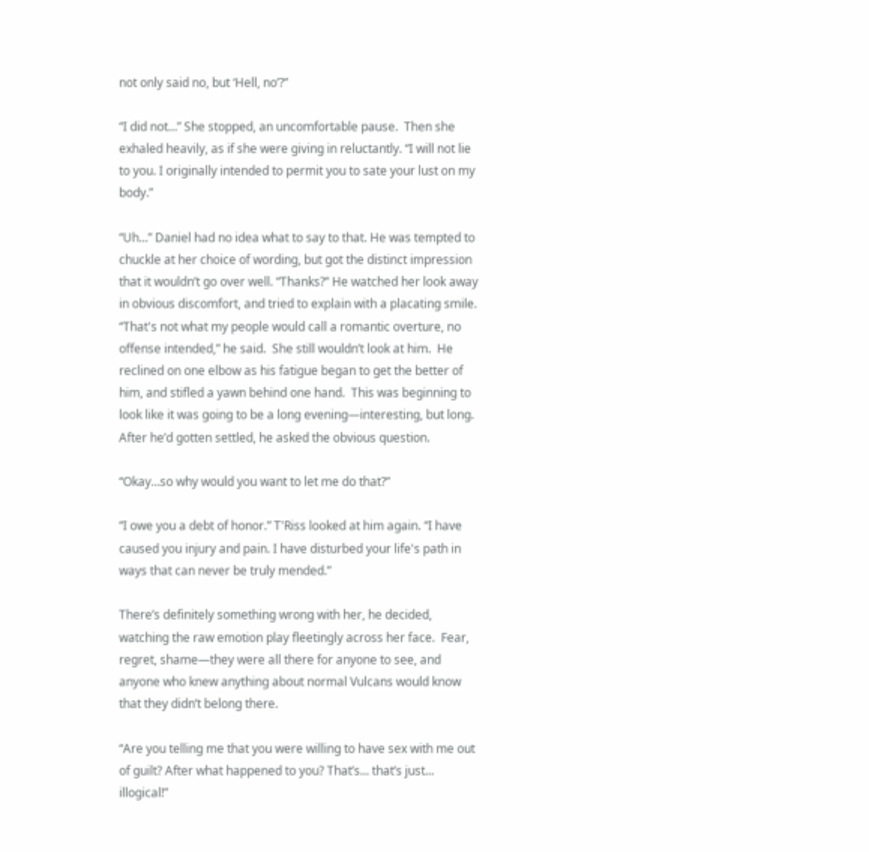not only said no, but ‘Hell, no’?”

“I did not…” She stopped, an uncomfortable pause.  Then she exhaled heavily, as if she were giving in reluctantly. “I will not lie to you. I originally intended to permit you to sate your lust on my body.”

“Uh...” Daniel had no idea what to say to that. He was tempted to chuckle at her choice of wording, but got the distinct impression that it wouldn’t go over well. “Thanks?” He watched her look away in obvious discomfort, and tried to explain with a placating smile. “That's not what my people would call a romantic overture, no offense intended,” he said.  She still wouldn’t look at him.  He reclined on one elbow as his fatigue began to get the better of him, and stifled a yawn behind one hand.  This was beginning to look like it was going to be a long evening—interesting, but long. After he’d gotten settled, he asked the obvious question.

“Okay…so why would you want to let me do that?”

“I owe you a debt of honor.” T'Riss looked at him again. “I have caused you injury and pain. I have disturbed your life's path in ways that can never be truly mended.”

There’s definitely something wrong with her, he decided, watching the raw emotion play fleetingly across her face.  Fear, regret, shame—they were all there for anyone to see, and anyone who knew anything about normal Vulcans would know that they didn’t belong there.

“Are you telling me that you were willing to have sex with me out of guilt? After what happened to you? That’s... that’s just...  illogical!”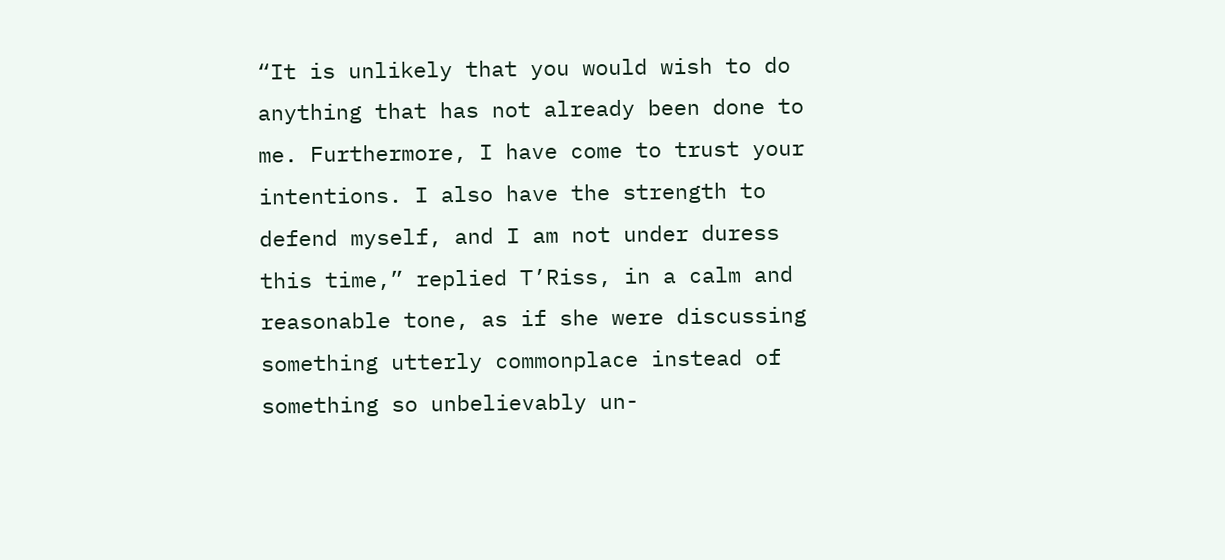“It is unlikely that you would wish to do anything that has not already been done to me. Furthermore, I have come to trust your intentions. I also have the strength to defend myself, and I am not under duress this time,” replied T’Riss, in a calm and reasonable tone, as if she were discussing something utterly commonplace instead of something so unbelievably un-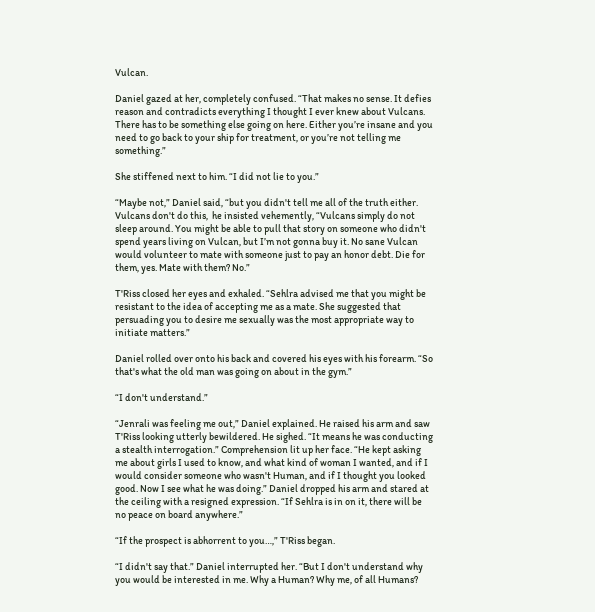Vulcan.

Daniel gazed at her, completely confused. “That makes no sense. It defies reason and contradicts everything I thought I ever knew about Vulcans. There has to be something else going on here. Either you’re insane and you need to go back to your ship for treatment, or you’re not telling me something.”

She stiffened next to him. “I did not lie to you.”

“Maybe not,” Daniel said, “but you didn't tell me all of the truth either. Vulcans don't do this,  he insisted vehemently, “Vulcans simply do not sleep around. You might be able to pull that story on someone who didn't spend years living on Vulcan, but I’m not gonna buy it. No sane Vulcan would volunteer to mate with someone just to pay an honor debt. Die for them, yes. Mate with them? No.”

T'Riss closed her eyes and exhaled. “Sehlra advised me that you might be resistant to the idea of accepting me as a mate. She suggested that persuading you to desire me sexually was the most appropriate way to initiate matters.”

Daniel rolled over onto his back and covered his eyes with his forearm. “So that's what the old man was going on about in the gym.”

“I don't understand.”

“Jenrali was feeling me out,” Daniel explained. He raised his arm and saw T'Riss looking utterly bewildered. He sighed. “It means he was conducting a stealth interrogation.” Comprehension lit up her face. “He kept asking me about girls I used to know, and what kind of woman I wanted, and if I would consider someone who wasn't Human, and if I thought you looked good. Now I see what he was doing.” Daniel dropped his arm and stared at the ceiling with a resigned expression. “If Sehlra is in on it, there will be no peace on board anywhere.”

“If the prospect is abhorrent to you…,” T'Riss began.

“I didn't say that.” Daniel interrupted her. “But I don't understand why you would be interested in me. Why a Human? Why me, of all Humans?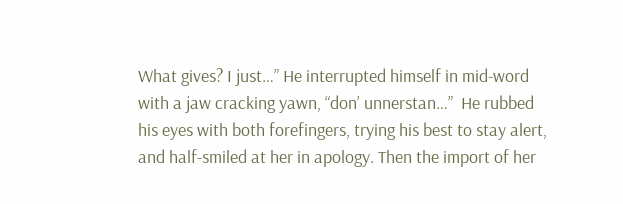What gives? I just…” He interrupted himself in mid-word with a jaw cracking yawn, “don’ unnerstan…”  He rubbed his eyes with both forefingers, trying his best to stay alert, and half-smiled at her in apology. Then the import of her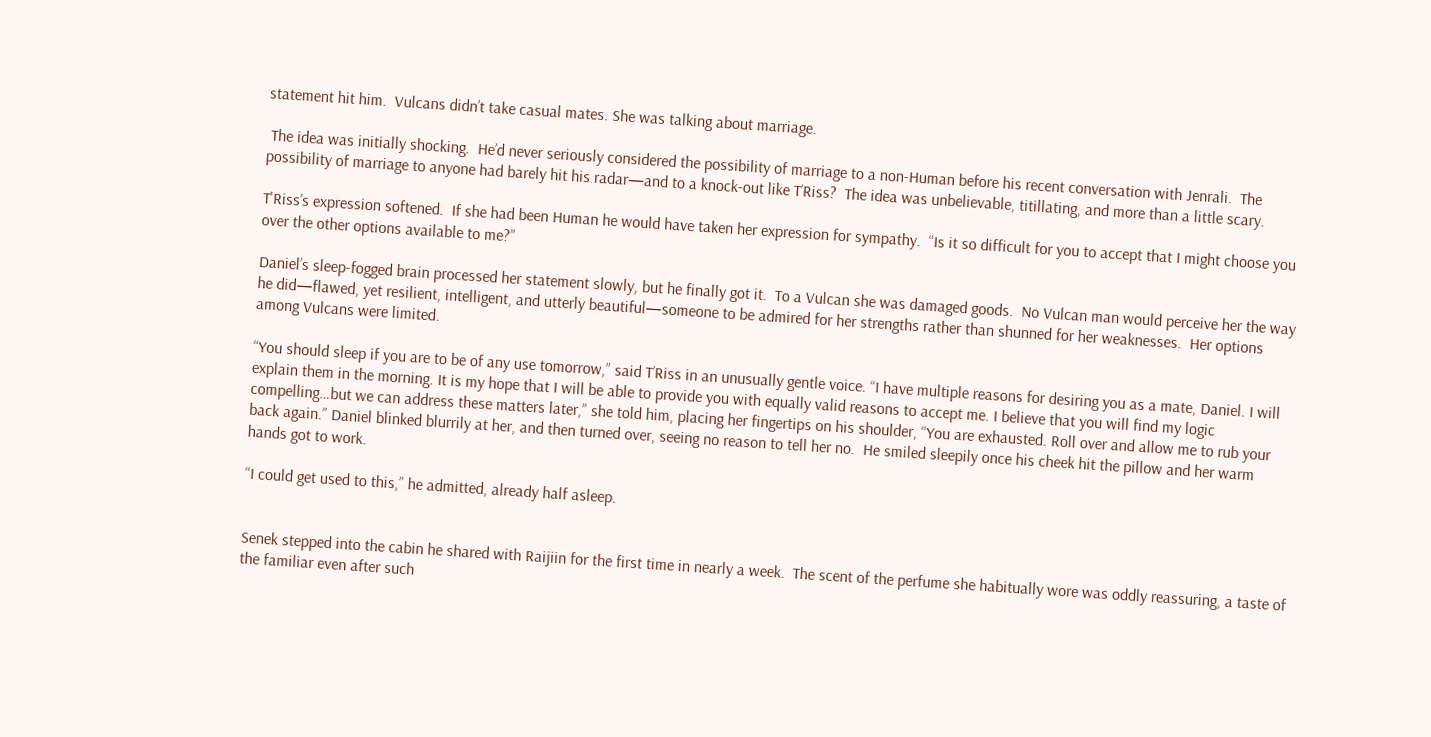statement hit him.  Vulcans didn’t take casual mates. She was talking about marriage.

 The idea was initially shocking.  He’d never seriously considered the possibility of marriage to a non-Human before his recent conversation with Jenrali.  The possibility of marriage to anyone had barely hit his radar—and to a knock-out like T’Riss?  The idea was unbelievable, titillating, and more than a little scary.

T'Riss’s expression softened.  If she had been Human he would have taken her expression for sympathy.  “Is it so difficult for you to accept that I might choose you over the other options available to me?”

Daniel’s sleep-fogged brain processed her statement slowly, but he finally got it.  To a Vulcan she was damaged goods.  No Vulcan man would perceive her the way he did—flawed, yet resilient, intelligent, and utterly beautiful—someone to be admired for her strengths rather than shunned for her weaknesses.  Her options among Vulcans were limited.

“You should sleep if you are to be of any use tomorrow,” said T’Riss in an unusually gentle voice. “I have multiple reasons for desiring you as a mate, Daniel. I will explain them in the morning. It is my hope that I will be able to provide you with equally valid reasons to accept me. I believe that you will find my logic compelling…but we can address these matters later,” she told him, placing her fingertips on his shoulder, “You are exhausted. Roll over and allow me to rub your back again.” Daniel blinked blurrily at her, and then turned over, seeing no reason to tell her no.  He smiled sleepily once his cheek hit the pillow and her warm hands got to work.

“I could get used to this,” he admitted, already half asleep.


Senek stepped into the cabin he shared with Raijiin for the first time in nearly a week.  The scent of the perfume she habitually wore was oddly reassuring, a taste of the familiar even after such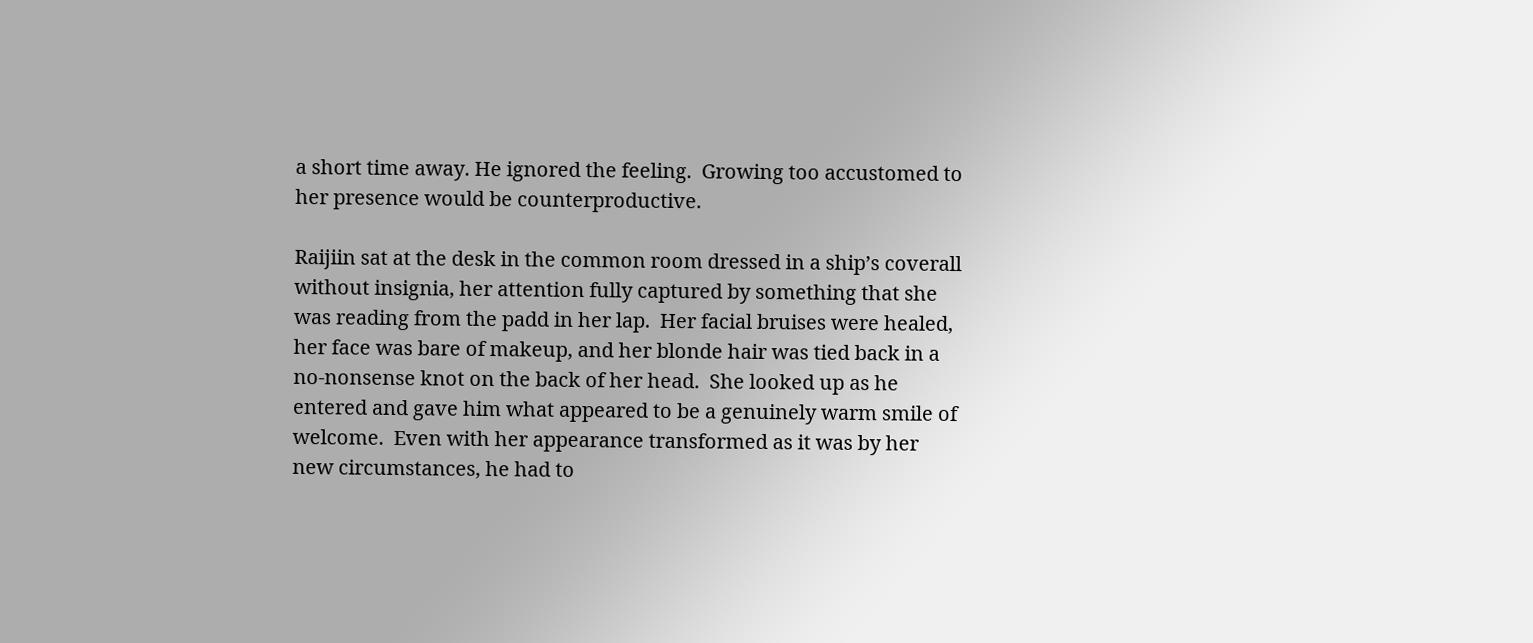a short time away. He ignored the feeling.  Growing too accustomed to her presence would be counterproductive.

Raijiin sat at the desk in the common room dressed in a ship’s coverall without insignia, her attention fully captured by something that she was reading from the padd in her lap.  Her facial bruises were healed, her face was bare of makeup, and her blonde hair was tied back in a no-nonsense knot on the back of her head.  She looked up as he entered and gave him what appeared to be a genuinely warm smile of welcome.  Even with her appearance transformed as it was by her new circumstances, he had to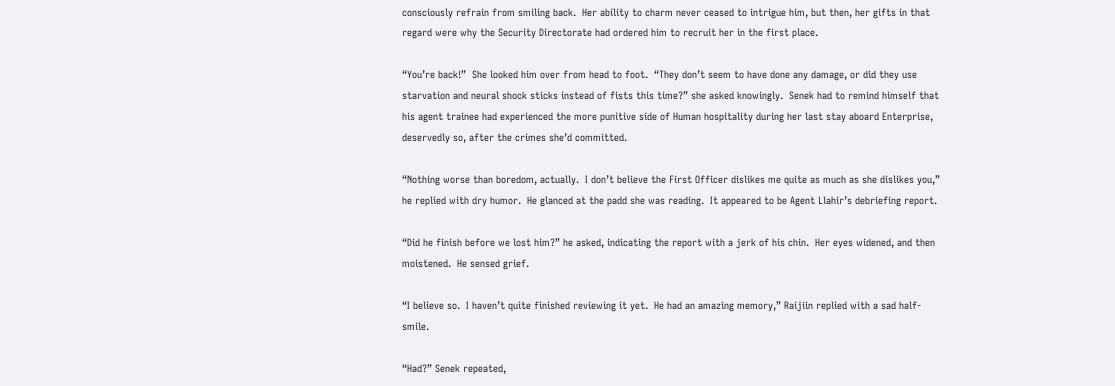consciously refrain from smiling back.  Her ability to charm never ceased to intrigue him, but then, her gifts in that regard were why the Security Directorate had ordered him to recruit her in the first place.

“You’re back!”  She looked him over from head to foot.  “They don’t seem to have done any damage, or did they use starvation and neural shock sticks instead of fists this time?” she asked knowingly.  Senek had to remind himself that his agent trainee had experienced the more punitive side of Human hospitality during her last stay aboard Enterprise, deservedly so, after the crimes she’d committed.

“Nothing worse than boredom, actually.  I don’t believe the First Officer dislikes me quite as much as she dislikes you,” he replied with dry humor.  He glanced at the padd she was reading.  It appeared to be Agent Llahir’s debriefing report.

“Did he finish before we lost him?” he asked, indicating the report with a jerk of his chin.  Her eyes widened, and then moistened.  He sensed grief.

“I believe so.  I haven’t quite finished reviewing it yet.  He had an amazing memory,” Raijiin replied with a sad half-smile.

“Had?” Senek repeated,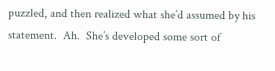puzzled, and then realized what she’d assumed by his statement.  Ah.  She’s developed some sort of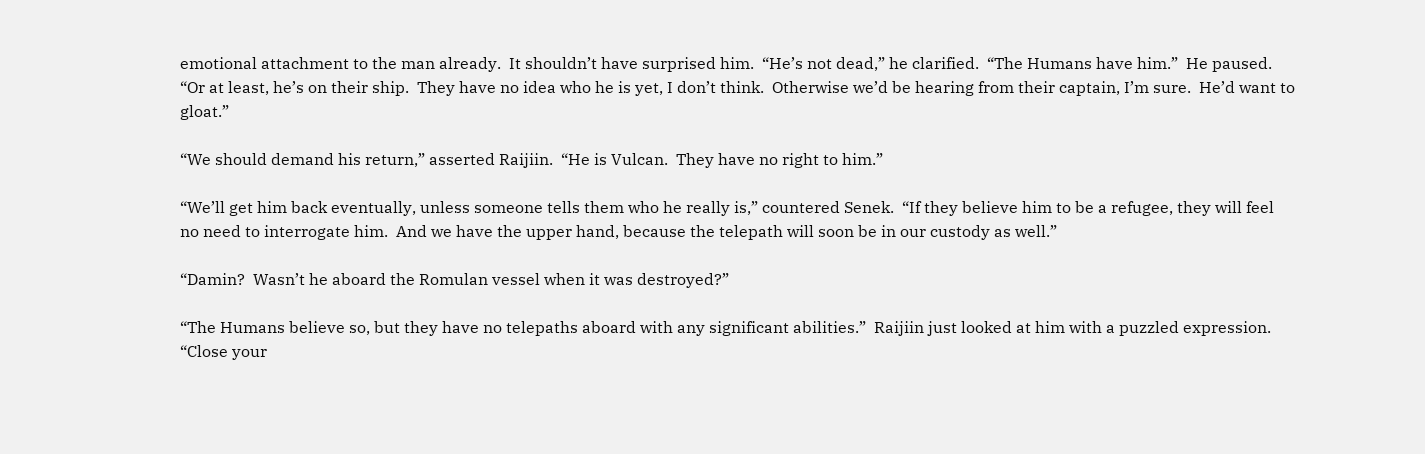emotional attachment to the man already.  It shouldn’t have surprised him.  “He’s not dead,” he clarified.  “The Humans have him.”  He paused.  “Or at least, he’s on their ship.  They have no idea who he is yet, I don’t think.  Otherwise we’d be hearing from their captain, I’m sure.  He’d want to gloat.”

“We should demand his return,” asserted Raijiin.  “He is Vulcan.  They have no right to him.”

“We’ll get him back eventually, unless someone tells them who he really is,” countered Senek.  “If they believe him to be a refugee, they will feel no need to interrogate him.  And we have the upper hand, because the telepath will soon be in our custody as well.”

“Damin?  Wasn’t he aboard the Romulan vessel when it was destroyed?”

“The Humans believe so, but they have no telepaths aboard with any significant abilities.”  Raijiin just looked at him with a puzzled expression.   “Close your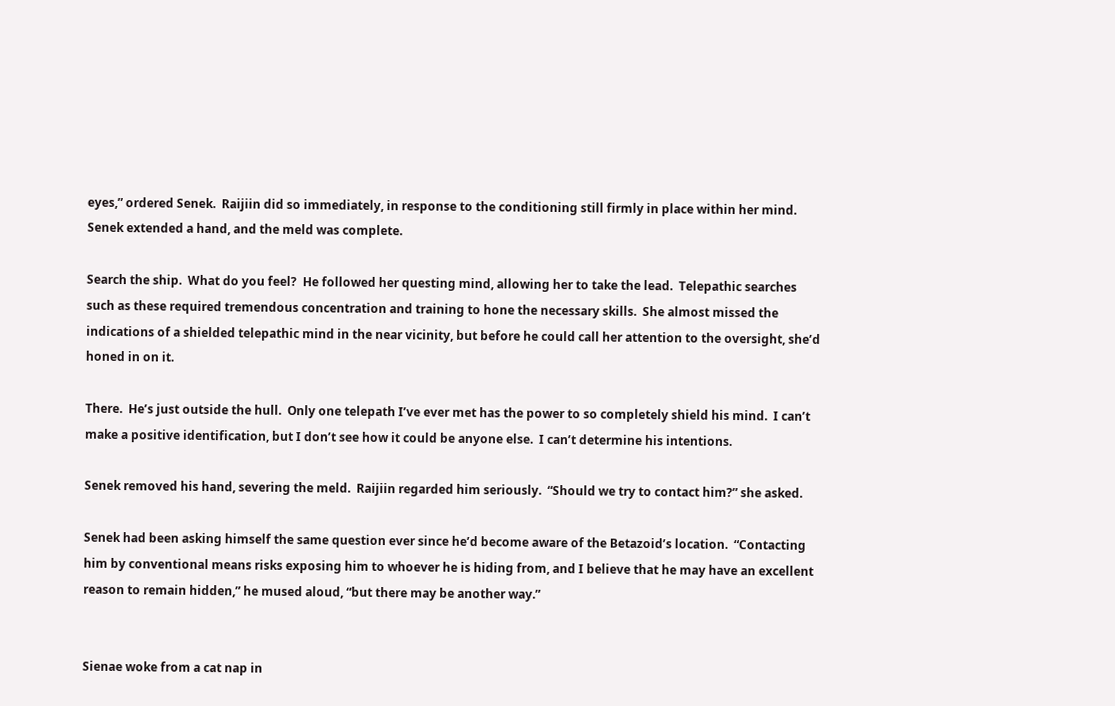eyes,” ordered Senek.  Raijiin did so immediately, in response to the conditioning still firmly in place within her mind.  Senek extended a hand, and the meld was complete.

Search the ship.  What do you feel?  He followed her questing mind, allowing her to take the lead.  Telepathic searches such as these required tremendous concentration and training to hone the necessary skills.  She almost missed the indications of a shielded telepathic mind in the near vicinity, but before he could call her attention to the oversight, she’d honed in on it.

There.  He’s just outside the hull.  Only one telepath I’ve ever met has the power to so completely shield his mind.  I can’t make a positive identification, but I don’t see how it could be anyone else.  I can’t determine his intentions.

Senek removed his hand, severing the meld.  Raijiin regarded him seriously.  “Should we try to contact him?” she asked.

Senek had been asking himself the same question ever since he’d become aware of the Betazoid’s location.  “Contacting him by conventional means risks exposing him to whoever he is hiding from, and I believe that he may have an excellent reason to remain hidden,” he mused aloud, “but there may be another way.”


Sienae woke from a cat nap in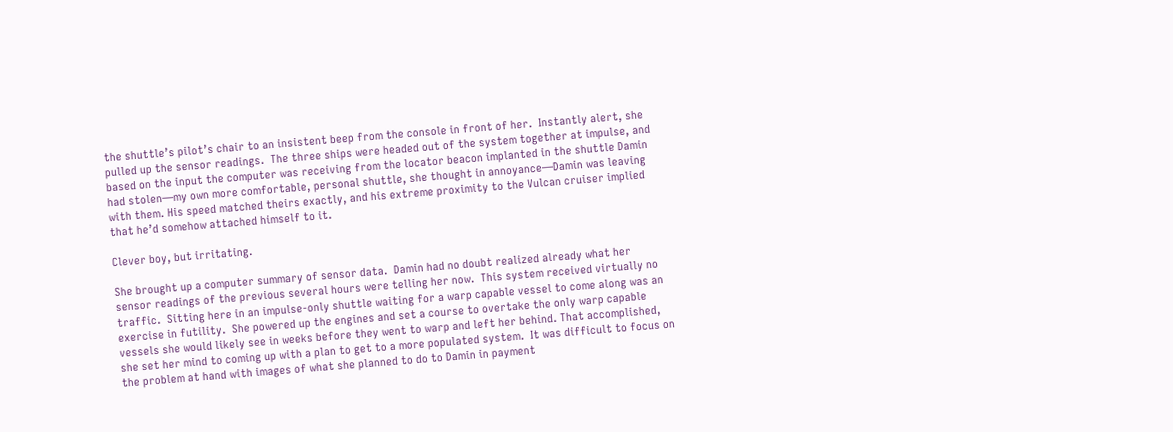the shuttle’s pilot’s chair to an insistent beep from the console in front of her.  Instantly alert, she pulled up the sensor readings.  The three ships were headed out of the system together at impulse, and based on the input the computer was receiving from the locator beacon implanted in the shuttle Damin had stolen—my own more comfortable, personal shuttle, she thought in annoyance—Damin was leaving with them. His speed matched theirs exactly, and his extreme proximity to the Vulcan cruiser implied that he’d somehow attached himself to it.

Clever boy, but irritating.

She brought up a computer summary of sensor data.  Damin had no doubt realized already what her sensor readings of the previous several hours were telling her now.  This system received virtually no traffic.  Sitting here in an impulse-only shuttle waiting for a warp capable vessel to come along was an exercise in futility.  She powered up the engines and set a course to overtake the only warp capable vessels she would likely see in weeks before they went to warp and left her behind. That accomplished, she set her mind to coming up with a plan to get to a more populated system.  It was difficult to focus on the problem at hand with images of what she planned to do to Damin in payment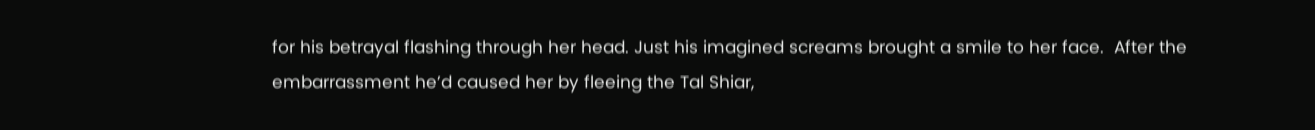for his betrayal flashing through her head. Just his imagined screams brought a smile to her face.  After the embarrassment he’d caused her by fleeing the Tal Shiar,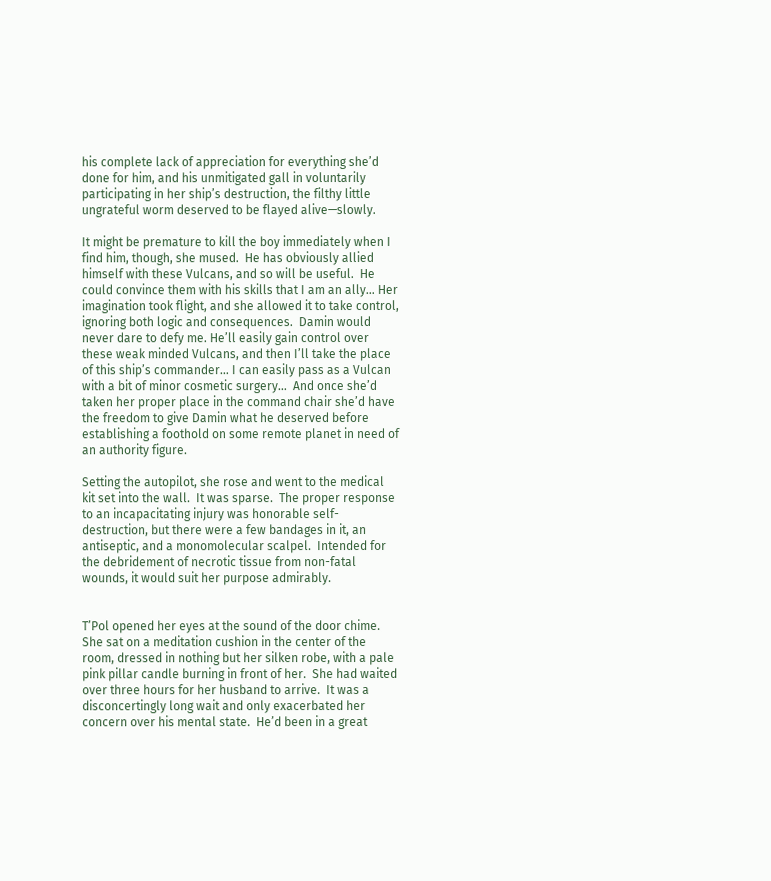his complete lack of appreciation for everything she’d done for him, and his unmitigated gall in voluntarily participating in her ship’s destruction, the filthy little ungrateful worm deserved to be flayed alive—slowly.

It might be premature to kill the boy immediately when I find him, though, she mused.  He has obviously allied himself with these Vulcans, and so will be useful.  He could convince them with his skills that I am an ally… Her imagination took flight, and she allowed it to take control, ignoring both logic and consequences.  Damin would never dare to defy me. He’ll easily gain control over these weak minded Vulcans, and then I’ll take the place of this ship’s commander… I can easily pass as a Vulcan with a bit of minor cosmetic surgery…  And once she’d taken her proper place in the command chair she’d have the freedom to give Damin what he deserved before establishing a foothold on some remote planet in need of an authority figure.

Setting the autopilot, she rose and went to the medical kit set into the wall.  It was sparse.  The proper response to an incapacitating injury was honorable self-destruction, but there were a few bandages in it, an antiseptic, and a monomolecular scalpel.  Intended for the debridement of necrotic tissue from non-fatal wounds, it would suit her purpose admirably.


T’Pol opened her eyes at the sound of the door chime. She sat on a meditation cushion in the center of the room, dressed in nothing but her silken robe, with a pale pink pillar candle burning in front of her.  She had waited over three hours for her husband to arrive.  It was a disconcertingly long wait and only exacerbated her concern over his mental state.  He’d been in a great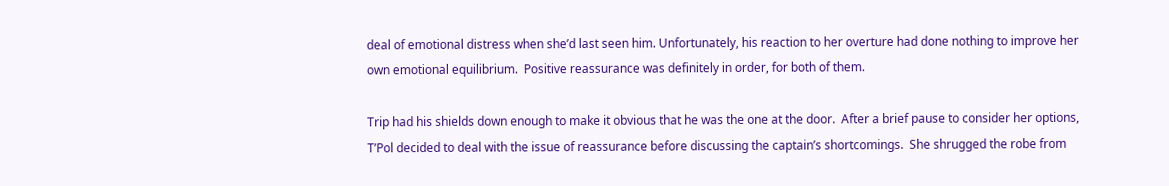deal of emotional distress when she’d last seen him. Unfortunately, his reaction to her overture had done nothing to improve her own emotional equilibrium.  Positive reassurance was definitely in order, for both of them.

Trip had his shields down enough to make it obvious that he was the one at the door.  After a brief pause to consider her options, T’Pol decided to deal with the issue of reassurance before discussing the captain’s shortcomings.  She shrugged the robe from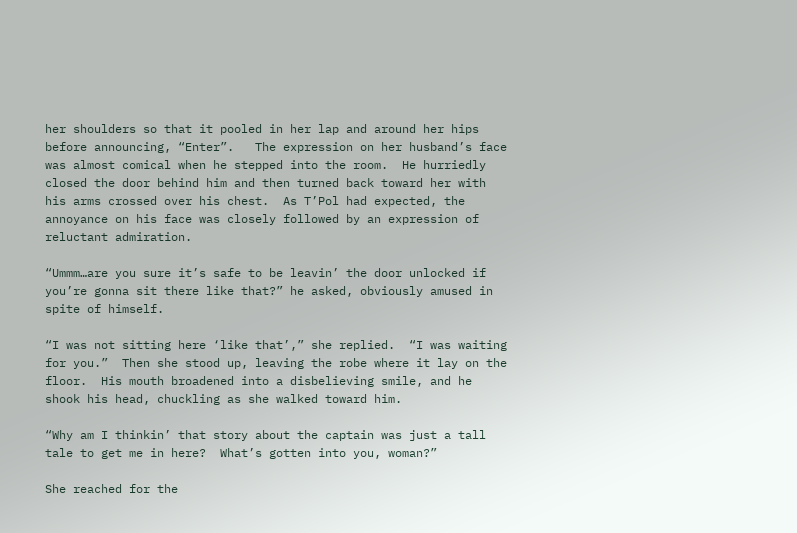her shoulders so that it pooled in her lap and around her hips before announcing, “Enter”.   The expression on her husband’s face was almost comical when he stepped into the room.  He hurriedly closed the door behind him and then turned back toward her with his arms crossed over his chest.  As T’Pol had expected, the annoyance on his face was closely followed by an expression of reluctant admiration.

“Ummm…are you sure it’s safe to be leavin’ the door unlocked if you’re gonna sit there like that?” he asked, obviously amused in spite of himself.

“I was not sitting here ‘like that’,” she replied.  “I was waiting for you.”  Then she stood up, leaving the robe where it lay on the floor.  His mouth broadened into a disbelieving smile, and he shook his head, chuckling as she walked toward him.

“Why am I thinkin’ that story about the captain was just a tall tale to get me in here?  What’s gotten into you, woman?”

She reached for the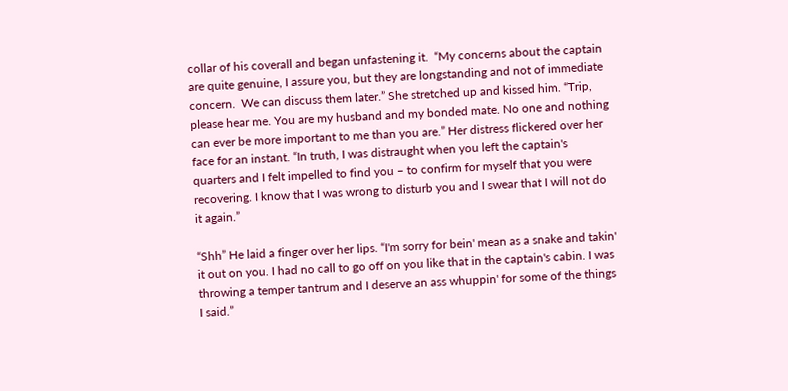collar of his coverall and began unfastening it.  “My concerns about the captain are quite genuine, I assure you, but they are longstanding and not of immediate concern.  We can discuss them later.” She stretched up and kissed him. “Trip, please hear me. You are my husband and my bonded mate. No one and nothing can ever be more important to me than you are.” Her distress flickered over her face for an instant. “In truth, I was distraught when you left the captain's quarters and I felt impelled to find you – to confirm for myself that you were recovering. I know that I was wrong to disturb you and I swear that I will not do it again.”

“Shh” He laid a finger over her lips. “I'm sorry for bein' mean as a snake and takin' it out on you. I had no call to go off on you like that in the captain's cabin. I was throwing a temper tantrum and I deserve an ass whuppin' for some of the things I said.”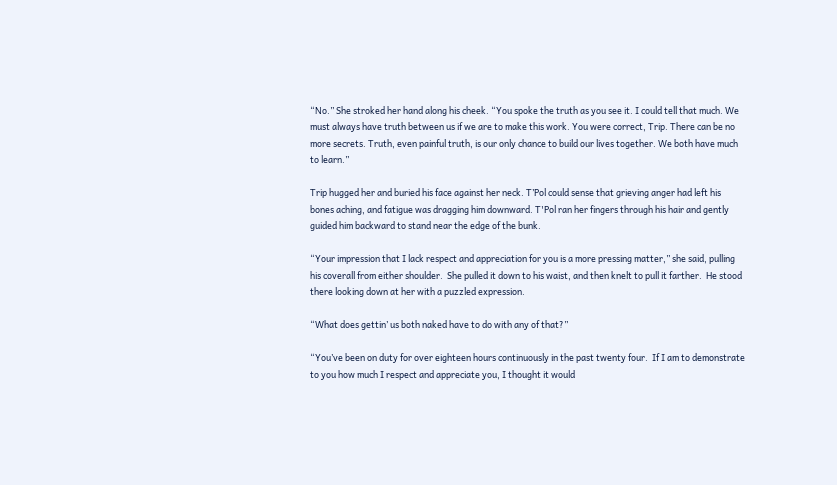“No.” She stroked her hand along his cheek. “You spoke the truth as you see it. I could tell that much. We must always have truth between us if we are to make this work. You were correct, Trip. There can be no more secrets. Truth, even painful truth, is our only chance to build our lives together. We both have much to learn.”

Trip hugged her and buried his face against her neck. T’Pol could sense that grieving anger had left his bones aching, and fatigue was dragging him downward. T'Pol ran her fingers through his hair and gently guided him backward to stand near the edge of the bunk.

“Your impression that I lack respect and appreciation for you is a more pressing matter,” she said, pulling his coverall from either shoulder.  She pulled it down to his waist, and then knelt to pull it farther.  He stood there looking down at her with a puzzled expression.

“What does gettin’ us both naked have to do with any of that?”

“You’ve been on duty for over eighteen hours continuously in the past twenty four.  If I am to demonstrate to you how much I respect and appreciate you, I thought it would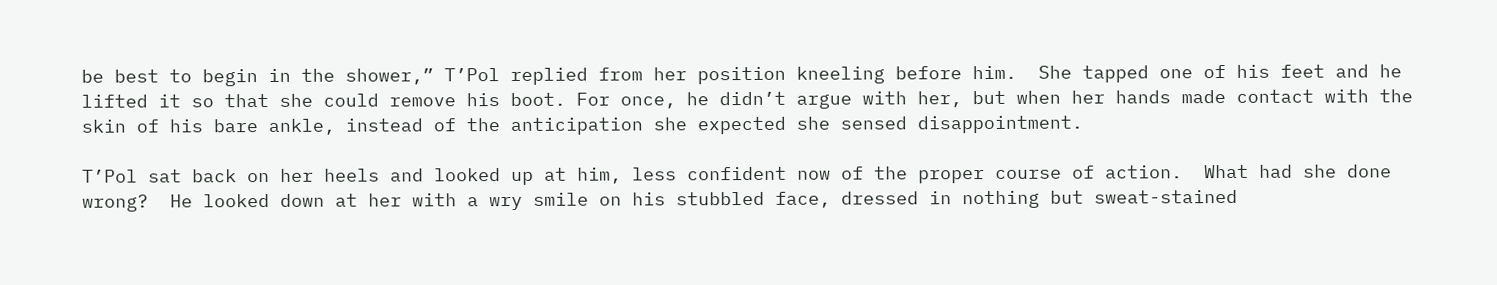be best to begin in the shower,” T’Pol replied from her position kneeling before him.  She tapped one of his feet and he lifted it so that she could remove his boot. For once, he didn’t argue with her, but when her hands made contact with the skin of his bare ankle, instead of the anticipation she expected she sensed disappointment.

T’Pol sat back on her heels and looked up at him, less confident now of the proper course of action.  What had she done wrong?  He looked down at her with a wry smile on his stubbled face, dressed in nothing but sweat-stained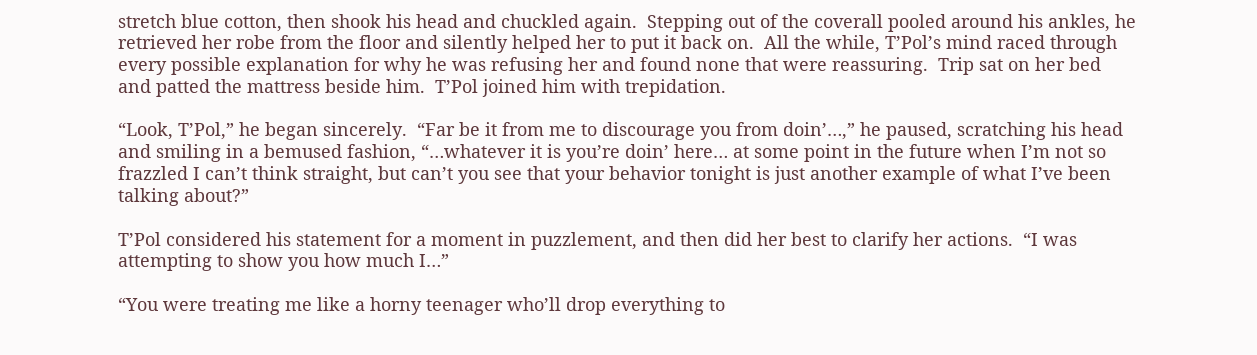stretch blue cotton, then shook his head and chuckled again.  Stepping out of the coverall pooled around his ankles, he retrieved her robe from the floor and silently helped her to put it back on.  All the while, T’Pol’s mind raced through every possible explanation for why he was refusing her and found none that were reassuring.  Trip sat on her bed and patted the mattress beside him.  T’Pol joined him with trepidation.

“Look, T’Pol,” he began sincerely.  “Far be it from me to discourage you from doin’…,” he paused, scratching his head and smiling in a bemused fashion, “…whatever it is you’re doin’ here… at some point in the future when I’m not so frazzled I can’t think straight, but can’t you see that your behavior tonight is just another example of what I’ve been talking about?”

T’Pol considered his statement for a moment in puzzlement, and then did her best to clarify her actions.  “I was attempting to show you how much I…”

“You were treating me like a horny teenager who’ll drop everything to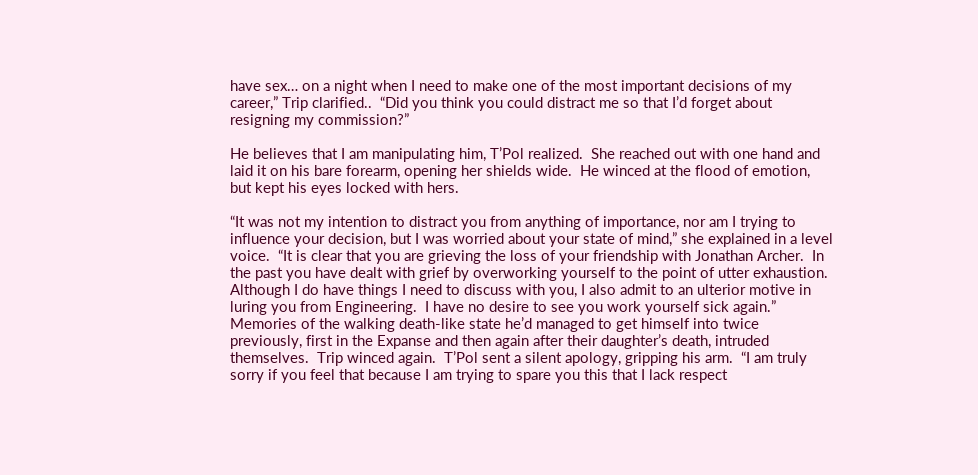have sex… on a night when I need to make one of the most important decisions of my career,” Trip clarified..  “Did you think you could distract me so that I’d forget about resigning my commission?”

He believes that I am manipulating him, T’Pol realized.  She reached out with one hand and laid it on his bare forearm, opening her shields wide.  He winced at the flood of emotion, but kept his eyes locked with hers.

“It was not my intention to distract you from anything of importance, nor am I trying to influence your decision, but I was worried about your state of mind,” she explained in a level voice.  “It is clear that you are grieving the loss of your friendship with Jonathan Archer.  In the past you have dealt with grief by overworking yourself to the point of utter exhaustion.  Although I do have things I need to discuss with you, I also admit to an ulterior motive in luring you from Engineering.  I have no desire to see you work yourself sick again.”  Memories of the walking death-like state he’d managed to get himself into twice previously, first in the Expanse and then again after their daughter’s death, intruded themselves.  Trip winced again.  T’Pol sent a silent apology, gripping his arm.  “I am truly sorry if you feel that because I am trying to spare you this that I lack respect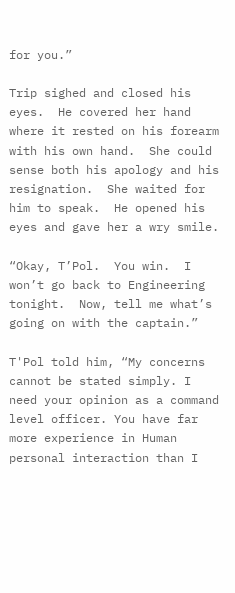for you.”

Trip sighed and closed his eyes.  He covered her hand where it rested on his forearm with his own hand.  She could sense both his apology and his resignation.  She waited for him to speak.  He opened his eyes and gave her a wry smile.

“Okay, T’Pol.  You win.  I won’t go back to Engineering tonight.  Now, tell me what’s going on with the captain.”

T'Pol told him, “My concerns cannot be stated simply. I need your opinion as a command level officer. You have far more experience in Human personal interaction than I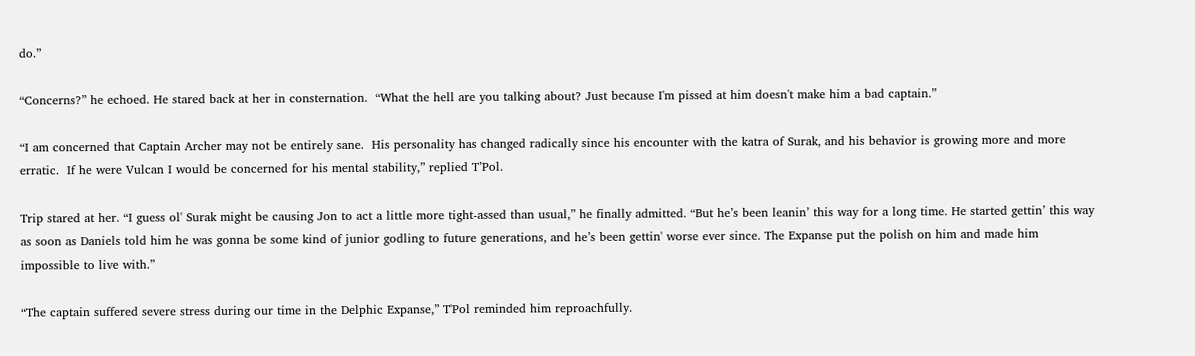do.”

“Concerns?” he echoed. He stared back at her in consternation.  “What the hell are you talking about? Just because I'm pissed at him doesn't make him a bad captain.”

“I am concerned that Captain Archer may not be entirely sane.  His personality has changed radically since his encounter with the katra of Surak, and his behavior is growing more and more erratic.  If he were Vulcan I would be concerned for his mental stability,” replied T’Pol.

Trip stared at her. “I guess ol' Surak might be causing Jon to act a little more tight-assed than usual,” he finally admitted. “But he’s been leanin’ this way for a long time. He started gettin’ this way as soon as Daniels told him he was gonna be some kind of junior godling to future generations, and he’s been gettin' worse ever since. The Expanse put the polish on him and made him impossible to live with.”

“The captain suffered severe stress during our time in the Delphic Expanse,” T'Pol reminded him reproachfully.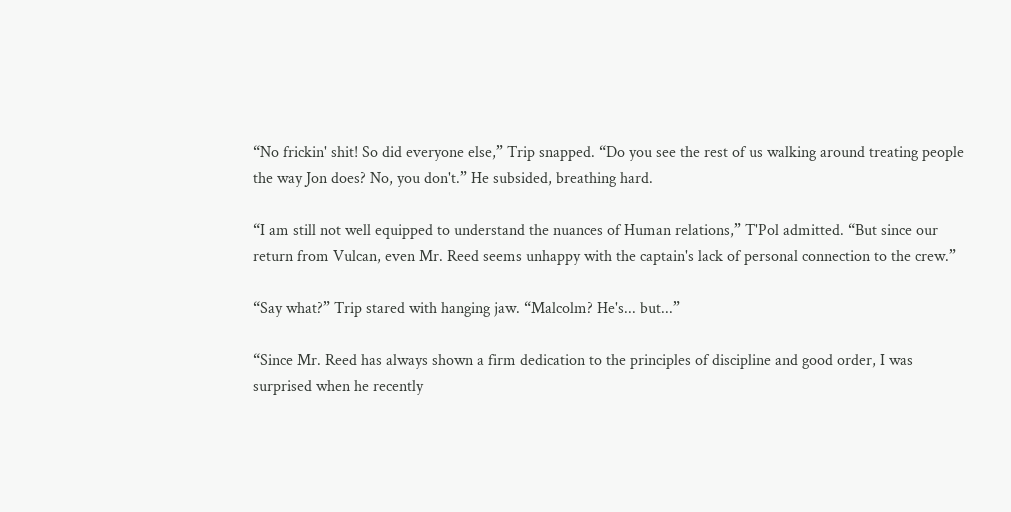“No frickin' shit! So did everyone else,” Trip snapped. “Do you see the rest of us walking around treating people the way Jon does? No, you don't.” He subsided, breathing hard.

“I am still not well equipped to understand the nuances of Human relations,” T'Pol admitted. “But since our return from Vulcan, even Mr. Reed seems unhappy with the captain's lack of personal connection to the crew.”

“Say what?” Trip stared with hanging jaw. “Malcolm? He's... but...”

“Since Mr. Reed has always shown a firm dedication to the principles of discipline and good order, I was surprised when he recently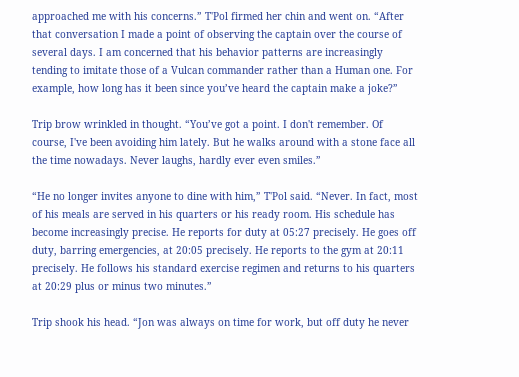approached me with his concerns.” T'Pol firmed her chin and went on. “After that conversation I made a point of observing the captain over the course of several days. I am concerned that his behavior patterns are increasingly tending to imitate those of a Vulcan commander rather than a Human one. For example, how long has it been since you’ve heard the captain make a joke?”

Trip brow wrinkled in thought. “You’ve got a point. I don't remember. Of course, I've been avoiding him lately. But he walks around with a stone face all the time nowadays. Never laughs, hardly ever even smiles.”

“He no longer invites anyone to dine with him,” T'Pol said. “Never. In fact, most of his meals are served in his quarters or his ready room. His schedule has become increasingly precise. He reports for duty at 05:27 precisely. He goes off duty, barring emergencies, at 20:05 precisely. He reports to the gym at 20:11 precisely. He follows his standard exercise regimen and returns to his quarters at 20:29 plus or minus two minutes.”

Trip shook his head. “Jon was always on time for work, but off duty he never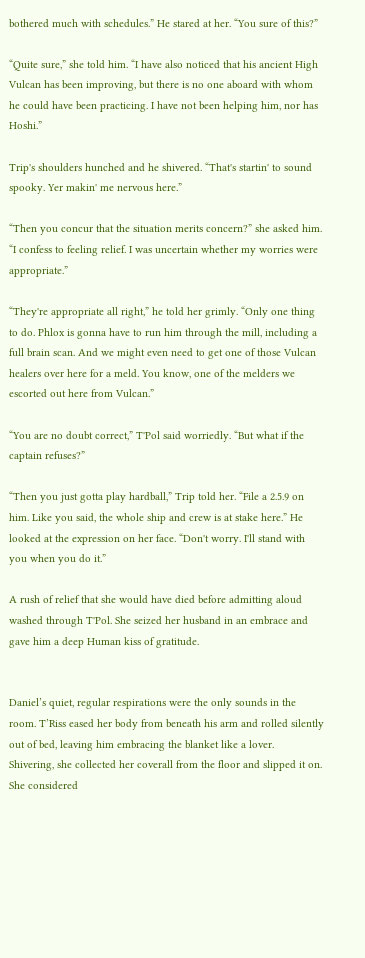bothered much with schedules.” He stared at her. “You sure of this?”

“Quite sure,” she told him. “I have also noticed that his ancient High Vulcan has been improving, but there is no one aboard with whom he could have been practicing. I have not been helping him, nor has Hoshi.”

Trip's shoulders hunched and he shivered. “That's startin' to sound spooky. Yer makin' me nervous here.”

“Then you concur that the situation merits concern?” she asked him. “I confess to feeling relief. I was uncertain whether my worries were appropriate.”

“They're appropriate all right,” he told her grimly. “Only one thing to do. Phlox is gonna have to run him through the mill, including a full brain scan. And we might even need to get one of those Vulcan healers over here for a meld. You know, one of the melders we escorted out here from Vulcan.”

“You are no doubt correct,” T'Pol said worriedly. “But what if the captain refuses?”

“Then you just gotta play hardball,” Trip told her. “File a 2.5.9 on him. Like you said, the whole ship and crew is at stake here.” He looked at the expression on her face. “Don't worry. I'll stand with you when you do it.”

A rush of relief that she would have died before admitting aloud washed through T'Pol. She seized her husband in an embrace and gave him a deep Human kiss of gratitude.


Daniel’s quiet, regular respirations were the only sounds in the room. T’Riss eased her body from beneath his arm and rolled silently out of bed, leaving him embracing the blanket like a lover.  Shivering, she collected her coverall from the floor and slipped it on.  She considered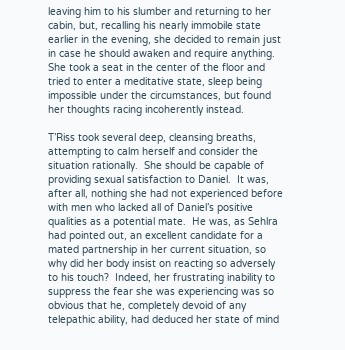leaving him to his slumber and returning to her cabin, but, recalling his nearly immobile state earlier in the evening, she decided to remain just in case he should awaken and require anything.  She took a seat in the center of the floor and tried to enter a meditative state, sleep being impossible under the circumstances, but found her thoughts racing incoherently instead.

T’Riss took several deep, cleansing breaths, attempting to calm herself and consider the situation rationally.  She should be capable of providing sexual satisfaction to Daniel.  It was, after all, nothing she had not experienced before with men who lacked all of Daniel’s positive qualities as a potential mate.  He was, as Sehlra had pointed out, an excellent candidate for a mated partnership in her current situation, so why did her body insist on reacting so adversely to his touch?  Indeed, her frustrating inability to suppress the fear she was experiencing was so obvious that he, completely devoid of any telepathic ability, had deduced her state of mind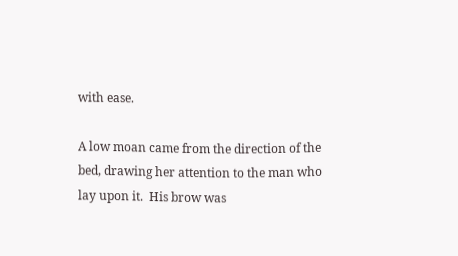with ease.

A low moan came from the direction of the bed, drawing her attention to the man who lay upon it.  His brow was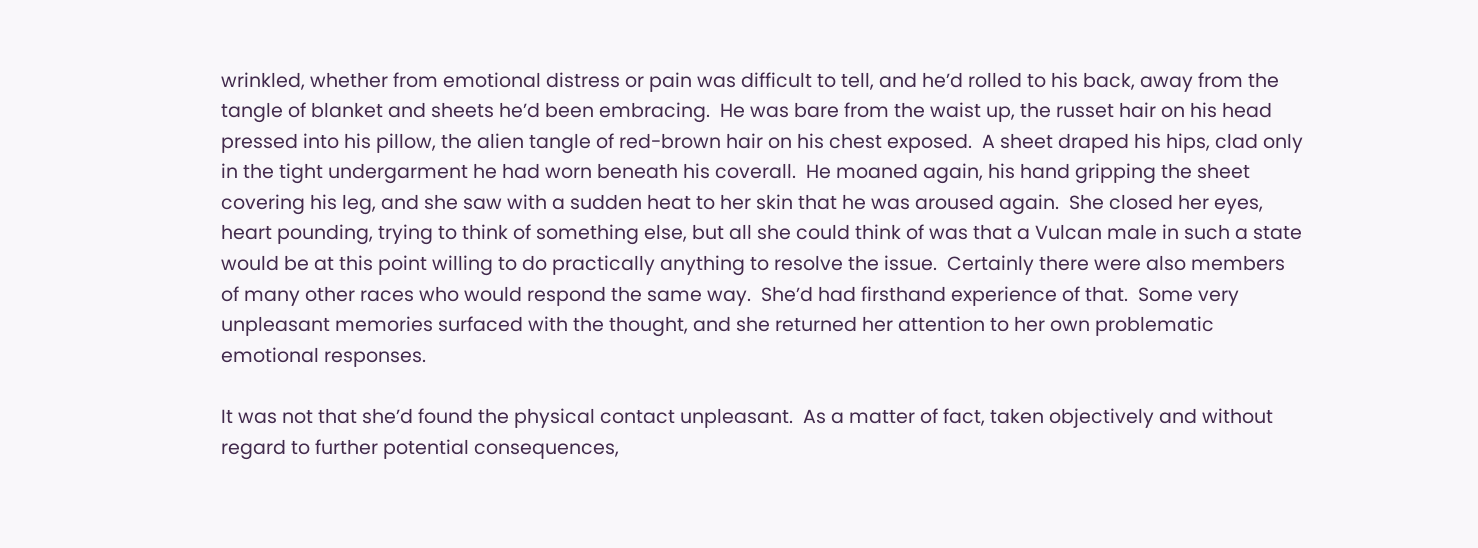wrinkled, whether from emotional distress or pain was difficult to tell, and he’d rolled to his back, away from the tangle of blanket and sheets he’d been embracing.  He was bare from the waist up, the russet hair on his head pressed into his pillow, the alien tangle of red-brown hair on his chest exposed.  A sheet draped his hips, clad only in the tight undergarment he had worn beneath his coverall.  He moaned again, his hand gripping the sheet covering his leg, and she saw with a sudden heat to her skin that he was aroused again.  She closed her eyes, heart pounding, trying to think of something else, but all she could think of was that a Vulcan male in such a state would be at this point willing to do practically anything to resolve the issue.  Certainly there were also members of many other races who would respond the same way.  She’d had firsthand experience of that.  Some very unpleasant memories surfaced with the thought, and she returned her attention to her own problematic emotional responses.

It was not that she’d found the physical contact unpleasant.  As a matter of fact, taken objectively and without regard to further potential consequences,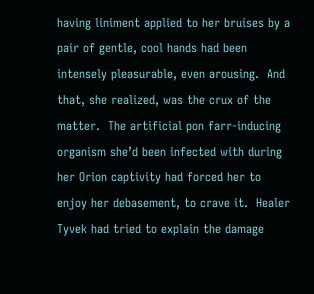having liniment applied to her bruises by a pair of gentle, cool hands had been intensely pleasurable, even arousing.  And that, she realized, was the crux of the matter.  The artificial pon farr-inducing organism she’d been infected with during her Orion captivity had forced her to enjoy her debasement, to crave it.  Healer Tyvek had tried to explain the damage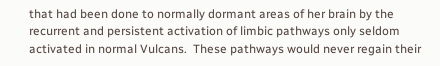that had been done to normally dormant areas of her brain by the recurrent and persistent activation of limbic pathways only seldom activated in normal Vulcans.  These pathways would never regain their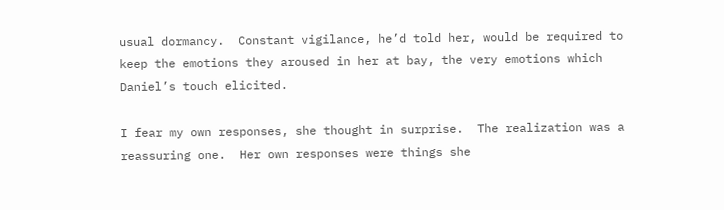usual dormancy.  Constant vigilance, he’d told her, would be required to keep the emotions they aroused in her at bay, the very emotions which Daniel’s touch elicited.

I fear my own responses, she thought in surprise.  The realization was a reassuring one.  Her own responses were things she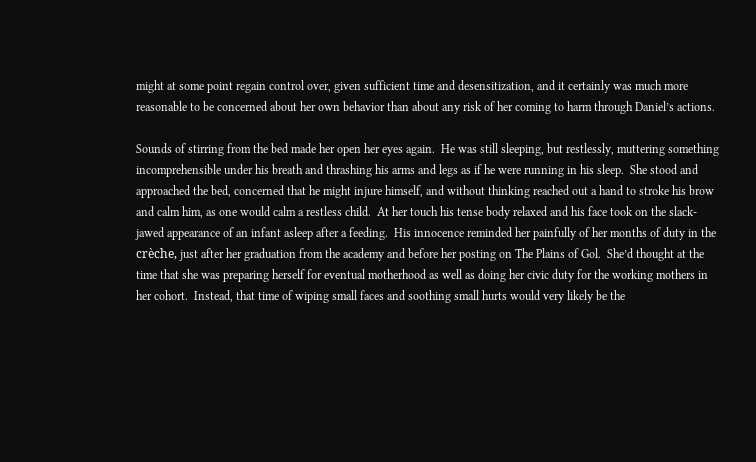might at some point regain control over, given sufficient time and desensitization, and it certainly was much more reasonable to be concerned about her own behavior than about any risk of her coming to harm through Daniel’s actions.

Sounds of stirring from the bed made her open her eyes again.  He was still sleeping, but restlessly, muttering something incomprehensible under his breath and thrashing his arms and legs as if he were running in his sleep.  She stood and approached the bed, concerned that he might injure himself, and without thinking reached out a hand to stroke his brow and calm him, as one would calm a restless child.  At her touch his tense body relaxed and his face took on the slack-jawed appearance of an infant asleep after a feeding.  His innocence reminded her painfully of her months of duty in the crèche, just after her graduation from the academy and before her posting on The Plains of Gol.  She’d thought at the time that she was preparing herself for eventual motherhood as well as doing her civic duty for the working mothers in her cohort.  Instead, that time of wiping small faces and soothing small hurts would very likely be the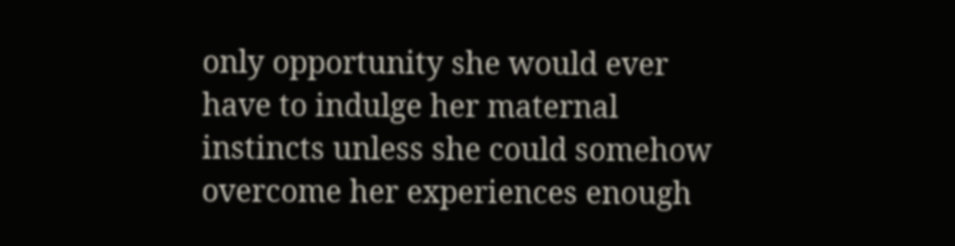only opportunity she would ever have to indulge her maternal instincts unless she could somehow overcome her experiences enough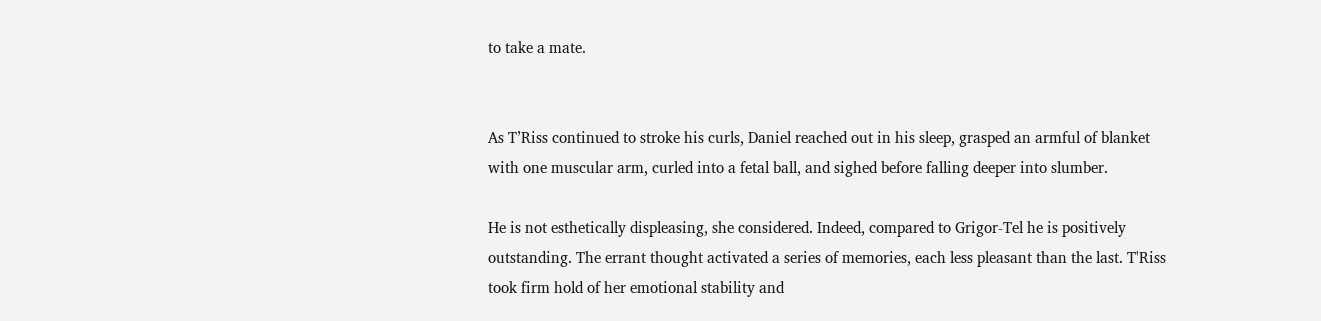to take a mate.


As T’Riss continued to stroke his curls, Daniel reached out in his sleep, grasped an armful of blanket with one muscular arm, curled into a fetal ball, and sighed before falling deeper into slumber.

He is not esthetically displeasing, she considered. Indeed, compared to Grigor-Tel he is positively outstanding. The errant thought activated a series of memories, each less pleasant than the last. T'Riss took firm hold of her emotional stability and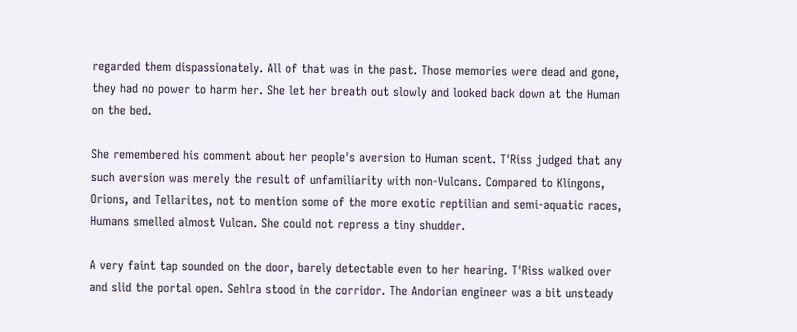regarded them dispassionately. All of that was in the past. Those memories were dead and gone, they had no power to harm her. She let her breath out slowly and looked back down at the Human on the bed.

She remembered his comment about her people's aversion to Human scent. T'Riss judged that any such aversion was merely the result of unfamiliarity with non-Vulcans. Compared to Klingons, Orions, and Tellarites, not to mention some of the more exotic reptilian and semi-aquatic races, Humans smelled almost Vulcan. She could not repress a tiny shudder.

A very faint tap sounded on the door, barely detectable even to her hearing. T'Riss walked over and slid the portal open. Sehlra stood in the corridor. The Andorian engineer was a bit unsteady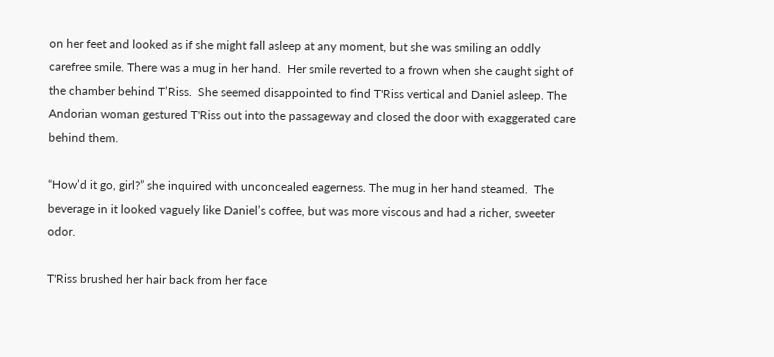on her feet and looked as if she might fall asleep at any moment, but she was smiling an oddly carefree smile. There was a mug in her hand.  Her smile reverted to a frown when she caught sight of the chamber behind T’Riss.  She seemed disappointed to find T'Riss vertical and Daniel asleep. The Andorian woman gestured T'Riss out into the passageway and closed the door with exaggerated care behind them.

“How’d it go, girl?” she inquired with unconcealed eagerness. The mug in her hand steamed.  The beverage in it looked vaguely like Daniel’s coffee, but was more viscous and had a richer, sweeter odor.

T'Riss brushed her hair back from her face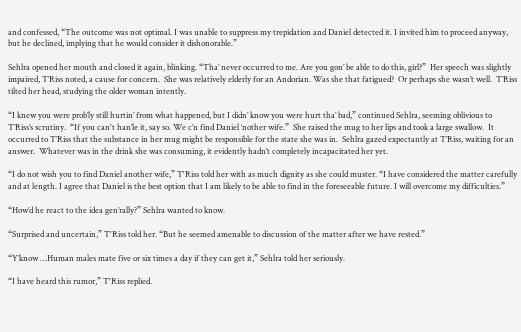and confessed, “The outcome was not optimal. I was unable to suppress my trepidation and Daniel detected it. I invited him to proceed anyway, but he declined, implying that he would consider it dishonorable.”

Sehlra opened her mouth and closed it again, blinking. “Tha’ never occurred to me. Are you gon’ be able to do this, girl?”  Her speech was slightly impaired, T’Riss noted, a cause for concern.  She was relatively elderly for an Andorian. Was she that fatigued?  Or perhaps she wasn’t well.  T’Riss tilted her head, studying the older woman intently.

“I knew you were prob’ly still hurtin’ from what happened, but I didn’ know you were hurt tha’ bad,” continued Sehlra, seeming oblivious to T’Riss’s scrutiny.  “If you can't han’le it, say so. We c’n find Daniel ‘nother wife.”  She raised the mug to her lips and took a large swallow.  It occurred to T’Riss that the substance in her mug might be responsible for the state she was in.  Sehlra gazed expectantly at T’Riss, waiting for an answer.  Whatever was in the drink she was consuming, it evidently hadn’t completely incapacitated her yet.

“I do not wish you to find Daniel another wife,” T'Riss told her with as much dignity as she could muster. “I have considered the matter carefully and at length. I agree that Daniel is the best option that I am likely to be able to find in the foreseeable future. I will overcome my difficulties.”

“How’d he react to the idea gen’rally?” Sehlra wanted to know.

“Surprised and uncertain,” T'Riss told her. “But he seemed amenable to discussion of the matter after we have rested.”

“Y’know …Human males mate five or six times a day if they can get it,” Sehlra told her seriously.

“I have heard this rumor,” T'Riss replied.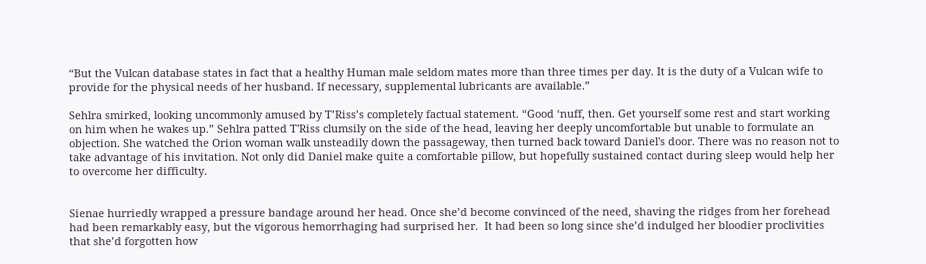“But the Vulcan database states in fact that a healthy Human male seldom mates more than three times per day. It is the duty of a Vulcan wife to provide for the physical needs of her husband. If necessary, supplemental lubricants are available.”

Sehlra smirked, looking uncommonly amused by T’Riss’s completely factual statement. “Good ‘nuff, then. Get yourself some rest and start working on him when he wakes up.” Sehlra patted T'Riss clumsily on the side of the head, leaving her deeply uncomfortable but unable to formulate an objection. She watched the Orion woman walk unsteadily down the passageway, then turned back toward Daniel's door. There was no reason not to take advantage of his invitation. Not only did Daniel make quite a comfortable pillow, but hopefully sustained contact during sleep would help her to overcome her difficulty.


Sienae hurriedly wrapped a pressure bandage around her head. Once she’d become convinced of the need, shaving the ridges from her forehead had been remarkably easy, but the vigorous hemorrhaging had surprised her.  It had been so long since she’d indulged her bloodier proclivities that she’d forgotten how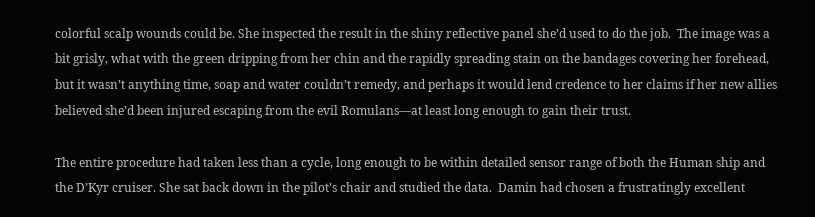colorful scalp wounds could be. She inspected the result in the shiny reflective panel she’d used to do the job.  The image was a bit grisly, what with the green dripping from her chin and the rapidly spreading stain on the bandages covering her forehead, but it wasn’t anything time, soap and water couldn’t remedy, and perhaps it would lend credence to her claims if her new allies believed she’d been injured escaping from the evil Romulans—at least long enough to gain their trust.

The entire procedure had taken less than a cycle, long enough to be within detailed sensor range of both the Human ship and the D’Kyr cruiser. She sat back down in the pilot’s chair and studied the data.  Damin had chosen a frustratingly excellent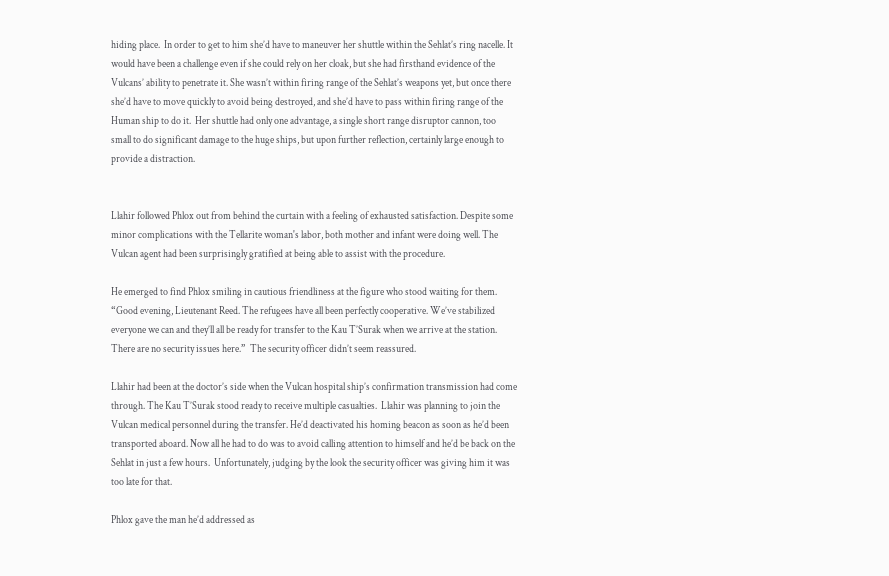hiding place.  In order to get to him she’d have to maneuver her shuttle within the Sehlat’s ring nacelle. It would have been a challenge even if she could rely on her cloak, but she had firsthand evidence of the Vulcans’ ability to penetrate it. She wasn’t within firing range of the Sehlat’s weapons yet, but once there she’d have to move quickly to avoid being destroyed, and she’d have to pass within firing range of the Human ship to do it.  Her shuttle had only one advantage, a single short range disruptor cannon, too small to do significant damage to the huge ships, but upon further reflection, certainly large enough to provide a distraction.


Llahir followed Phlox out from behind the curtain with a feeling of exhausted satisfaction. Despite some minor complications with the Tellarite woman's labor, both mother and infant were doing well. The Vulcan agent had been surprisingly gratified at being able to assist with the procedure.

He emerged to find Phlox smiling in cautious friendliness at the figure who stood waiting for them. “Good evening, Lieutenant Reed. The refugees have all been perfectly cooperative. We’ve stabilized everyone we can and they’ll all be ready for transfer to the Kau T’Surak when we arrive at the station.  There are no security issues here.”  The security officer didn’t seem reassured.

Llahir had been at the doctor’s side when the Vulcan hospital ship’s confirmation transmission had come through. The Kau T’Surak stood ready to receive multiple casualties.  Llahir was planning to join the Vulcan medical personnel during the transfer. He’d deactivated his homing beacon as soon as he’d been transported aboard. Now all he had to do was to avoid calling attention to himself and he’d be back on the Sehlat in just a few hours.  Unfortunately, judging by the look the security officer was giving him it was too late for that.

Phlox gave the man he’d addressed as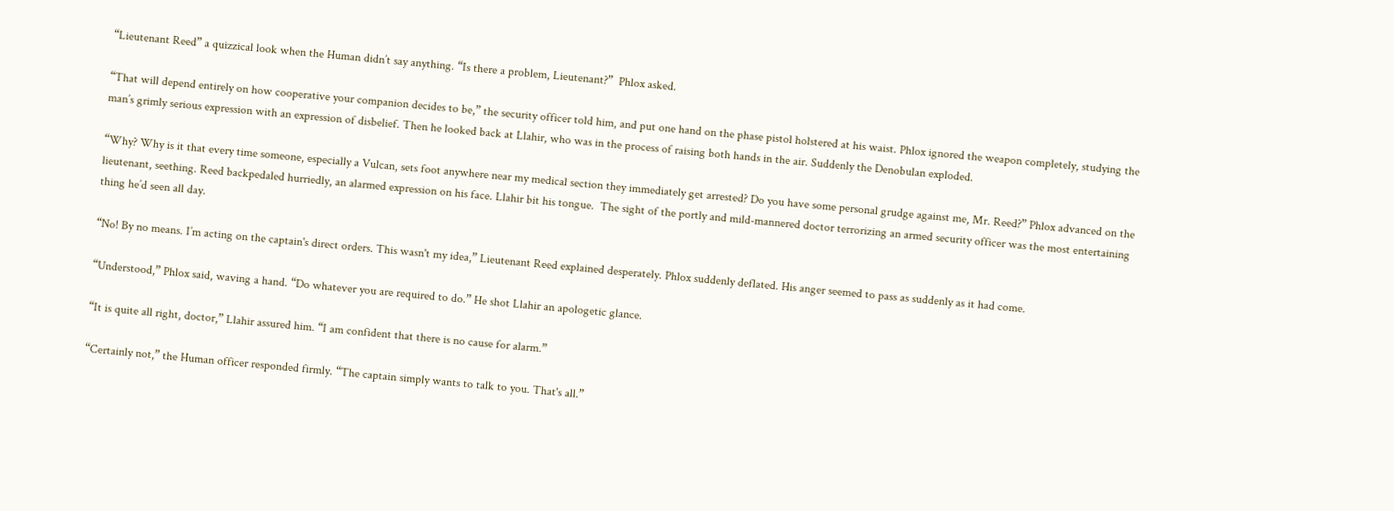“Lieutenant Reed” a quizzical look when the Human didn’t say anything. “Is there a problem, Lieutenant?”  Phlox asked.

“That will depend entirely on how cooperative your companion decides to be,” the security officer told him, and put one hand on the phase pistol holstered at his waist. Phlox ignored the weapon completely, studying the man’s grimly serious expression with an expression of disbelief. Then he looked back at Llahir, who was in the process of raising both hands in the air. Suddenly the Denobulan exploded.

“Why? Why is it that every time someone, especially a Vulcan, sets foot anywhere near my medical section they immediately get arrested? Do you have some personal grudge against me, Mr. Reed?” Phlox advanced on the lieutenant, seething. Reed backpedaled hurriedly, an alarmed expression on his face. Llahir bit his tongue.  The sight of the portly and mild-mannered doctor terrorizing an armed security officer was the most entertaining thing he’d seen all day.

“No! By no means. I’m acting on the captain's direct orders. This wasn't my idea,” Lieutenant Reed explained desperately. Phlox suddenly deflated. His anger seemed to pass as suddenly as it had come.

“Understood,” Phlox said, waving a hand. “Do whatever you are required to do.” He shot Llahir an apologetic glance.

“It is quite all right, doctor,” Llahir assured him. “I am confident that there is no cause for alarm.”

“Certainly not,” the Human officer responded firmly. “The captain simply wants to talk to you. That's all.”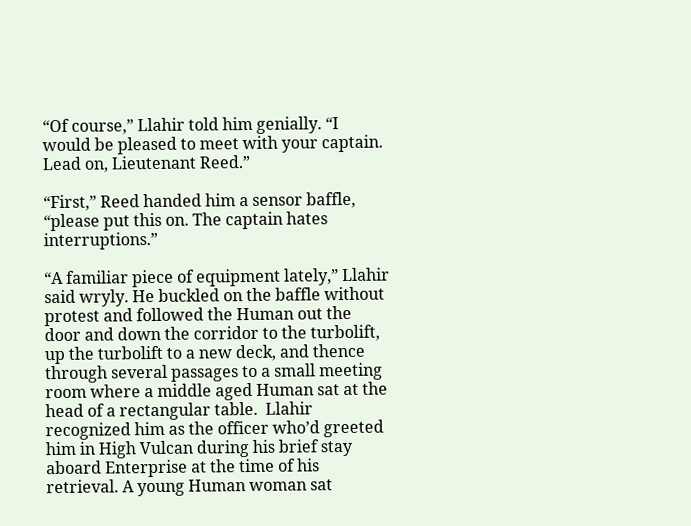“Of course,” Llahir told him genially. “I would be pleased to meet with your captain. Lead on, Lieutenant Reed.”

“First,” Reed handed him a sensor baffle, “please put this on. The captain hates interruptions.”

“A familiar piece of equipment lately,” Llahir said wryly. He buckled on the baffle without protest and followed the Human out the door and down the corridor to the turbolift, up the turbolift to a new deck, and thence through several passages to a small meeting room where a middle aged Human sat at the head of a rectangular table.  Llahir recognized him as the officer who’d greeted him in High Vulcan during his brief stay aboard Enterprise at the time of his retrieval. A young Human woman sat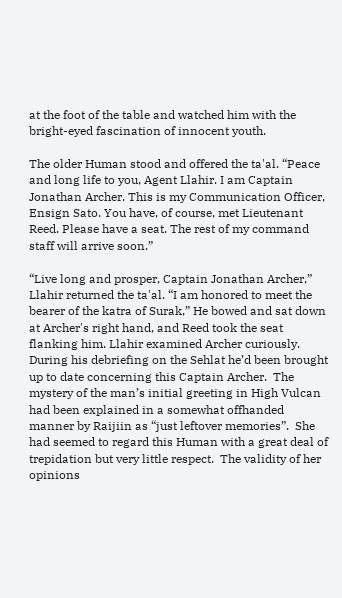at the foot of the table and watched him with the bright-eyed fascination of innocent youth.

The older Human stood and offered the ta'al. “Peace and long life to you, Agent Llahir. I am Captain Jonathan Archer. This is my Communication Officer, Ensign Sato. You have, of course, met Lieutenant Reed. Please have a seat. The rest of my command staff will arrive soon.”

“Live long and prosper, Captain Jonathan Archer,” Llahir returned the ta'al. “I am honored to meet the bearer of the katra of Surak,” He bowed and sat down at Archer's right hand, and Reed took the seat flanking him. Llahir examined Archer curiously.  During his debriefing on the Sehlat he’d been brought up to date concerning this Captain Archer.  The mystery of the man’s initial greeting in High Vulcan had been explained in a somewhat offhanded manner by Raijiin as “just leftover memories”.  She had seemed to regard this Human with a great deal of trepidation but very little respect.  The validity of her opinions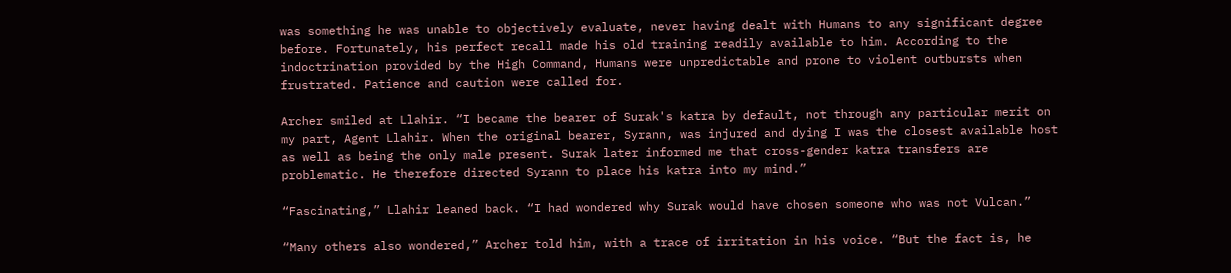was something he was unable to objectively evaluate, never having dealt with Humans to any significant degree before. Fortunately, his perfect recall made his old training readily available to him. According to the indoctrination provided by the High Command, Humans were unpredictable and prone to violent outbursts when frustrated. Patience and caution were called for.

Archer smiled at Llahir. “I became the bearer of Surak's katra by default, not through any particular merit on my part, Agent Llahir. When the original bearer, Syrann, was injured and dying I was the closest available host as well as being the only male present. Surak later informed me that cross-gender katra transfers are problematic. He therefore directed Syrann to place his katra into my mind.”

“Fascinating,” Llahir leaned back. “I had wondered why Surak would have chosen someone who was not Vulcan.”

“Many others also wondered,” Archer told him, with a trace of irritation in his voice. “But the fact is, he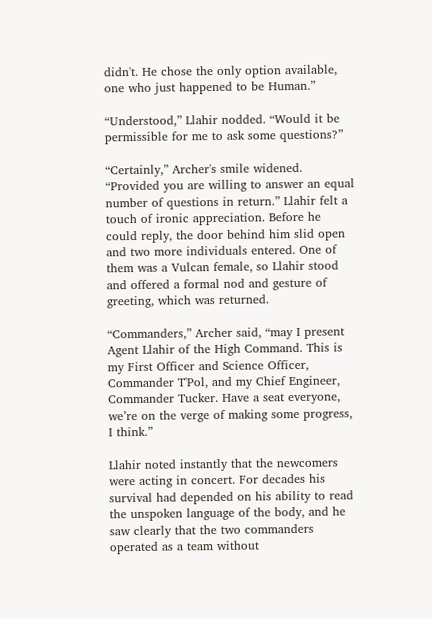didn't. He chose the only option available, one who just happened to be Human.”

“Understood,” Llahir nodded. “Would it be permissible for me to ask some questions?”

“Certainly,” Archer's smile widened. “Provided you are willing to answer an equal number of questions in return.” Llahir felt a touch of ironic appreciation. Before he could reply, the door behind him slid open and two more individuals entered. One of them was a Vulcan female, so Llahir stood and offered a formal nod and gesture of greeting, which was returned.

“Commanders,” Archer said, “may I present Agent Llahir of the High Command. This is my First Officer and Science Officer, Commander T'Pol, and my Chief Engineer, Commander Tucker. Have a seat everyone, we’re on the verge of making some progress, I think.”

Llahir noted instantly that the newcomers were acting in concert. For decades his survival had depended on his ability to read the unspoken language of the body, and he saw clearly that the two commanders operated as a team without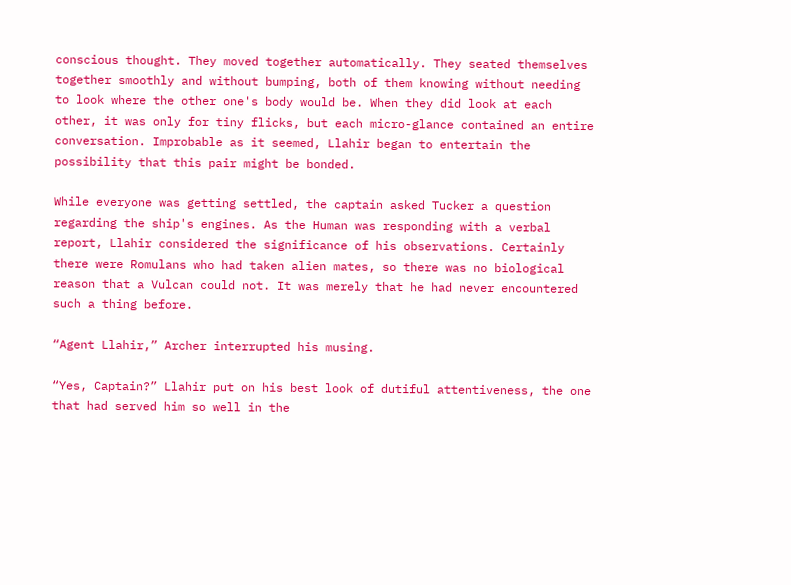conscious thought. They moved together automatically. They seated themselves together smoothly and without bumping, both of them knowing without needing to look where the other one's body would be. When they did look at each other, it was only for tiny flicks, but each micro-glance contained an entire conversation. Improbable as it seemed, Llahir began to entertain the possibility that this pair might be bonded.

While everyone was getting settled, the captain asked Tucker a question regarding the ship's engines. As the Human was responding with a verbal report, Llahir considered the significance of his observations. Certainly there were Romulans who had taken alien mates, so there was no biological reason that a Vulcan could not. It was merely that he had never encountered such a thing before.

“Agent Llahir,” Archer interrupted his musing.

“Yes, Captain?” Llahir put on his best look of dutiful attentiveness, the one that had served him so well in the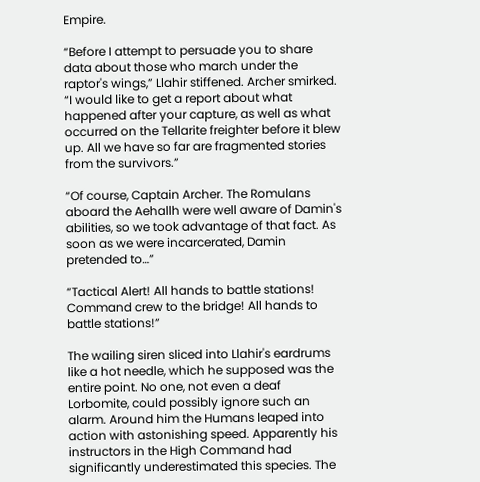Empire.

“Before I attempt to persuade you to share data about those who march under the raptor's wings,” Llahir stiffened. Archer smirked. “I would like to get a report about what happened after your capture, as well as what occurred on the Tellarite freighter before it blew up. All we have so far are fragmented stories from the survivors.”

“Of course, Captain Archer. The Romulans aboard the Aehallh were well aware of Damin's abilities, so we took advantage of that fact. As soon as we were incarcerated, Damin pretended to…”

“Tactical Alert! All hands to battle stations! Command crew to the bridge! All hands to battle stations!”

The wailing siren sliced into Llahir's eardrums like a hot needle, which he supposed was the entire point. No one, not even a deaf Lorbomite, could possibly ignore such an alarm. Around him the Humans leaped into action with astonishing speed. Apparently his instructors in the High Command had significantly underestimated this species. The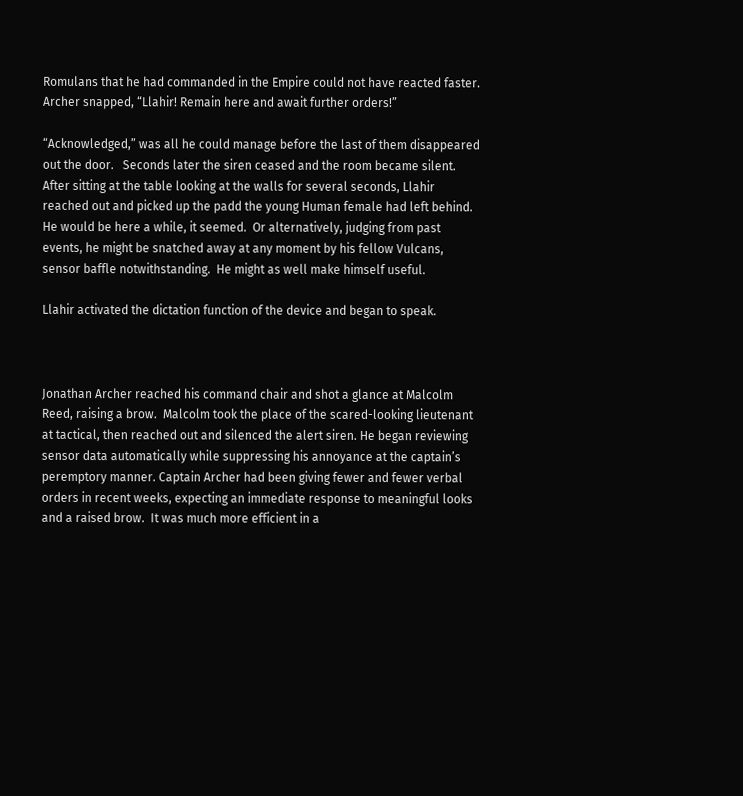Romulans that he had commanded in the Empire could not have reacted faster. Archer snapped, “Llahir! Remain here and await further orders!”

“Acknowledged,” was all he could manage before the last of them disappeared out the door.   Seconds later the siren ceased and the room became silent.  After sitting at the table looking at the walls for several seconds, Llahir reached out and picked up the padd the young Human female had left behind.  He would be here a while, it seemed.  Or alternatively, judging from past events, he might be snatched away at any moment by his fellow Vulcans, sensor baffle notwithstanding.  He might as well make himself useful.

Llahir activated the dictation function of the device and began to speak.



Jonathan Archer reached his command chair and shot a glance at Malcolm Reed, raising a brow.  Malcolm took the place of the scared-looking lieutenant at tactical, then reached out and silenced the alert siren. He began reviewing sensor data automatically while suppressing his annoyance at the captain’s peremptory manner. Captain Archer had been giving fewer and fewer verbal orders in recent weeks, expecting an immediate response to meaningful looks and a raised brow.  It was much more efficient in a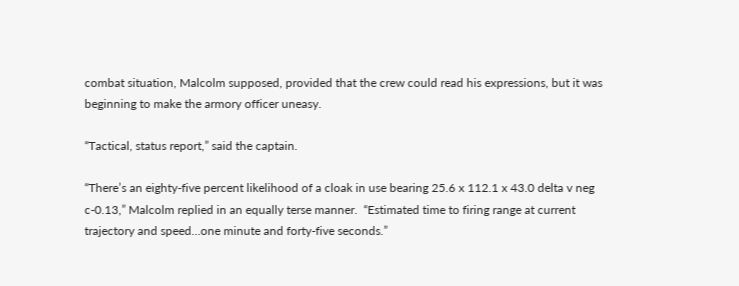combat situation, Malcolm supposed, provided that the crew could read his expressions, but it was beginning to make the armory officer uneasy.

“Tactical, status report,” said the captain.

“There’s an eighty-five percent likelihood of a cloak in use bearing 25.6 x 112.1 x 43.0 delta v neg c-0.13,” Malcolm replied in an equally terse manner.  “Estimated time to firing range at current trajectory and speed…one minute and forty-five seconds.”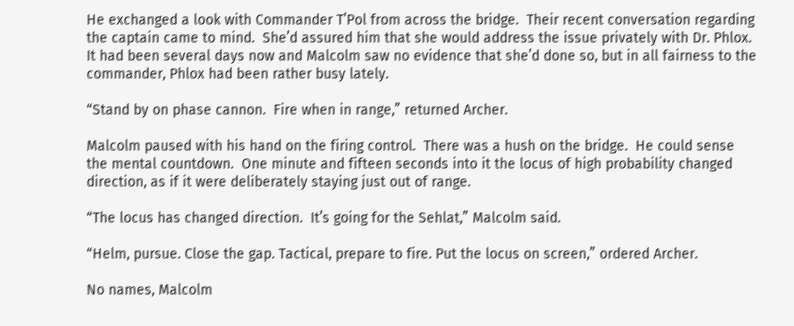He exchanged a look with Commander T’Pol from across the bridge.  Their recent conversation regarding the captain came to mind.  She’d assured him that she would address the issue privately with Dr. Phlox.  It had been several days now and Malcolm saw no evidence that she’d done so, but in all fairness to the commander, Phlox had been rather busy lately.

“Stand by on phase cannon.  Fire when in range,” returned Archer.

Malcolm paused with his hand on the firing control.  There was a hush on the bridge.  He could sense the mental countdown.  One minute and fifteen seconds into it the locus of high probability changed direction, as if it were deliberately staying just out of range.

“The locus has changed direction.  It’s going for the Sehlat,” Malcolm said.

“Helm, pursue. Close the gap. Tactical, prepare to fire. Put the locus on screen,” ordered Archer.

No names, Malcolm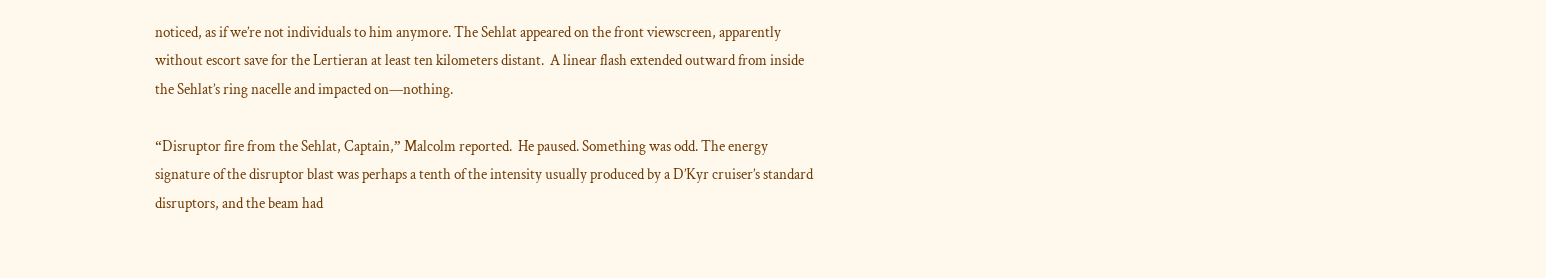noticed, as if we’re not individuals to him anymore. The Sehlat appeared on the front viewscreen, apparently without escort save for the Lertieran at least ten kilometers distant.  A linear flash extended outward from inside the Sehlat’s ring nacelle and impacted on—nothing.

“Disruptor fire from the Sehlat, Captain,” Malcolm reported.  He paused. Something was odd. The energy signature of the disruptor blast was perhaps a tenth of the intensity usually produced by a D’Kyr cruiser’s standard disruptors, and the beam had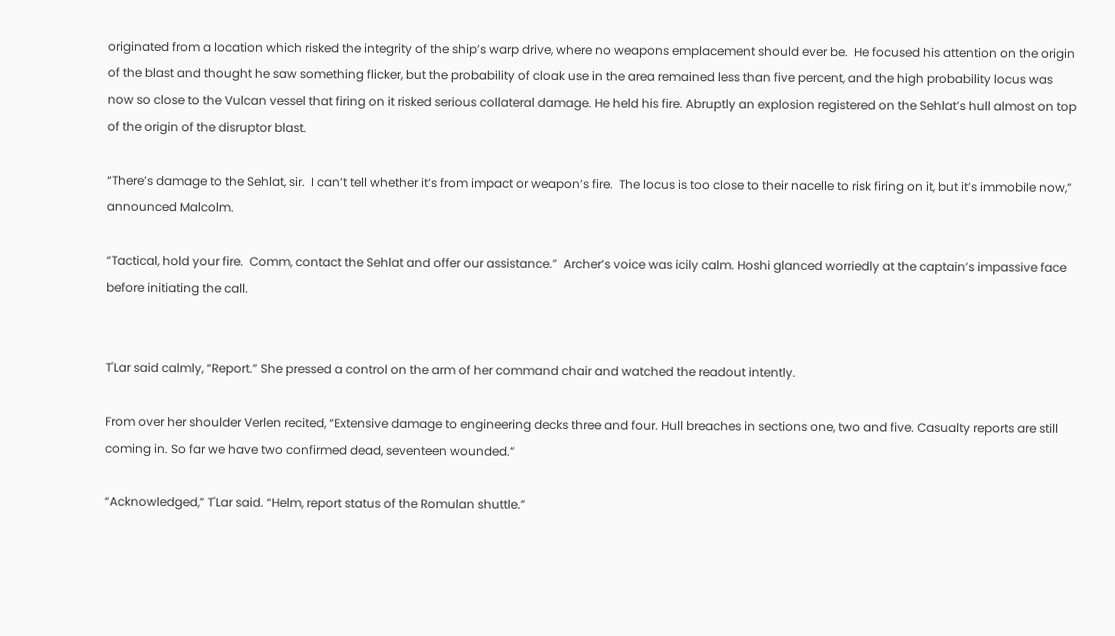originated from a location which risked the integrity of the ship’s warp drive, where no weapons emplacement should ever be.  He focused his attention on the origin of the blast and thought he saw something flicker, but the probability of cloak use in the area remained less than five percent, and the high probability locus was now so close to the Vulcan vessel that firing on it risked serious collateral damage. He held his fire. Abruptly an explosion registered on the Sehlat’s hull almost on top of the origin of the disruptor blast.

“There’s damage to the Sehlat, sir.  I can’t tell whether it’s from impact or weapon’s fire.  The locus is too close to their nacelle to risk firing on it, but it’s immobile now,” announced Malcolm.

“Tactical, hold your fire.  Comm, contact the Sehlat and offer our assistance.”  Archer’s voice was icily calm. Hoshi glanced worriedly at the captain’s impassive face before initiating the call.


T'Lar said calmly, “Report.” She pressed a control on the arm of her command chair and watched the readout intently.

From over her shoulder Verlen recited, “Extensive damage to engineering decks three and four. Hull breaches in sections one, two and five. Casualty reports are still coming in. So far we have two confirmed dead, seventeen wounded.”

“Acknowledged,” T'Lar said. “Helm, report status of the Romulan shuttle.”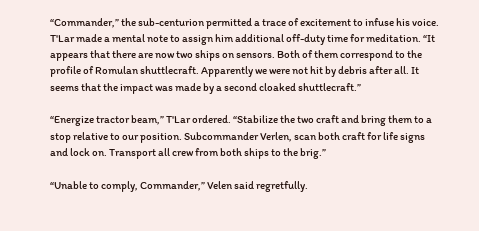“Commander,” the sub-centurion permitted a trace of excitement to infuse his voice. T'Lar made a mental note to assign him additional off-duty time for meditation. “It appears that there are now two ships on sensors. Both of them correspond to the profile of Romulan shuttlecraft. Apparently we were not hit by debris after all. It seems that the impact was made by a second cloaked shuttlecraft.”

“Energize tractor beam,” T'Lar ordered. “Stabilize the two craft and bring them to a stop relative to our position. Subcommander Verlen, scan both craft for life signs and lock on. Transport all crew from both ships to the brig.”

“Unable to comply, Commander,” Velen said regretfully.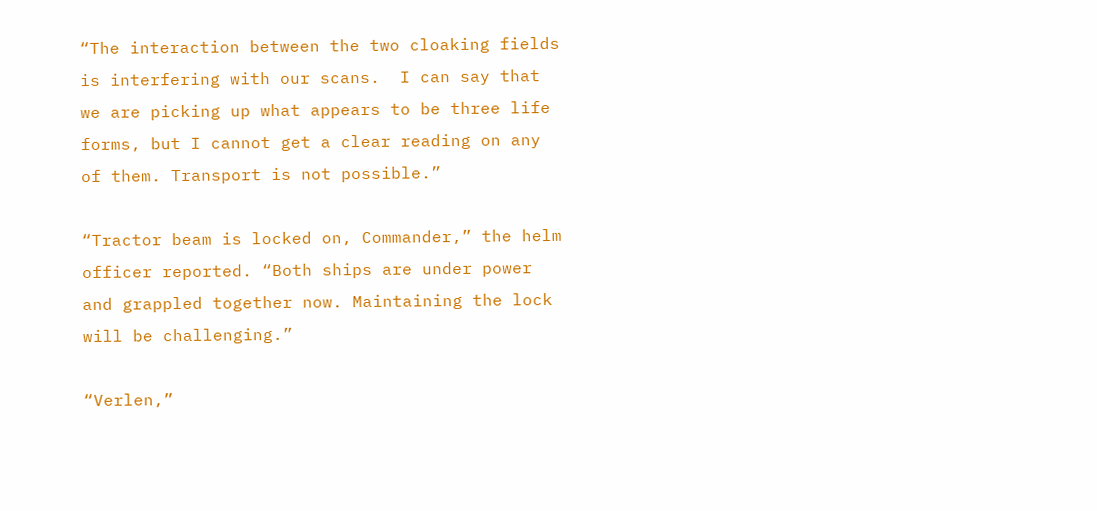“The interaction between the two cloaking fields is interfering with our scans.  I can say that we are picking up what appears to be three life forms, but I cannot get a clear reading on any of them. Transport is not possible.”

“Tractor beam is locked on, Commander,” the helm officer reported. “Both ships are under power and grappled together now. Maintaining the lock will be challenging.”

“Verlen,”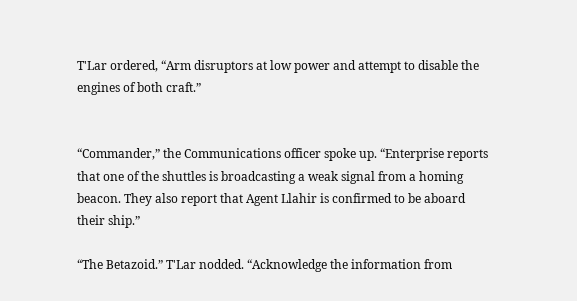T'Lar ordered, “Arm disruptors at low power and attempt to disable the engines of both craft.”


“Commander,” the Communications officer spoke up. “Enterprise reports that one of the shuttles is broadcasting a weak signal from a homing beacon. They also report that Agent Llahir is confirmed to be aboard their ship.”

“The Betazoid.” T'Lar nodded. “Acknowledge the information from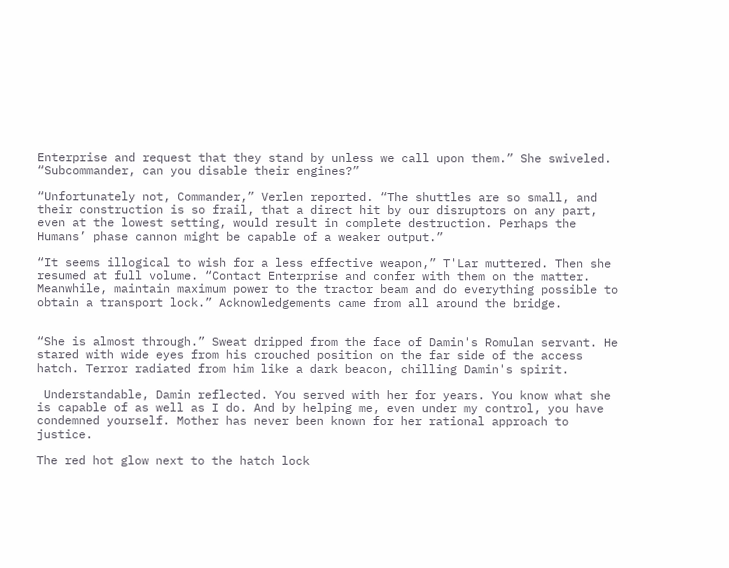Enterprise and request that they stand by unless we call upon them.” She swiveled. “Subcommander, can you disable their engines?”

“Unfortunately not, Commander,” Verlen reported. “The shuttles are so small, and their construction is so frail, that a direct hit by our disruptors on any part, even at the lowest setting, would result in complete destruction. Perhaps the Humans’ phase cannon might be capable of a weaker output.”

“It seems illogical to wish for a less effective weapon,” T'Lar muttered. Then she resumed at full volume. “Contact Enterprise and confer with them on the matter. Meanwhile, maintain maximum power to the tractor beam and do everything possible to obtain a transport lock.” Acknowledgements came from all around the bridge.


“She is almost through.” Sweat dripped from the face of Damin's Romulan servant. He stared with wide eyes from his crouched position on the far side of the access hatch. Terror radiated from him like a dark beacon, chilling Damin's spirit.

 Understandable, Damin reflected. You served with her for years. You know what she is capable of as well as I do. And by helping me, even under my control, you have condemned yourself. Mother has never been known for her rational approach to justice.

The red hot glow next to the hatch lock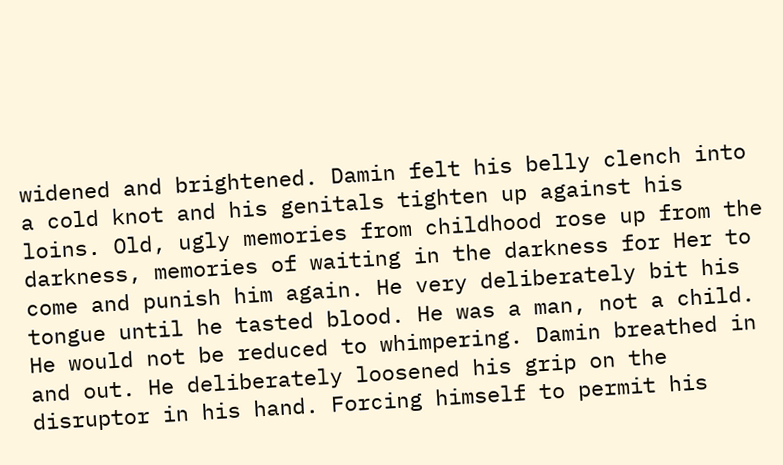widened and brightened. Damin felt his belly clench into a cold knot and his genitals tighten up against his loins. Old, ugly memories from childhood rose up from the darkness, memories of waiting in the darkness for Her to come and punish him again. He very deliberately bit his tongue until he tasted blood. He was a man, not a child. He would not be reduced to whimpering. Damin breathed in and out. He deliberately loosened his grip on the disruptor in his hand. Forcing himself to permit his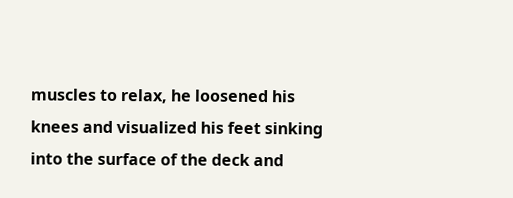muscles to relax, he loosened his knees and visualized his feet sinking into the surface of the deck and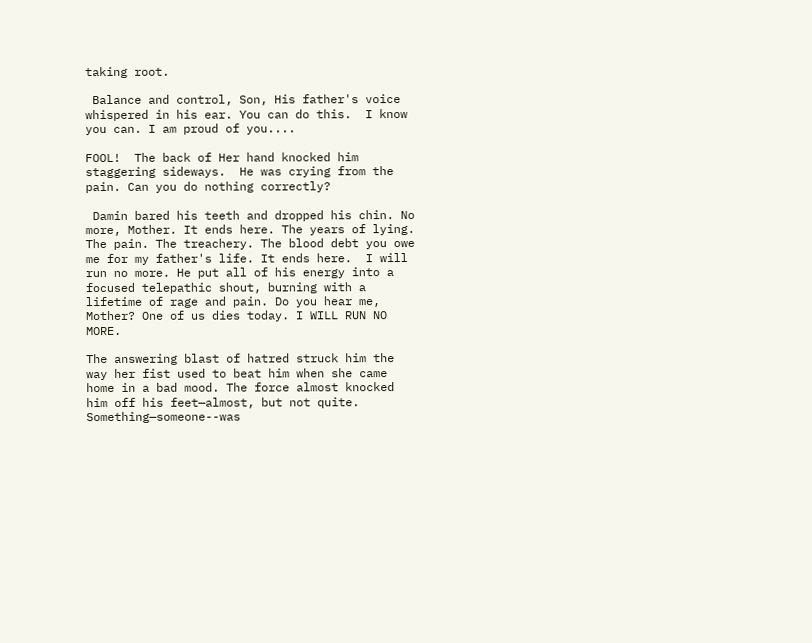taking root.

 Balance and control, Son, His father's voice whispered in his ear. You can do this.  I know you can. I am proud of you....

FOOL!  The back of Her hand knocked him staggering sideways.  He was crying from the pain. Can you do nothing correctly?

 Damin bared his teeth and dropped his chin. No more, Mother. It ends here. The years of lying. The pain. The treachery. The blood debt you owe me for my father's life. It ends here.  I will run no more. He put all of his energy into a focused telepathic shout, burning with a lifetime of rage and pain. Do you hear me, Mother? One of us dies today. I WILL RUN NO MORE.

The answering blast of hatred struck him the way her fist used to beat him when she came home in a bad mood. The force almost knocked him off his feet—almost, but not quite. Something—someone--was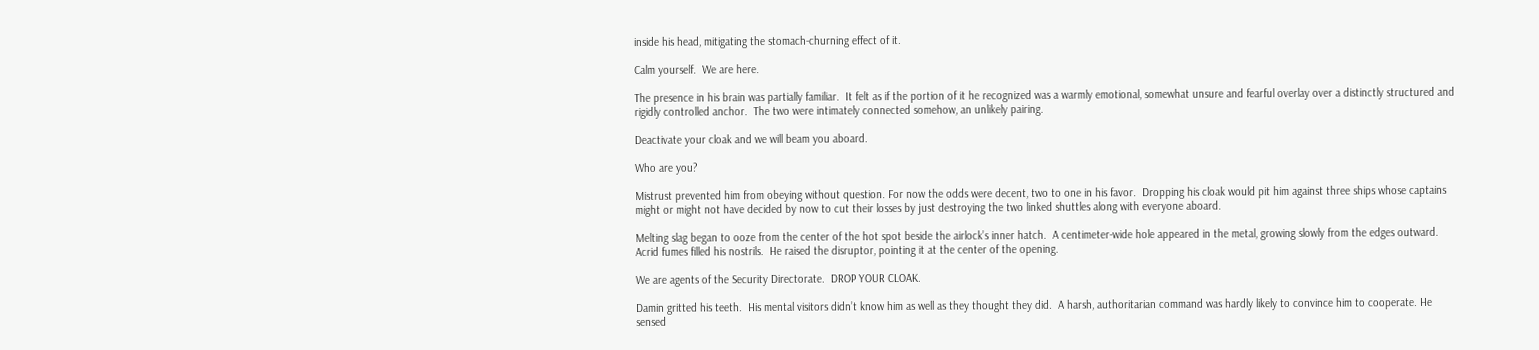inside his head, mitigating the stomach-churning effect of it.

Calm yourself.  We are here.

The presence in his brain was partially familiar.  It felt as if the portion of it he recognized was a warmly emotional, somewhat unsure and fearful overlay over a distinctly structured and rigidly controlled anchor.  The two were intimately connected somehow, an unlikely pairing.

Deactivate your cloak and we will beam you aboard.

Who are you?

Mistrust prevented him from obeying without question. For now the odds were decent, two to one in his favor.  Dropping his cloak would pit him against three ships whose captains might or might not have decided by now to cut their losses by just destroying the two linked shuttles along with everyone aboard.

Melting slag began to ooze from the center of the hot spot beside the airlock’s inner hatch.  A centimeter-wide hole appeared in the metal, growing slowly from the edges outward.  Acrid fumes filled his nostrils.  He raised the disruptor, pointing it at the center of the opening.

We are agents of the Security Directorate.  DROP YOUR CLOAK.

Damin gritted his teeth.  His mental visitors didn’t know him as well as they thought they did.  A harsh, authoritarian command was hardly likely to convince him to cooperate. He sensed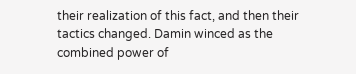their realization of this fact, and then their tactics changed. Damin winced as the combined power of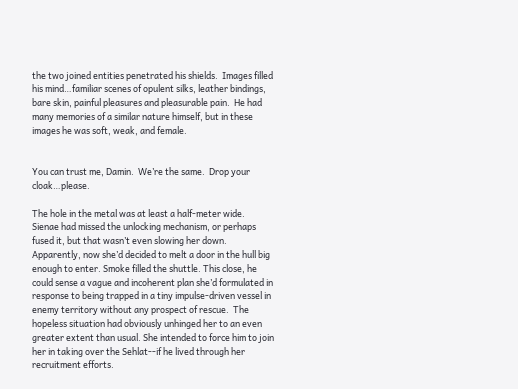the two joined entities penetrated his shields.  Images filled his mind…familiar scenes of opulent silks, leather bindings, bare skin, painful pleasures and pleasurable pain.  He had many memories of a similar nature himself, but in these images he was soft, weak, and female.


You can trust me, Damin.  We’re the same.  Drop your cloak…please.

The hole in the metal was at least a half-meter wide.  Sienae had missed the unlocking mechanism, or perhaps fused it, but that wasn’t even slowing her down.  Apparently, now she’d decided to melt a door in the hull big enough to enter. Smoke filled the shuttle. This close, he could sense a vague and incoherent plan she’d formulated in response to being trapped in a tiny impulse-driven vessel in enemy territory without any prospect of rescue.  The hopeless situation had obviously unhinged her to an even greater extent than usual. She intended to force him to join her in taking over the Sehlat--if he lived through her recruitment efforts.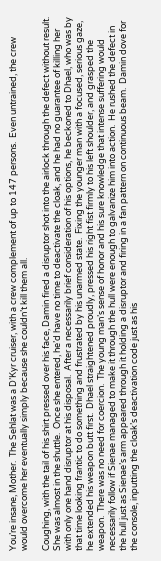You’re insane, Mother.  The Sehlat was a D’Kyr cruiser, with a crew complement of up to 147 persons.  Even untrained, the crew would overcome her eventually simply because she couldn’t kill them all.

Coughing, with the tail of his shirt pressed over his face, Damin fired a disruptor shot into the airlock through the defect without result. She was almost in the shuttle.  Once she entered, he’d have no time to deactivate the cloak, and he had no guarantee of killing her with only one hand disruptor at his disposal.  After a necessarily brief consideration of his options, he beckoned to Dhael, who was by that time looking frantic to do something and frustrated by his unarmed state.  Fixing the younger man with a focused, serious gaze, he extended his weapon butt first.  Dhael straightened proudly, pressed his right fist firmly to his left shoulder, and grasped the weapon.  There was no need for coercion.  The young man’s sense of honor and his sure knowledge that intense suffering would necessarily follow if Sienae managed to make it through the hull were enough to galvanize him into action.  He rushed the defect in the hull just as Sienae’s arm appeared through it holding a disruptor and firing in a fan pattern on continuous beam.  Damin dove for the console, inputting the cloak’s deactivation code just as his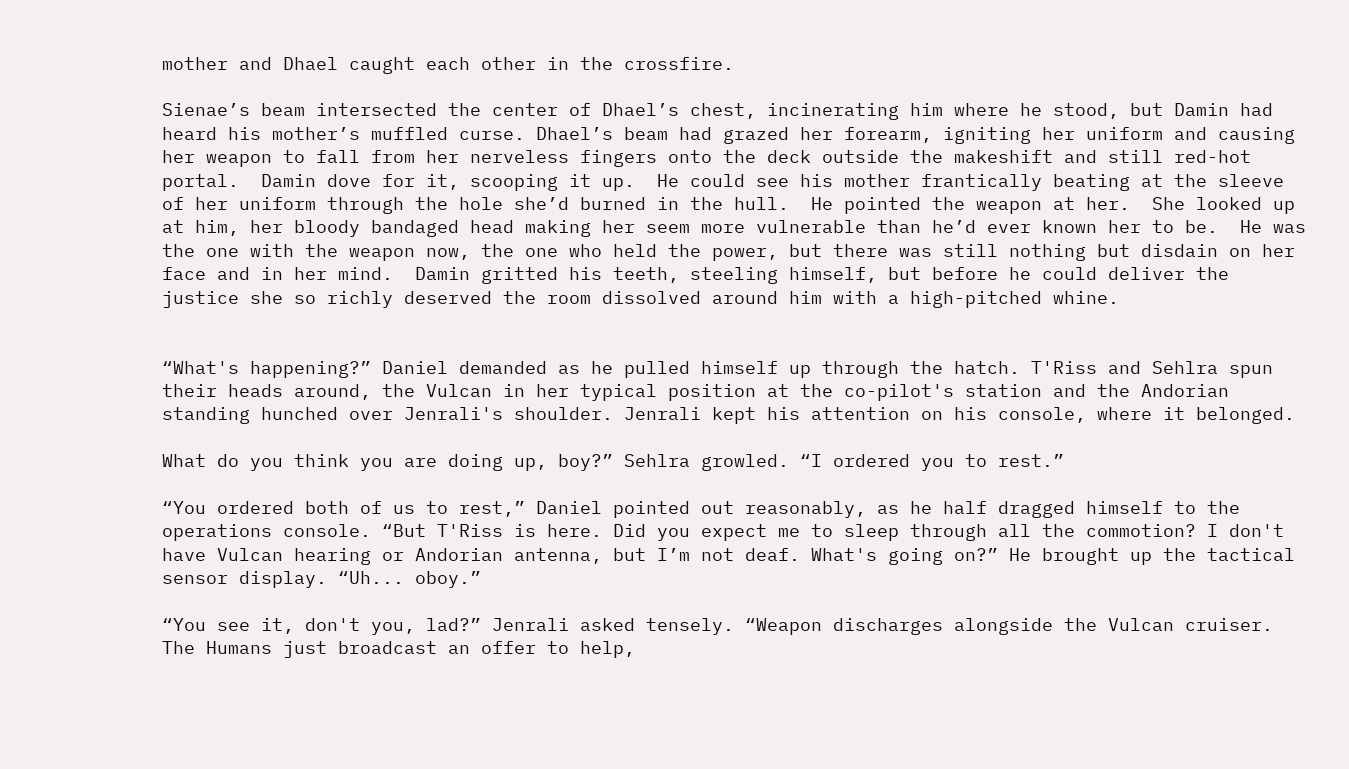mother and Dhael caught each other in the crossfire.

Sienae’s beam intersected the center of Dhael’s chest, incinerating him where he stood, but Damin had heard his mother’s muffled curse. Dhael’s beam had grazed her forearm, igniting her uniform and causing her weapon to fall from her nerveless fingers onto the deck outside the makeshift and still red-hot portal.  Damin dove for it, scooping it up.  He could see his mother frantically beating at the sleeve of her uniform through the hole she’d burned in the hull.  He pointed the weapon at her.  She looked up at him, her bloody bandaged head making her seem more vulnerable than he’d ever known her to be.  He was the one with the weapon now, the one who held the power, but there was still nothing but disdain on her face and in her mind.  Damin gritted his teeth, steeling himself, but before he could deliver the justice she so richly deserved the room dissolved around him with a high-pitched whine.


“What's happening?” Daniel demanded as he pulled himself up through the hatch. T'Riss and Sehlra spun their heads around, the Vulcan in her typical position at the co-pilot's station and the Andorian standing hunched over Jenrali's shoulder. Jenrali kept his attention on his console, where it belonged.

What do you think you are doing up, boy?” Sehlra growled. “I ordered you to rest.”

“You ordered both of us to rest,” Daniel pointed out reasonably, as he half dragged himself to the operations console. “But T'Riss is here. Did you expect me to sleep through all the commotion? I don't have Vulcan hearing or Andorian antenna, but I’m not deaf. What's going on?” He brought up the tactical sensor display. “Uh... oboy.”

“You see it, don't you, lad?” Jenrali asked tensely. “Weapon discharges alongside the Vulcan cruiser. The Humans just broadcast an offer to help,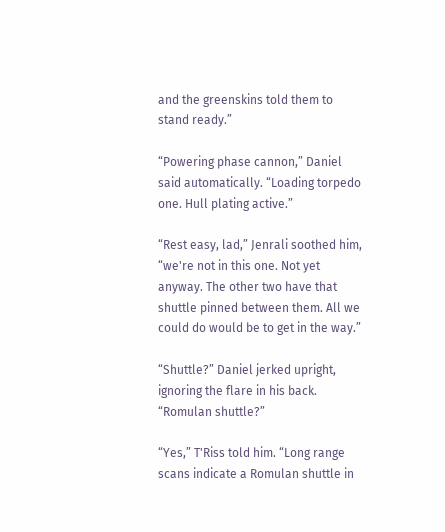and the greenskins told them to stand ready.”

“Powering phase cannon,” Daniel said automatically. “Loading torpedo one. Hull plating active.”

“Rest easy, lad,” Jenrali soothed him, “we're not in this one. Not yet anyway. The other two have that shuttle pinned between them. All we could do would be to get in the way.”

“Shuttle?” Daniel jerked upright, ignoring the flare in his back. “Romulan shuttle?”

“Yes,” T'Riss told him. “Long range scans indicate a Romulan shuttle in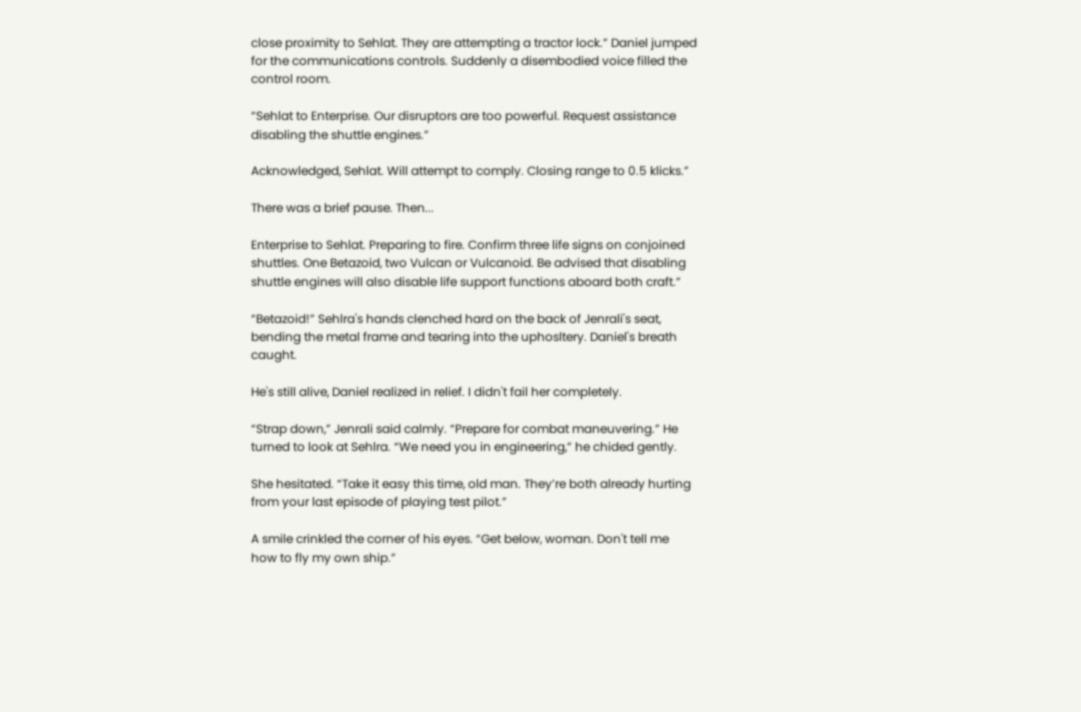close proximity to Sehlat. They are attempting a tractor lock.” Daniel jumped for the communications controls. Suddenly a disembodied voice filled the control room.

“Sehlat to Enterprise. Our disruptors are too powerful. Request assistance disabling the shuttle engines.”

Acknowledged, Sehlat. Will attempt to comply. Closing range to 0.5 klicks.”

There was a brief pause. Then...

Enterprise to Sehlat. Preparing to fire. Confirm three life signs on conjoined shuttles. One Betazoid, two Vulcan or Vulcanoid. Be advised that disabling shuttle engines will also disable life support functions aboard both craft.”

“Betazoid!” Sehlra's hands clenched hard on the back of Jenrali's seat, bending the metal frame and tearing into the uphosltery. Daniel's breath caught.

He's still alive, Daniel realized in relief. I didn't fail her completely.

“Strap down,” Jenrali said calmly. “Prepare for combat maneuvering.” He turned to look at Sehlra. “We need you in engineering,” he chided gently.

She hesitated. “Take it easy this time, old man. They’re both already hurting from your last episode of playing test pilot.”

A smile crinkled the corner of his eyes. “Get below, woman. Don't tell me how to fly my own ship.”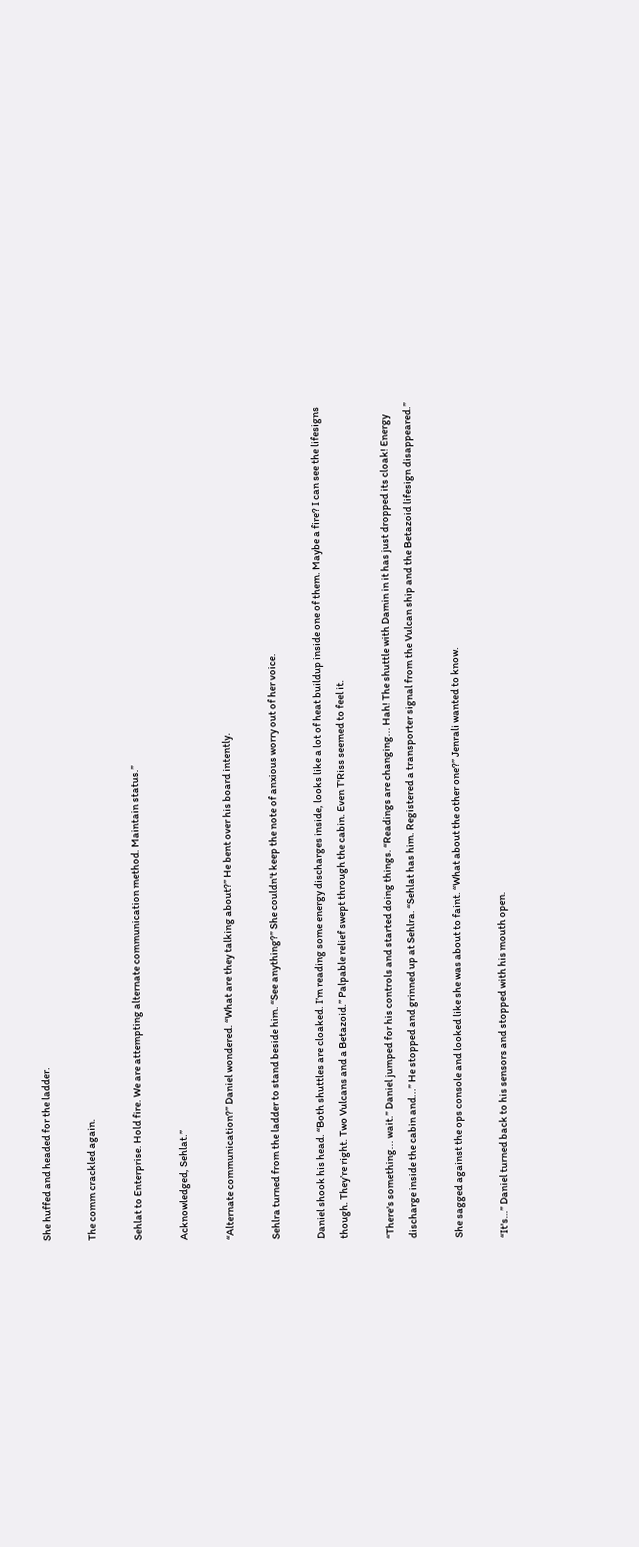She huffed and headed for the ladder.

The comm crackled again.

Sehlat to Enterprise. Hold fire. We are attempting alternate communication method. Maintain status.”

Acknowledged, Sehlat.”

“Alternate communication?” Daniel wondered. “What are they talking about?” He bent over his board intently.

Sehlra turned from the ladder to stand beside him. “See anything?” She couldn't keep the note of anxious worry out of her voice.

Daniel shook his head. “Both shuttles are cloaked. I’m reading some energy discharges inside, looks like a lot of heat buildup inside one of them. Maybe a fire? I can see the lifesigns though. They’re right. Two Vulcans and a Betazoid.” Palpable relief swept through the cabin. Even T'Riss seemed to feel it.

“There's something... wait.” Daniel jumped for his controls and started doing things. “Readings are changing... Hah! The shuttle with Damin in it has just dropped its cloak! Energy discharge inside the cabin and...” He stopped and grinned up at Sehlra. “Sehlat has him. Registered a transporter signal from the Vulcan ship and the Betazoid lifesign disappeared.”

She sagged against the ops console and looked like she was about to faint. “What about the other one?” Jenrali wanted to know.

“It's…” Daniel turned back to his sensors and stopped with his mouth open.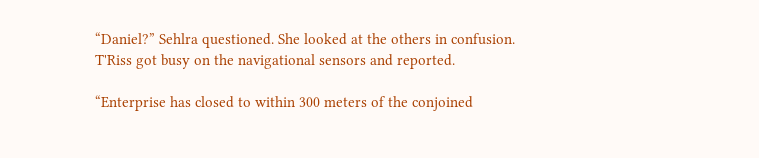“Daniel?” Sehlra questioned. She looked at the others in confusion. T'Riss got busy on the navigational sensors and reported.

“Enterprise has closed to within 300 meters of the conjoined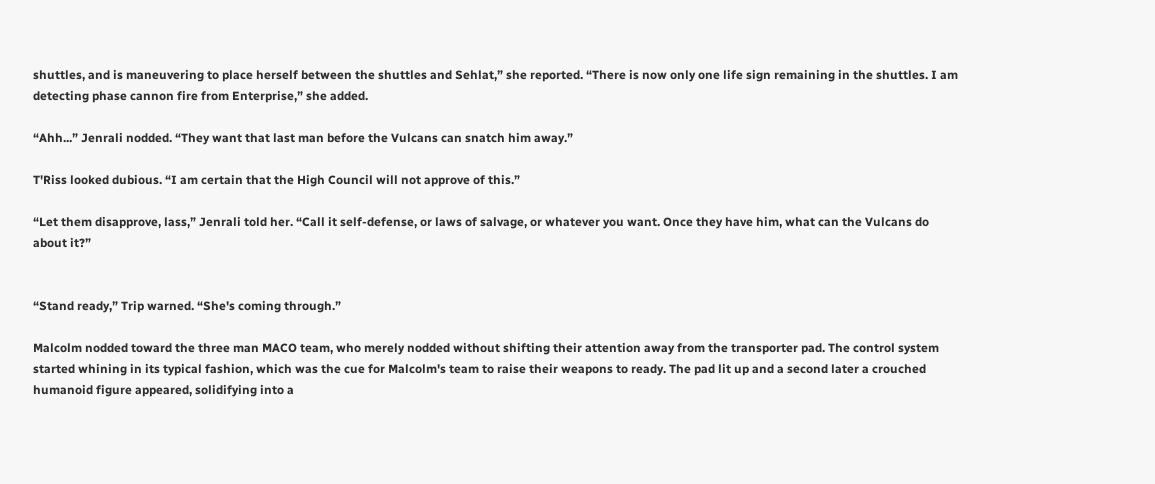shuttles, and is maneuvering to place herself between the shuttles and Sehlat,” she reported. “There is now only one life sign remaining in the shuttles. I am detecting phase cannon fire from Enterprise,” she added.

“Ahh...” Jenrali nodded. “They want that last man before the Vulcans can snatch him away.”

T'Riss looked dubious. “I am certain that the High Council will not approve of this.”

“Let them disapprove, lass,” Jenrali told her. “Call it self-defense, or laws of salvage, or whatever you want. Once they have him, what can the Vulcans do about it?”


“Stand ready,” Trip warned. “She's coming through.”

Malcolm nodded toward the three man MACO team, who merely nodded without shifting their attention away from the transporter pad. The control system started whining in its typical fashion, which was the cue for Malcolm's team to raise their weapons to ready. The pad lit up and a second later a crouched humanoid figure appeared, solidifying into a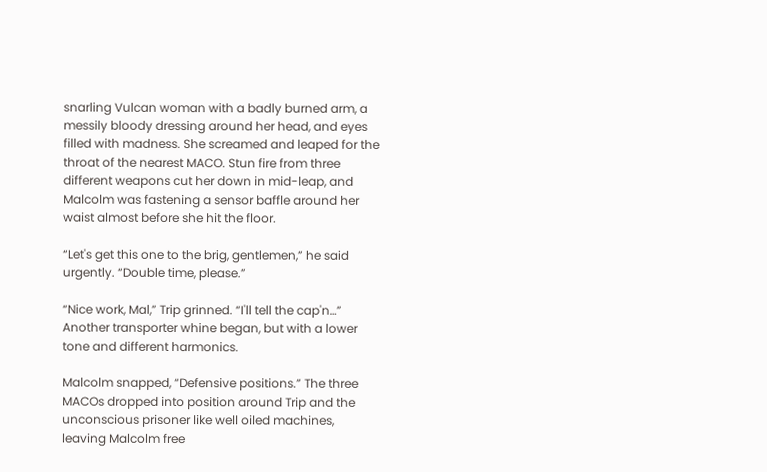snarling Vulcan woman with a badly burned arm, a messily bloody dressing around her head, and eyes filled with madness. She screamed and leaped for the throat of the nearest MACO. Stun fire from three different weapons cut her down in mid-leap, and Malcolm was fastening a sensor baffle around her waist almost before she hit the floor.

“Let's get this one to the brig, gentlemen,” he said urgently. “Double time, please.”

“Nice work, Mal,” Trip grinned. “I'll tell the cap'n…” Another transporter whine began, but with a lower tone and different harmonics.

Malcolm snapped, “Defensive positions.” The three MACOs dropped into position around Trip and the unconscious prisoner like well oiled machines, leaving Malcolm free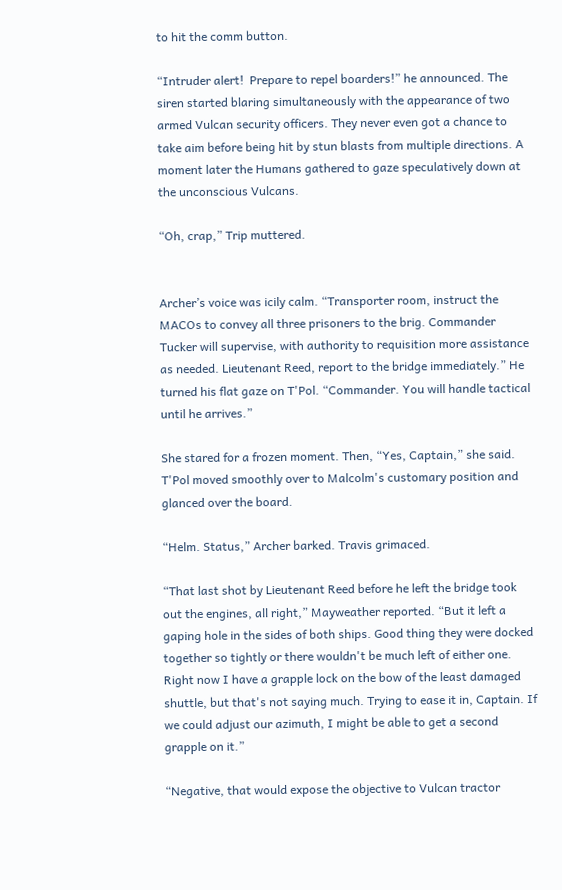to hit the comm button.

“Intruder alert!  Prepare to repel boarders!” he announced. The siren started blaring simultaneously with the appearance of two armed Vulcan security officers. They never even got a chance to take aim before being hit by stun blasts from multiple directions. A moment later the Humans gathered to gaze speculatively down at the unconscious Vulcans.

“Oh, crap,” Trip muttered.


Archer’s voice was icily calm. “Transporter room, instruct the MACOs to convey all three prisoners to the brig. Commander Tucker will supervise, with authority to requisition more assistance as needed. Lieutenant Reed, report to the bridge immediately.” He turned his flat gaze on T'Pol. “Commander. You will handle tactical until he arrives.”

She stared for a frozen moment. Then, “Yes, Captain,” she said. T'Pol moved smoothly over to Malcolm's customary position and glanced over the board.

“Helm. Status,” Archer barked. Travis grimaced.

“That last shot by Lieutenant Reed before he left the bridge took out the engines, all right,” Mayweather reported. “But it left a gaping hole in the sides of both ships. Good thing they were docked together so tightly or there wouldn't be much left of either one. Right now I have a grapple lock on the bow of the least damaged shuttle, but that's not saying much. Trying to ease it in, Captain. If we could adjust our azimuth, I might be able to get a second grapple on it.”

“Negative, that would expose the objective to Vulcan tractor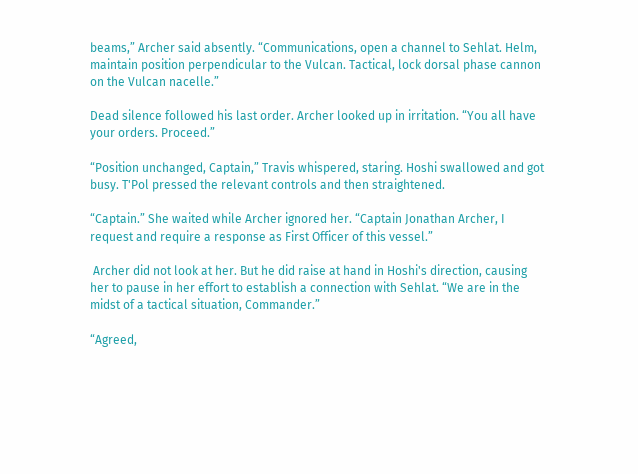beams,” Archer said absently. “Communications, open a channel to Sehlat. Helm, maintain position perpendicular to the Vulcan. Tactical, lock dorsal phase cannon on the Vulcan nacelle.”

Dead silence followed his last order. Archer looked up in irritation. “You all have your orders. Proceed.”

“Position unchanged, Captain,” Travis whispered, staring. Hoshi swallowed and got busy. T'Pol pressed the relevant controls and then straightened.

“Captain.” She waited while Archer ignored her. “Captain Jonathan Archer, I request and require a response as First Officer of this vessel.”

 Archer did not look at her. But he did raise at hand in Hoshi's direction, causing her to pause in her effort to establish a connection with Sehlat. “We are in the midst of a tactical situation, Commander.”

“Agreed,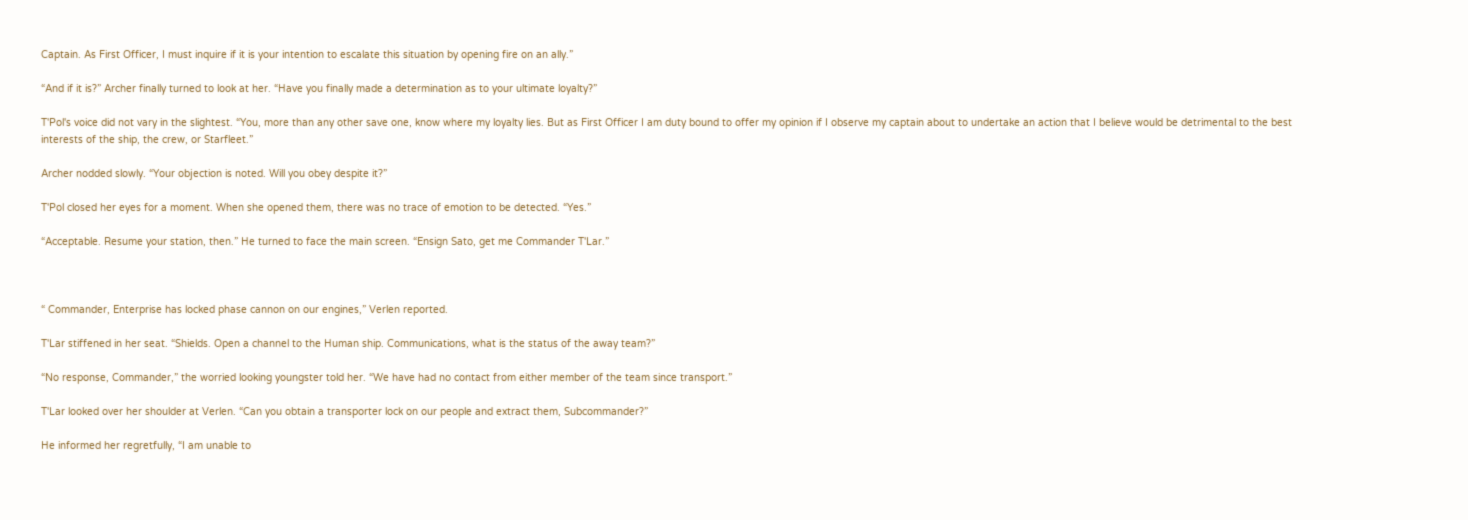Captain. As First Officer, I must inquire if it is your intention to escalate this situation by opening fire on an ally.”

“And if it is?” Archer finally turned to look at her. “Have you finally made a determination as to your ultimate loyalty?”

T'Pol's voice did not vary in the slightest. “You, more than any other save one, know where my loyalty lies. But as First Officer I am duty bound to offer my opinion if I observe my captain about to undertake an action that I believe would be detrimental to the best interests of the ship, the crew, or Starfleet.”

Archer nodded slowly. “Your objection is noted. Will you obey despite it?”

T'Pol closed her eyes for a moment. When she opened them, there was no trace of emotion to be detected. “Yes.”

“Acceptable. Resume your station, then.” He turned to face the main screen. “Ensign Sato, get me Commander T'Lar.”



“ Commander, Enterprise has locked phase cannon on our engines,” Verlen reported.

T'Lar stiffened in her seat. “Shields. Open a channel to the Human ship. Communications, what is the status of the away team?”

“No response, Commander,” the worried looking youngster told her. “We have had no contact from either member of the team since transport.”

T'Lar looked over her shoulder at Verlen. “Can you obtain a transporter lock on our people and extract them, Subcommander?”

He informed her regretfully, “I am unable to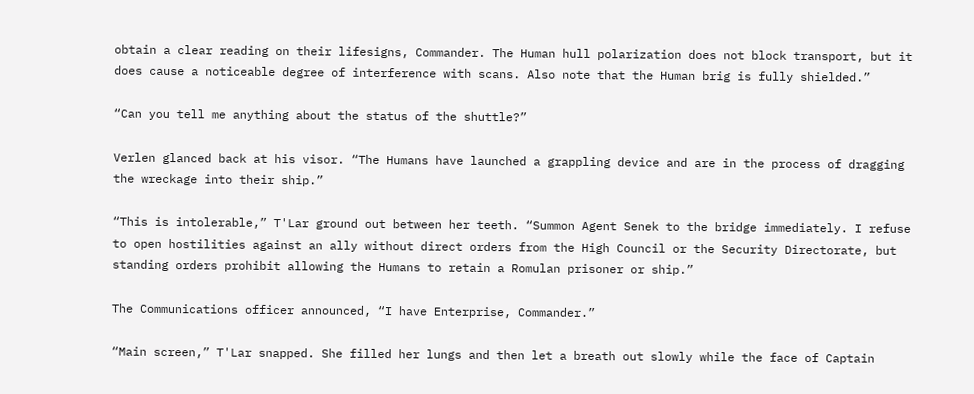obtain a clear reading on their lifesigns, Commander. The Human hull polarization does not block transport, but it does cause a noticeable degree of interference with scans. Also note that the Human brig is fully shielded.”

“Can you tell me anything about the status of the shuttle?”

Verlen glanced back at his visor. “The Humans have launched a grappling device and are in the process of dragging the wreckage into their ship.”

“This is intolerable,” T'Lar ground out between her teeth. “Summon Agent Senek to the bridge immediately. I refuse to open hostilities against an ally without direct orders from the High Council or the Security Directorate, but standing orders prohibit allowing the Humans to retain a Romulan prisoner or ship.”

The Communications officer announced, “I have Enterprise, Commander.”

“Main screen,” T'Lar snapped. She filled her lungs and then let a breath out slowly while the face of Captain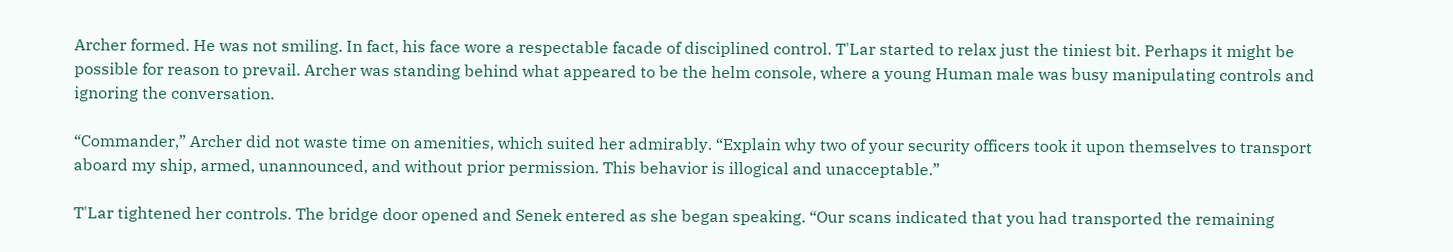Archer formed. He was not smiling. In fact, his face wore a respectable facade of disciplined control. T'Lar started to relax just the tiniest bit. Perhaps it might be possible for reason to prevail. Archer was standing behind what appeared to be the helm console, where a young Human male was busy manipulating controls and ignoring the conversation.

“Commander,” Archer did not waste time on amenities, which suited her admirably. “Explain why two of your security officers took it upon themselves to transport aboard my ship, armed, unannounced, and without prior permission. This behavior is illogical and unacceptable.”

T'Lar tightened her controls. The bridge door opened and Senek entered as she began speaking. “Our scans indicated that you had transported the remaining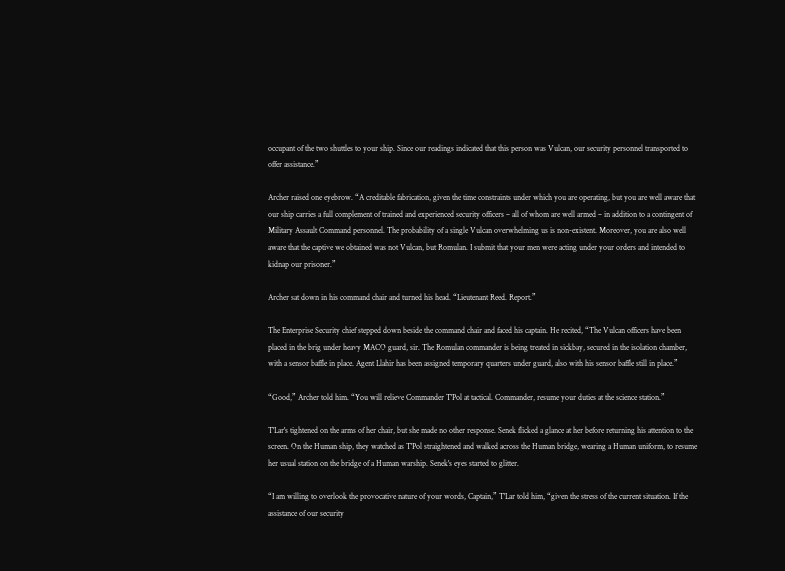occupant of the two shuttles to your ship. Since our readings indicated that this person was Vulcan, our security personnel transported to offer assistance.”

Archer raised one eyebrow. “A creditable fabrication, given the time constraints under which you are operating, but you are well aware that our ship carries a full complement of trained and experienced security officers – all of whom are well armed – in addition to a contingent of Military Assault Command personnel. The probability of a single Vulcan overwhelming us is non-existent. Moreover, you are also well aware that the captive we obtained was not Vulcan, but Romulan. I submit that your men were acting under your orders and intended to kidnap our prisoner.”

Archer sat down in his command chair and turned his head. “Lieutenant Reed. Report.”

The Enterprise Security chief stepped down beside the command chair and faced his captain. He recited, “The Vulcan officers have been placed in the brig under heavy MACO guard, sir. The Romulan commander is being treated in sickbay, secured in the isolation chamber, with a sensor baffle in place. Agent Llahir has been assigned temporary quarters under guard, also with his sensor baffle still in place.”

“Good,” Archer told him. “You will relieve Commander T'Pol at tactical. Commander, resume your duties at the science station.”

T'Lar's tightened on the arms of her chair, but she made no other response. Senek flicked a glance at her before returning his attention to the screen. On the Human ship, they watched as T'Pol straightened and walked across the Human bridge, wearing a Human uniform, to resume her usual station on the bridge of a Human warship. Senek's eyes started to glitter.

“I am willing to overlook the provocative nature of your words, Captain,” T'Lar told him, “given the stress of the current situation. If the assistance of our security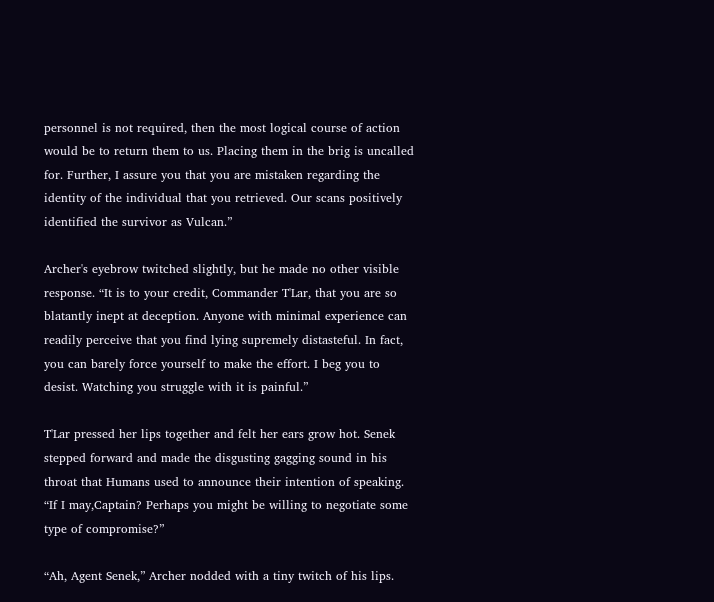personnel is not required, then the most logical course of action would be to return them to us. Placing them in the brig is uncalled for. Further, I assure you that you are mistaken regarding the identity of the individual that you retrieved. Our scans positively identified the survivor as Vulcan.”

Archer's eyebrow twitched slightly, but he made no other visible response. “It is to your credit, Commander T'Lar, that you are so blatantly inept at deception. Anyone with minimal experience can readily perceive that you find lying supremely distasteful. In fact, you can barely force yourself to make the effort. I beg you to desist. Watching you struggle with it is painful.”

T'Lar pressed her lips together and felt her ears grow hot. Senek stepped forward and made the disgusting gagging sound in his throat that Humans used to announce their intention of speaking.  “If I may,Captain? Perhaps you might be willing to negotiate some type of compromise?”

“Ah, Agent Senek,” Archer nodded with a tiny twitch of his lips.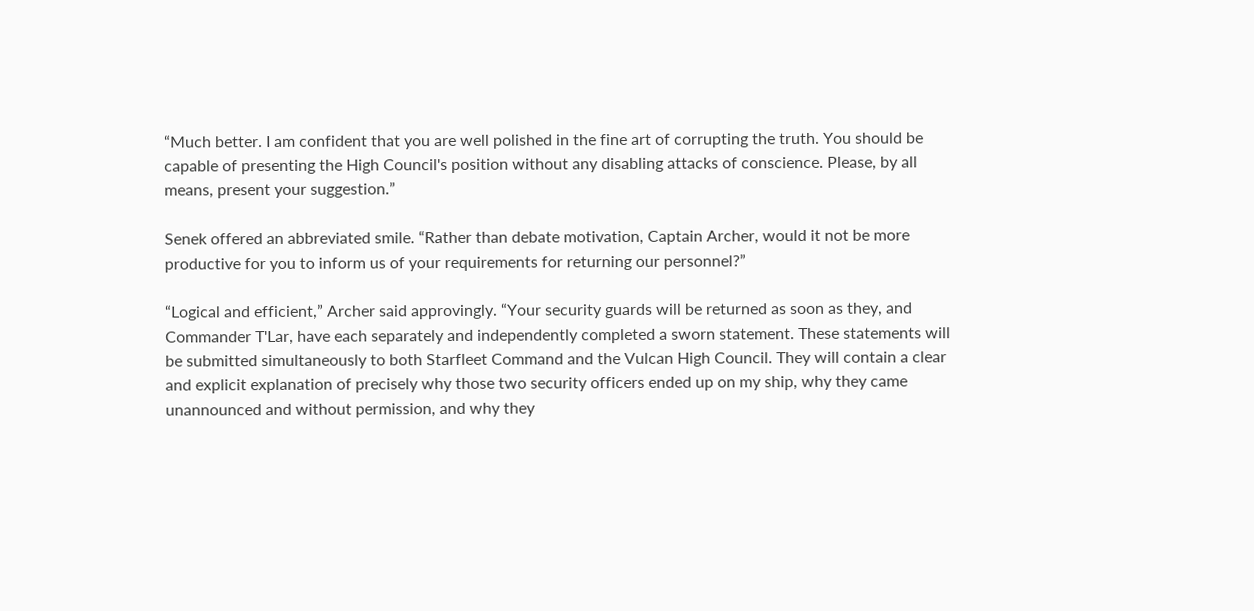“Much better. I am confident that you are well polished in the fine art of corrupting the truth. You should be capable of presenting the High Council's position without any disabling attacks of conscience. Please, by all means, present your suggestion.”

Senek offered an abbreviated smile. “Rather than debate motivation, Captain Archer, would it not be more productive for you to inform us of your requirements for returning our personnel?”

“Logical and efficient,” Archer said approvingly. “Your security guards will be returned as soon as they, and Commander T'Lar, have each separately and independently completed a sworn statement. These statements will be submitted simultaneously to both Starfleet Command and the Vulcan High Council. They will contain a clear and explicit explanation of precisely why those two security officers ended up on my ship, why they came unannounced and without permission, and why they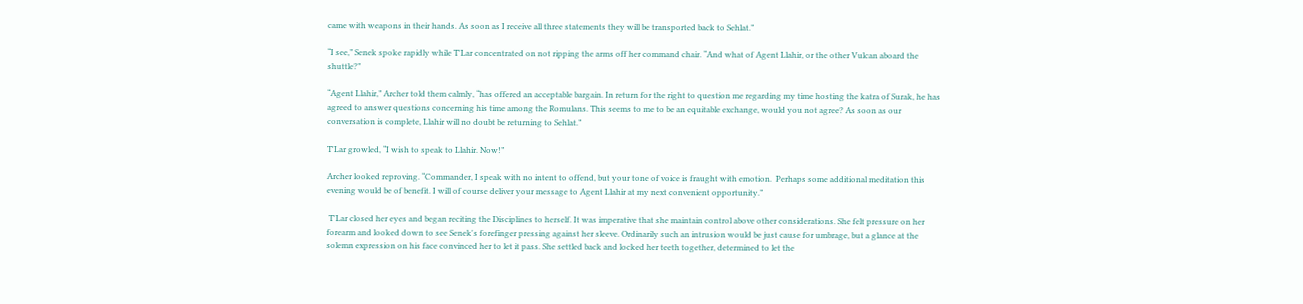came with weapons in their hands. As soon as I receive all three statements they will be transported back to Sehlat.”

“I see,” Senek spoke rapidly while T'Lar concentrated on not ripping the arms off her command chair. “And what of Agent Llahir, or the other Vulcan aboard the shuttle?”

“Agent Llahir,” Archer told them calmly, “has offered an acceptable bargain. In return for the right to question me regarding my time hosting the katra of Surak, he has agreed to answer questions concerning his time among the Romulans. This seems to me to be an equitable exchange, would you not agree? As soon as our conversation is complete, Llahir will no doubt be returning to Sehlat.”

T'Lar growled, “I wish to speak to Llahir. Now!”

Archer looked reproving. “Commander, I speak with no intent to offend, but your tone of voice is fraught with emotion.  Perhaps some additional meditation this evening would be of benefit. I will of course deliver your message to Agent Llahir at my next convenient opportunity.”

 T'Lar closed her eyes and began reciting the Disciplines to herself. It was imperative that she maintain control above other considerations. She felt pressure on her forearm and looked down to see Senek's forefinger pressing against her sleeve. Ordinarily such an intrusion would be just cause for umbrage, but a glance at the solemn expression on his face convinced her to let it pass. She settled back and locked her teeth together, determined to let the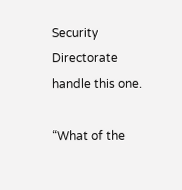Security Directorate handle this one.

“What of the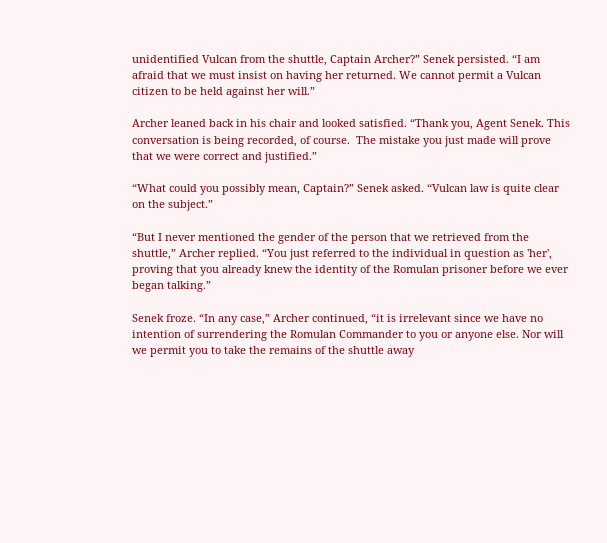unidentified Vulcan from the shuttle, Captain Archer?” Senek persisted. “I am afraid that we must insist on having her returned. We cannot permit a Vulcan citizen to be held against her will.”

Archer leaned back in his chair and looked satisfied. “Thank you, Agent Senek. This conversation is being recorded, of course.  The mistake you just made will prove that we were correct and justified.”

“What could you possibly mean, Captain?” Senek asked. “Vulcan law is quite clear on the subject.”

“But I never mentioned the gender of the person that we retrieved from the shuttle,” Archer replied. “You just referred to the individual in question as 'her', proving that you already knew the identity of the Romulan prisoner before we ever began talking.”

Senek froze. “In any case,” Archer continued, “it is irrelevant since we have no intention of surrendering the Romulan Commander to you or anyone else. Nor will we permit you to take the remains of the shuttle away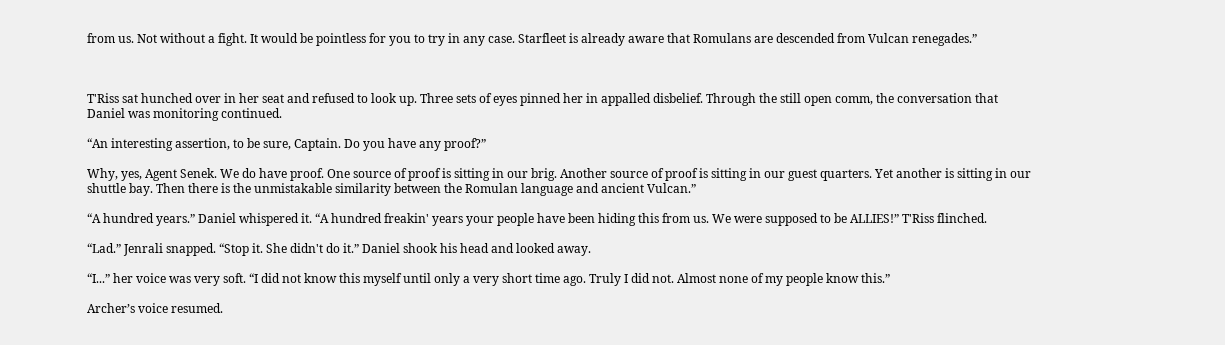from us. Not without a fight. It would be pointless for you to try in any case. Starfleet is already aware that Romulans are descended from Vulcan renegades.”



T'Riss sat hunched over in her seat and refused to look up. Three sets of eyes pinned her in appalled disbelief. Through the still open comm, the conversation that Daniel was monitoring continued.

“An interesting assertion, to be sure, Captain. Do you have any proof?”

Why, yes, Agent Senek. We do have proof. One source of proof is sitting in our brig. Another source of proof is sitting in our guest quarters. Yet another is sitting in our shuttle bay. Then there is the unmistakable similarity between the Romulan language and ancient Vulcan.”

“A hundred years.” Daniel whispered it. “A hundred freakin' years your people have been hiding this from us. We were supposed to be ALLIES!” T'Riss flinched.

“Lad.” Jenrali snapped. “Stop it. She didn't do it.” Daniel shook his head and looked away.

“I...” her voice was very soft. “I did not know this myself until only a very short time ago. Truly I did not. Almost none of my people know this.”

Archer’s voice resumed.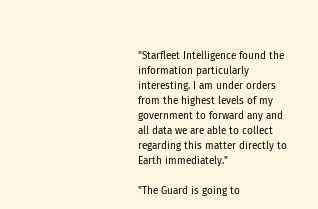"Starfleet Intelligence found the information particularly interesting. I am under orders from the highest levels of my government to forward any and all data we are able to collect regarding this matter directly to Earth immediately."

"The Guard is going to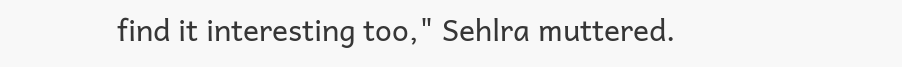find it interesting too," Sehlra muttered.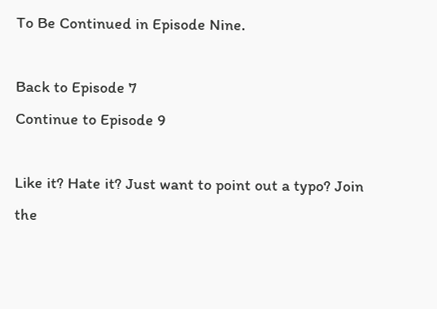To Be Continued in Episode Nine.

Back to Episode 7
Continue to Episode 9

Like it? Hate it? Just want to point out a typo? Join the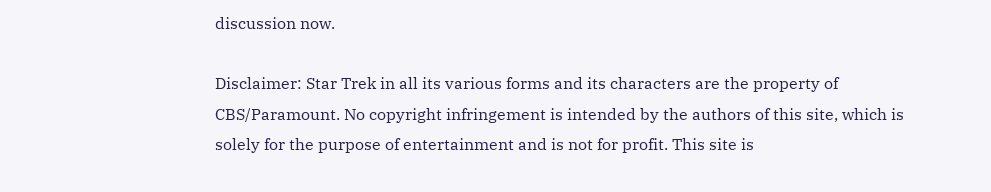discussion now.

Disclaimer: Star Trek in all its various forms and its characters are the property of CBS/Paramount. No copyright infringement is intended by the authors of this site, which is solely for the purpose of entertainment and is not for profit. This site is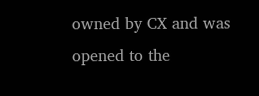owned by CX and was opened to the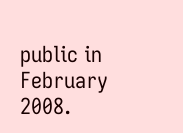public in February 2008.